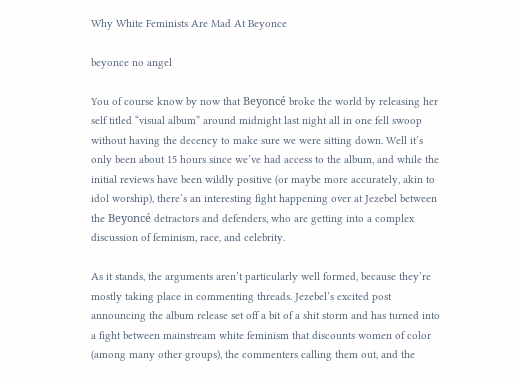Why White Feminists Are Mad At Beyonce

beyonce no angel

You of course know by now that Beyoncé broke the world by releasing her self titled “visual album” around midnight last night all in one fell swoop without having the decency to make sure we were sitting down. Well it’s only been about 15 hours since we’ve had access to the album, and while the initial reviews have been wildly positive (or maybe more accurately, akin to idol worship), there’s an interesting fight happening over at Jezebel between the Beyoncé detractors and defenders, who are getting into a complex discussion of feminism, race, and celebrity.

As it stands, the arguments aren’t particularly well formed, because they’re mostly taking place in commenting threads. Jezebel’s excited post announcing the album release set off a bit of a shit storm and has turned into a fight between mainstream white feminism that discounts women of color (among many other groups), the commenters calling them out, and the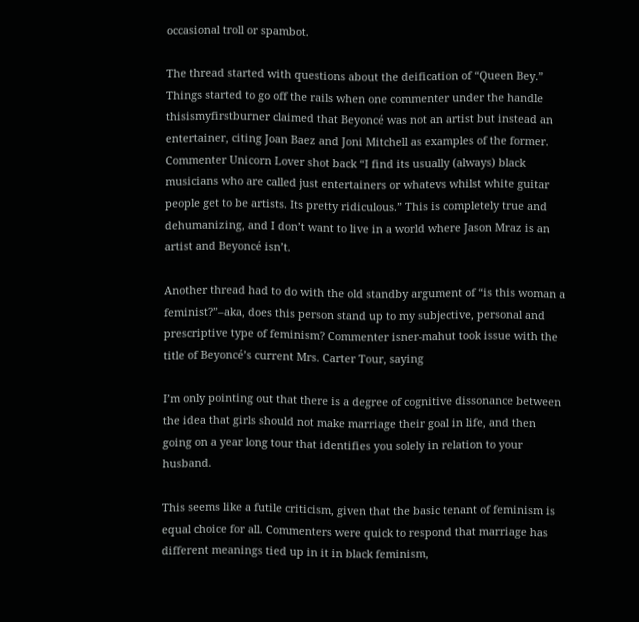occasional troll or spambot.

The thread started with questions about the deification of “Queen Bey.” Things started to go off the rails when one commenter under the handle thisismyfirstburner claimed that Beyoncé was not an artist but instead an entertainer, citing Joan Baez and Joni Mitchell as examples of the former. Commenter Unicorn Lover shot back “I find its usually (always) black musicians who are called just entertainers or whatevs whilst white guitar people get to be artists. Its pretty ridiculous.” This is completely true and dehumanizing, and I don’t want to live in a world where Jason Mraz is an artist and Beyoncé isn’t.

Another thread had to do with the old standby argument of “is this woman a feminist?”–aka, does this person stand up to my subjective, personal and prescriptive type of feminism? Commenter isner-mahut took issue with the title of Beyoncé’s current Mrs. Carter Tour, saying

I’m only pointing out that there is a degree of cognitive dissonance between the idea that girls should not make marriage their goal in life, and then going on a year long tour that identifies you solely in relation to your husband.

This seems like a futile criticism, given that the basic tenant of feminism is equal choice for all. Commenters were quick to respond that marriage has different meanings tied up in it in black feminism,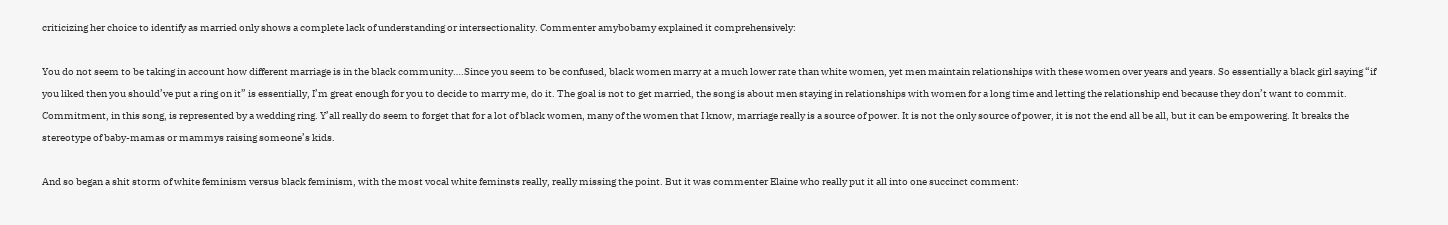criticizing her choice to identify as married only shows a complete lack of understanding or intersectionality. Commenter amybobamy explained it comprehensively:

You do not seem to be taking in account how different marriage is in the black community….Since you seem to be confused, black women marry at a much lower rate than white women, yet men maintain relationships with these women over years and years. So essentially a black girl saying “if you liked then you should’ve put a ring on it” is essentially, I’m great enough for you to decide to marry me, do it. The goal is not to get married, the song is about men staying in relationships with women for a long time and letting the relationship end because they don’t want to commit. Commitment, in this song, is represented by a wedding ring. Y’all really do seem to forget that for a lot of black women, many of the women that I know, marriage really is a source of power. It is not the only source of power, it is not the end all be all, but it can be empowering. It breaks the stereotype of baby-mamas or mammys raising someone’s kids.

And so began a shit storm of white feminism versus black feminism, with the most vocal white feminsts really, really missing the point. But it was commenter Elaine who really put it all into one succinct comment: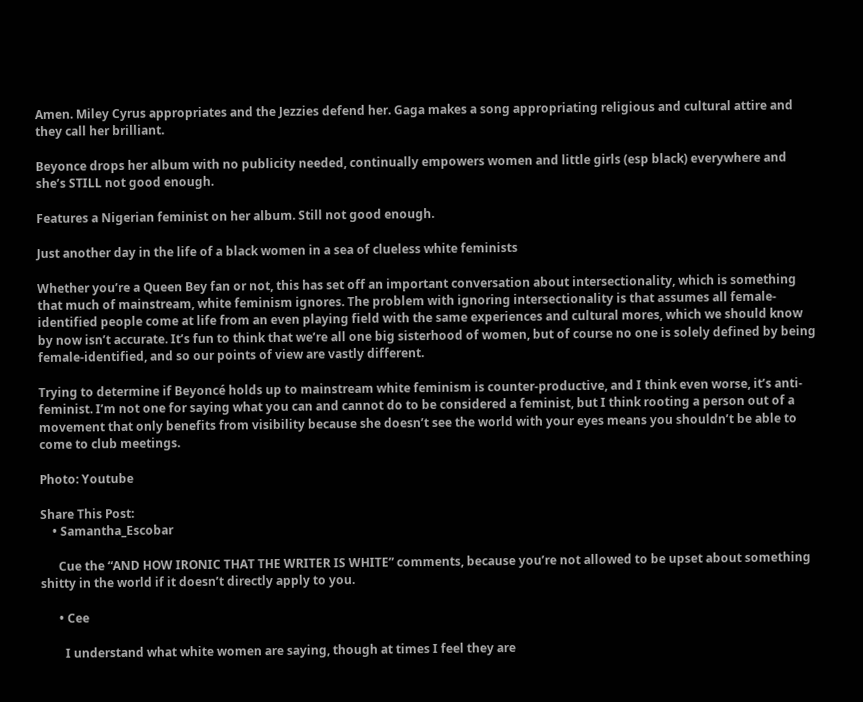Amen. Miley Cyrus appropriates and the Jezzies defend her. Gaga makes a song appropriating religious and cultural attire and they call her brilliant.

Beyonce drops her album with no publicity needed, continually empowers women and little girls (esp black) everywhere and she’s STILL not good enough.

Features a Nigerian feminist on her album. Still not good enough.

Just another day in the life of a black women in a sea of clueless white feminists

Whether you’re a Queen Bey fan or not, this has set off an important conversation about intersectionality, which is something that much of mainstream, white feminism ignores. The problem with ignoring intersectionality is that assumes all female-identified people come at life from an even playing field with the same experiences and cultural mores, which we should know by now isn’t accurate. It’s fun to think that we’re all one big sisterhood of women, but of course no one is solely defined by being female-identified, and so our points of view are vastly different.

Trying to determine if Beyoncé holds up to mainstream white feminism is counter-productive, and I think even worse, it’s anti-feminist. I’m not one for saying what you can and cannot do to be considered a feminist, but I think rooting a person out of a movement that only benefits from visibility because she doesn’t see the world with your eyes means you shouldn’t be able to come to club meetings.

Photo: Youtube

Share This Post:
    • Samantha_Escobar

      Cue the “AND HOW IRONIC THAT THE WRITER IS WHITE” comments, because you’re not allowed to be upset about something shitty in the world if it doesn’t directly apply to you.

      • Cee

        I understand what white women are saying, though at times I feel they are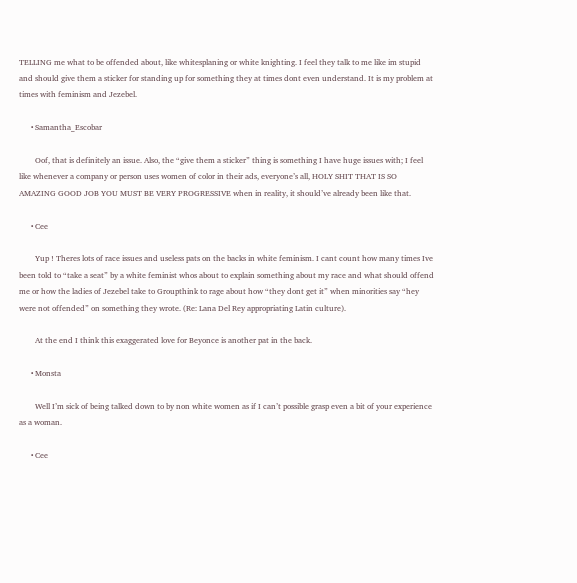TELLING me what to be offended about, like whitesplaning or white knighting. I feel they talk to me like im stupid and should give them a sticker for standing up for something they at times dont even understand. It is my problem at times with feminism and Jezebel.

      • Samantha_Escobar

        Oof, that is definitely an issue. Also, the “give them a sticker” thing is something I have huge issues with; I feel like whenever a company or person uses women of color in their ads, everyone’s all, HOLY SHIT THAT IS SO AMAZING GOOD JOB YOU MUST BE VERY PROGRESSIVE when in reality, it should’ve already been like that.

      • Cee

        Yup ! Theres lots of race issues and useless pats on the backs in white feminism. I cant count how many times Ive been told to “take a seat” by a white feminist whos about to explain something about my race and what should offend me or how the ladies of Jezebel take to Groupthink to rage about how “they dont get it” when minorities say “hey were not offended” on something they wrote. (Re: Lana Del Rey appropriating Latin culture).

        At the end I think this exaggerated love for Beyonce is another pat in the back.

      • Monsta

        Well I’m sick of being talked down to by non white women as if I can’t possible grasp even a bit of your experience as a woman.

      • Cee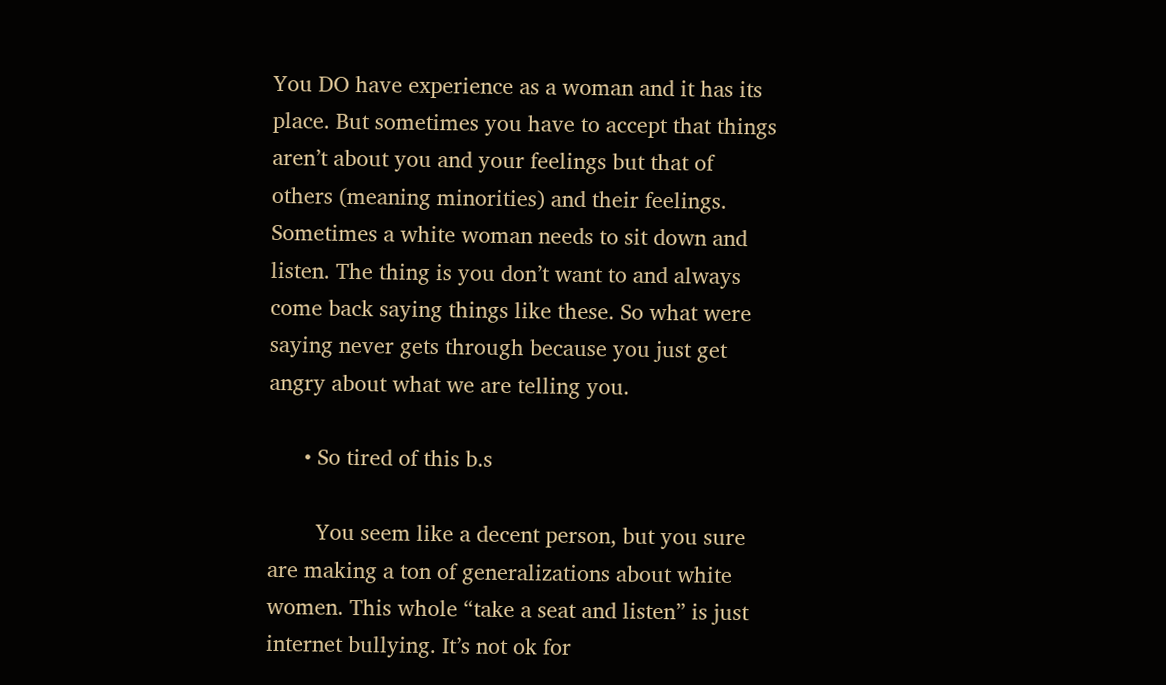You DO have experience as a woman and it has its place. But sometimes you have to accept that things aren’t about you and your feelings but that of others (meaning minorities) and their feelings. Sometimes a white woman needs to sit down and listen. The thing is you don’t want to and always come back saying things like these. So what were saying never gets through because you just get angry about what we are telling you.

      • So tired of this b.s

        You seem like a decent person, but you sure are making a ton of generalizations about white women. This whole “take a seat and listen” is just internet bullying. It’s not ok for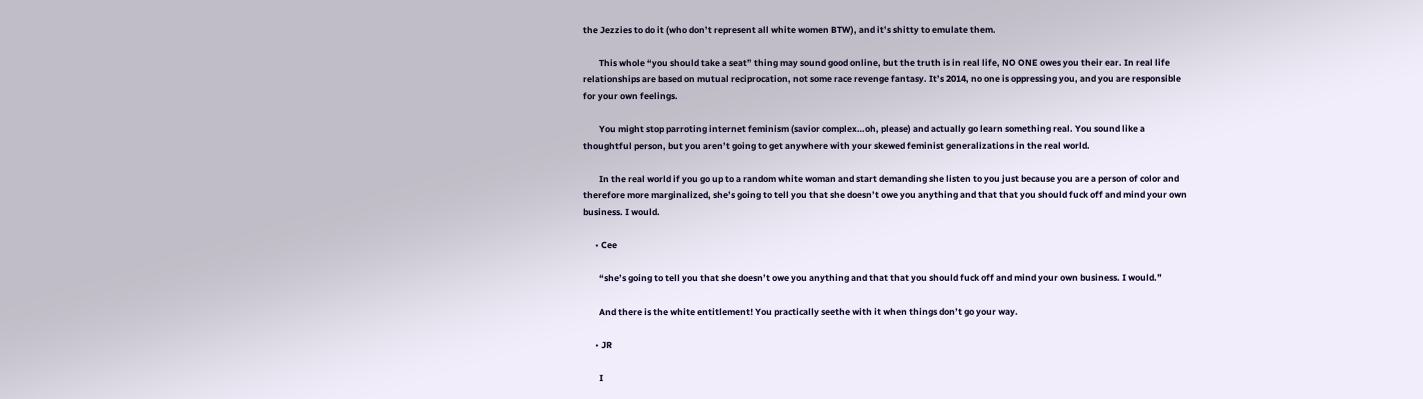the Jezzies to do it (who don’t represent all white women BTW), and it’s shitty to emulate them.

        This whole “you should take a seat” thing may sound good online, but the truth is in real life, NO ONE owes you their ear. In real life relationships are based on mutual reciprocation, not some race revenge fantasy. It’s 2014, no one is oppressing you, and you are responsible for your own feelings.

        You might stop parroting internet feminism (savior complex…oh, please) and actually go learn something real. You sound like a thoughtful person, but you aren’t going to get anywhere with your skewed feminist generalizations in the real world.

        In the real world if you go up to a random white woman and start demanding she listen to you just because you are a person of color and therefore more marginalized, she’s going to tell you that she doesn’t owe you anything and that that you should fuck off and mind your own business. I would.

      • Cee

        “she’s going to tell you that she doesn’t owe you anything and that that you should fuck off and mind your own business. I would.”

        And there is the white entitlement! You practically seethe with it when things don’t go your way.

      • JR

        I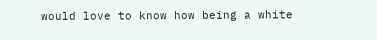would love to know how being a white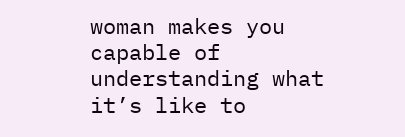woman makes you capable of understanding what it’s like to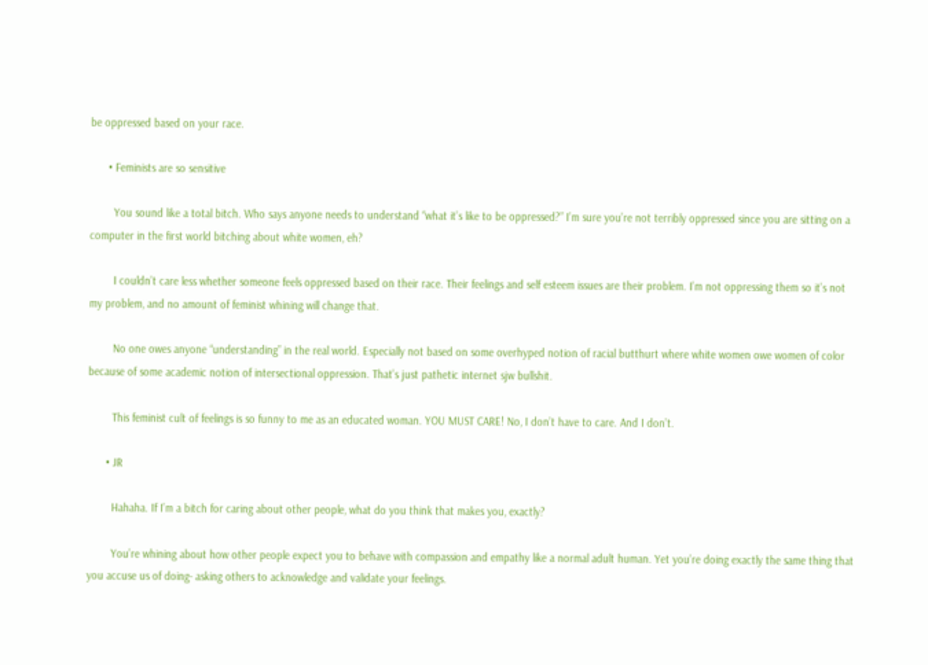be oppressed based on your race.

      • Feminists are so sensitive

        You sound like a total bitch. Who says anyone needs to understand “what it’s like to be oppressed?” I’m sure you’re not terribly oppressed since you are sitting on a computer in the first world bitching about white women, eh?

        I couldn’t care less whether someone feels oppressed based on their race. Their feelings and self esteem issues are their problem. I’m not oppressing them so it’s not my problem, and no amount of feminist whining will change that.

        No one owes anyone “understanding” in the real world. Especially not based on some overhyped notion of racial butthurt where white women owe women of color because of some academic notion of intersectional oppression. That’s just pathetic internet sjw bullshit.

        This feminist cult of feelings is so funny to me as an educated woman. YOU MUST CARE! No, I don’t have to care. And I don’t.

      • JR

        Hahaha. If I’m a bitch for caring about other people, what do you think that makes you, exactly?

        You’re whining about how other people expect you to behave with compassion and empathy like a normal adult human. Yet you’re doing exactly the same thing that you accuse us of doing- asking others to acknowledge and validate your feelings.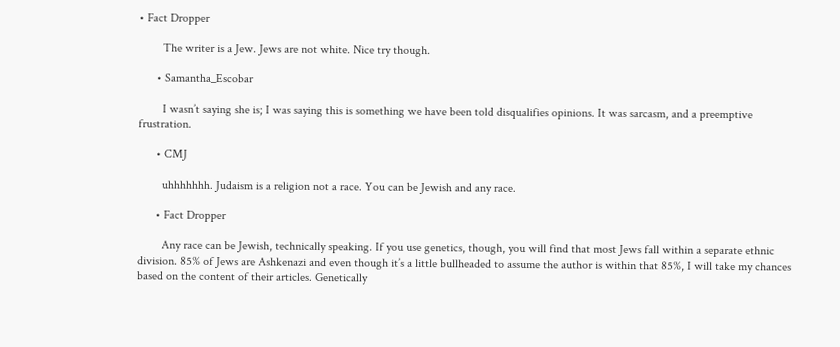• Fact Dropper

        The writer is a Jew. Jews are not white. Nice try though.

      • Samantha_Escobar

        I wasn’t saying she is; I was saying this is something we have been told disqualifies opinions. It was sarcasm, and a preemptive frustration.

      • CMJ

        uhhhhhhh. Judaism is a religion not a race. You can be Jewish and any race.

      • Fact Dropper

        Any race can be Jewish, technically speaking. If you use genetics, though, you will find that most Jews fall within a separate ethnic division. 85% of Jews are Ashkenazi and even though it’s a little bullheaded to assume the author is within that 85%, I will take my chances based on the content of their articles. Genetically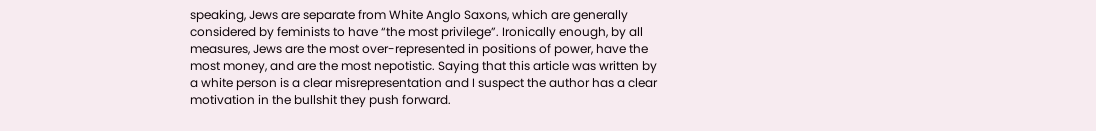speaking, Jews are separate from White Anglo Saxons, which are generally considered by feminists to have “the most privilege”. Ironically enough, by all measures, Jews are the most over-represented in positions of power, have the most money, and are the most nepotistic. Saying that this article was written by a white person is a clear misrepresentation and I suspect the author has a clear motivation in the bullshit they push forward.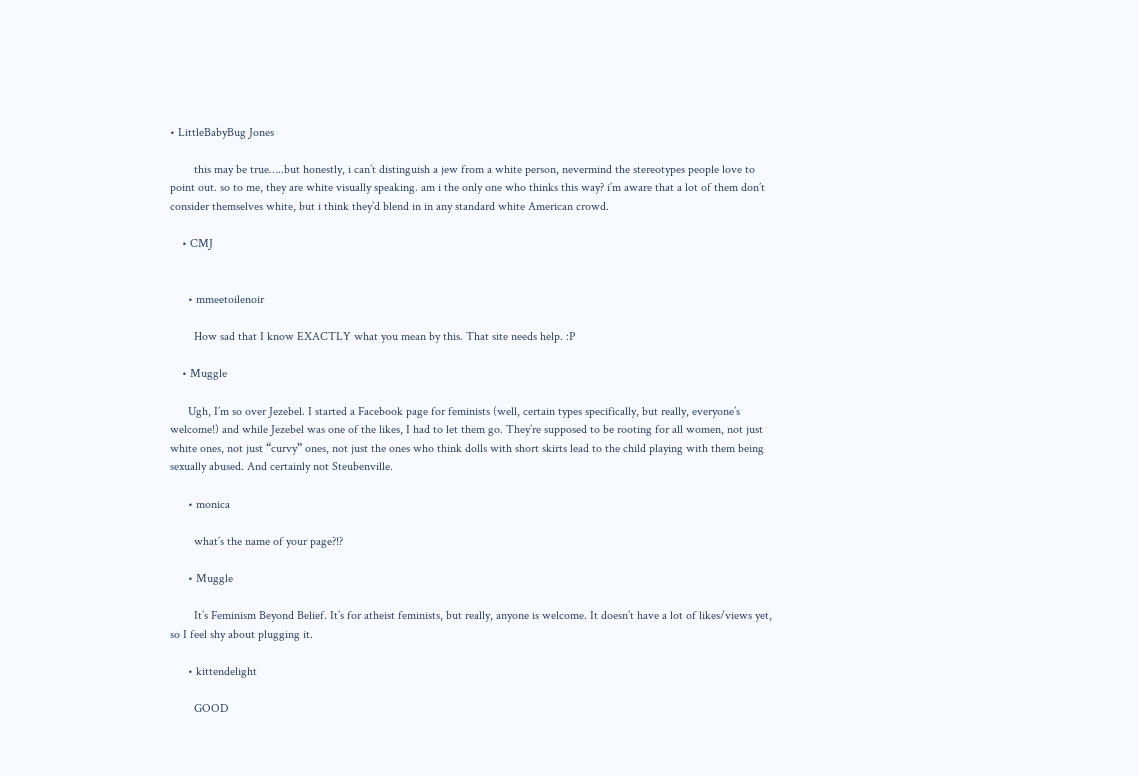• LittleBabyBug Jones

        this may be true…..but honestly, i can’t distinguish a jew from a white person, nevermind the stereotypes people love to point out. so to me, they are white visually speaking. am i the only one who thinks this way? i’m aware that a lot of them don’t consider themselves white, but i think they’d blend in in any standard white American crowd.

    • CMJ


      • mmeetoilenoir

        How sad that I know EXACTLY what you mean by this. That site needs help. :P

    • Muggle

      Ugh, I’m so over Jezebel. I started a Facebook page for feminists (well, certain types specifically, but really, everyone’s welcome!) and while Jezebel was one of the likes, I had to let them go. They’re supposed to be rooting for all women, not just white ones, not just “curvy” ones, not just the ones who think dolls with short skirts lead to the child playing with them being sexually abused. And certainly not Steubenville.

      • monica

        what’s the name of your page?!?

      • Muggle

        It’s Feminism Beyond Belief. It’s for atheist feminists, but really, anyone is welcome. It doesn’t have a lot of likes/views yet, so I feel shy about plugging it.

      • kittendelight

        GOOD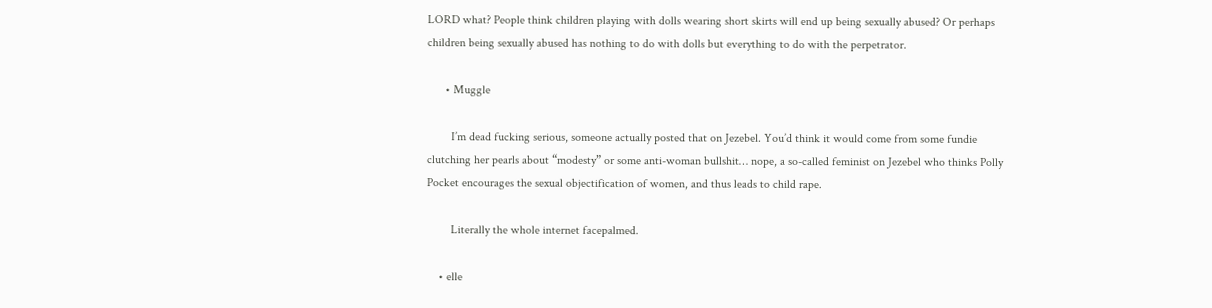LORD what? People think children playing with dolls wearing short skirts will end up being sexually abused? Or perhaps children being sexually abused has nothing to do with dolls but everything to do with the perpetrator.

      • Muggle

        I’m dead fucking serious, someone actually posted that on Jezebel. You’d think it would come from some fundie clutching her pearls about “modesty” or some anti-woman bullshit… nope, a so-called feminist on Jezebel who thinks Polly Pocket encourages the sexual objectification of women, and thus leads to child rape.

        Literally the whole internet facepalmed.

    • elle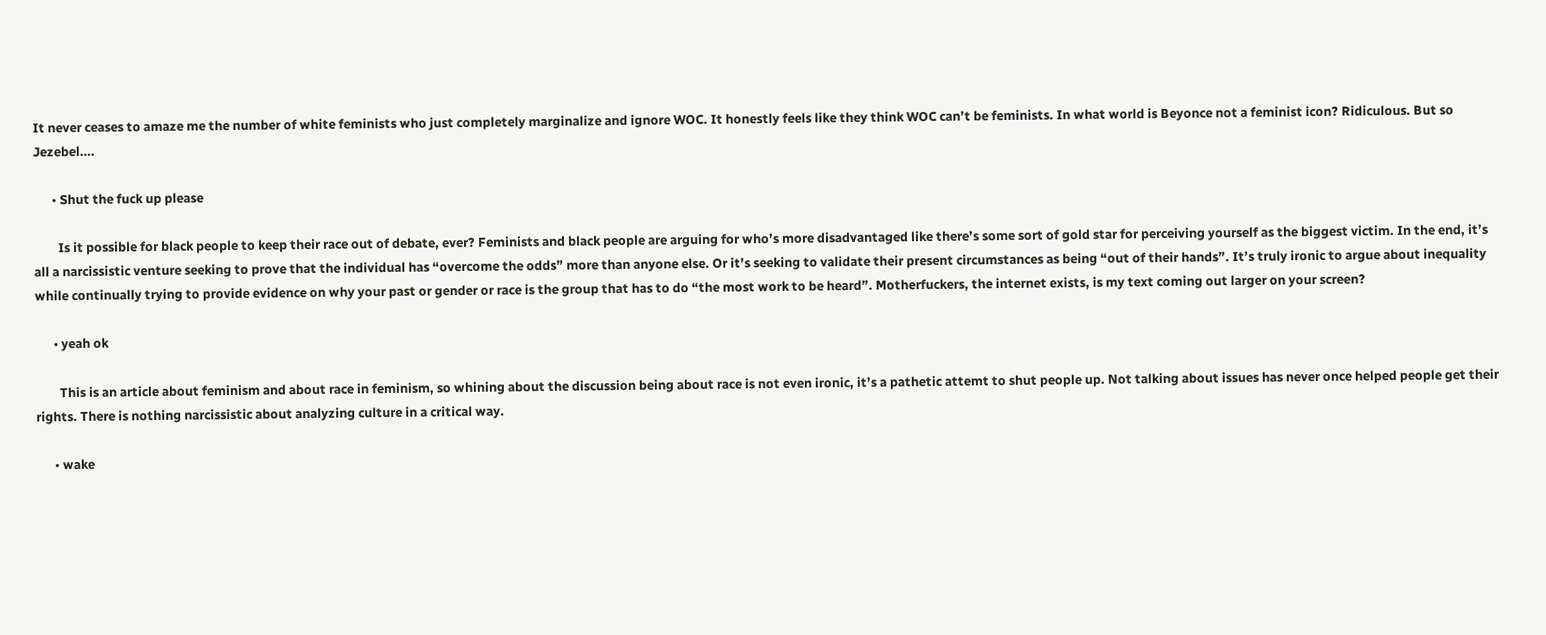It never ceases to amaze me the number of white feminists who just completely marginalize and ignore WOC. It honestly feels like they think WOC can’t be feminists. In what world is Beyonce not a feminist icon? Ridiculous. But so Jezebel….

      • Shut the fuck up please

        Is it possible for black people to keep their race out of debate, ever? Feminists and black people are arguing for who’s more disadvantaged like there’s some sort of gold star for perceiving yourself as the biggest victim. In the end, it’s all a narcissistic venture seeking to prove that the individual has “overcome the odds” more than anyone else. Or it’s seeking to validate their present circumstances as being “out of their hands”. It’s truly ironic to argue about inequality while continually trying to provide evidence on why your past or gender or race is the group that has to do “the most work to be heard”. Motherfuckers, the internet exists, is my text coming out larger on your screen?

      • yeah ok

        This is an article about feminism and about race in feminism, so whining about the discussion being about race is not even ironic, it’s a pathetic attemt to shut people up. Not talking about issues has never once helped people get their rights. There is nothing narcissistic about analyzing culture in a critical way.

      • wake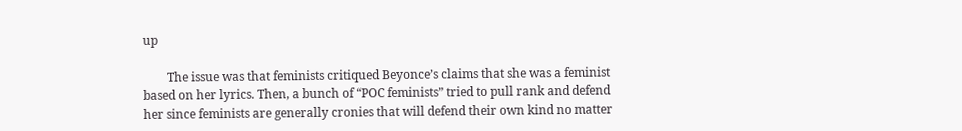up

        The issue was that feminists critiqued Beyonce’s claims that she was a feminist based on her lyrics. Then, a bunch of “POC feminists” tried to pull rank and defend her since feminists are generally cronies that will defend their own kind no matter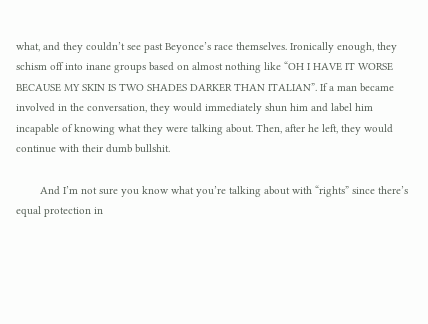what, and they couldn’t see past Beyonce’s race themselves. Ironically enough, they schism off into inane groups based on almost nothing like “OH I HAVE IT WORSE BECAUSE MY SKIN IS TWO SHADES DARKER THAN ITALIAN”. If a man became involved in the conversation, they would immediately shun him and label him incapable of knowing what they were talking about. Then, after he left, they would continue with their dumb bullshit.

        And I’m not sure you know what you’re talking about with “rights” since there’s equal protection in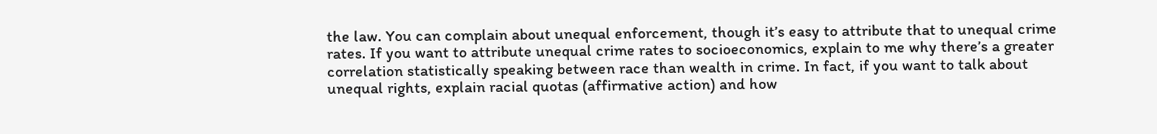the law. You can complain about unequal enforcement, though it’s easy to attribute that to unequal crime rates. If you want to attribute unequal crime rates to socioeconomics, explain to me why there’s a greater correlation statistically speaking between race than wealth in crime. In fact, if you want to talk about unequal rights, explain racial quotas (affirmative action) and how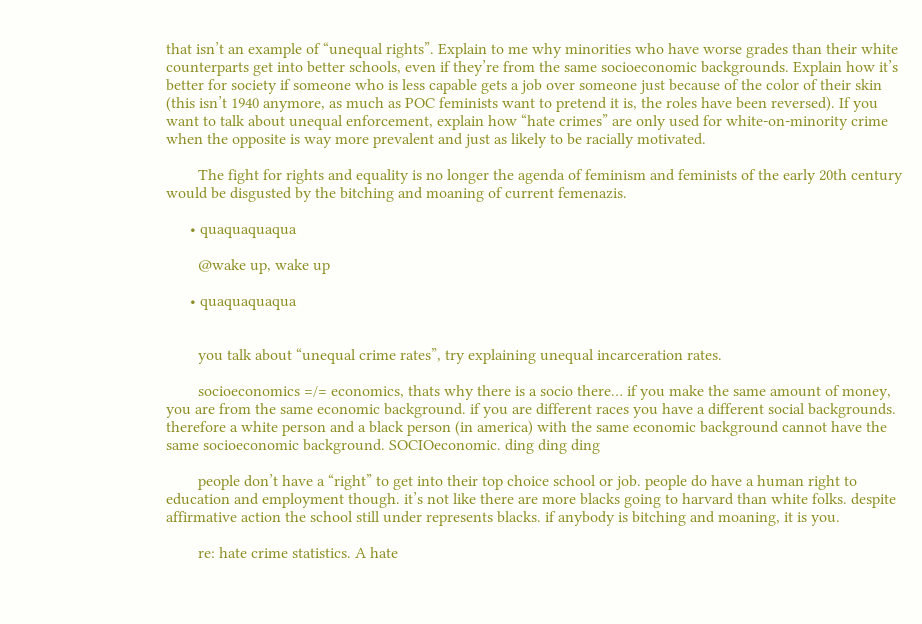that isn’t an example of “unequal rights”. Explain to me why minorities who have worse grades than their white counterparts get into better schools, even if they’re from the same socioeconomic backgrounds. Explain how it’s better for society if someone who is less capable gets a job over someone just because of the color of their skin (this isn’t 1940 anymore, as much as POC feminists want to pretend it is, the roles have been reversed). If you want to talk about unequal enforcement, explain how “hate crimes” are only used for white-on-minority crime when the opposite is way more prevalent and just as likely to be racially motivated.

        The fight for rights and equality is no longer the agenda of feminism and feminists of the early 20th century would be disgusted by the bitching and moaning of current femenazis.

      • quaquaquaqua

        @wake up, wake up

      • quaquaquaqua


        you talk about “unequal crime rates”, try explaining unequal incarceration rates.

        socioeconomics =/= economics, thats why there is a socio there… if you make the same amount of money, you are from the same economic background. if you are different races you have a different social backgrounds. therefore a white person and a black person (in america) with the same economic background cannot have the same socioeconomic background. SOCIOeconomic. ding ding ding

        people don’t have a “right” to get into their top choice school or job. people do have a human right to education and employment though. it’s not like there are more blacks going to harvard than white folks. despite affirmative action the school still under represents blacks. if anybody is bitching and moaning, it is you.

        re: hate crime statistics. A hate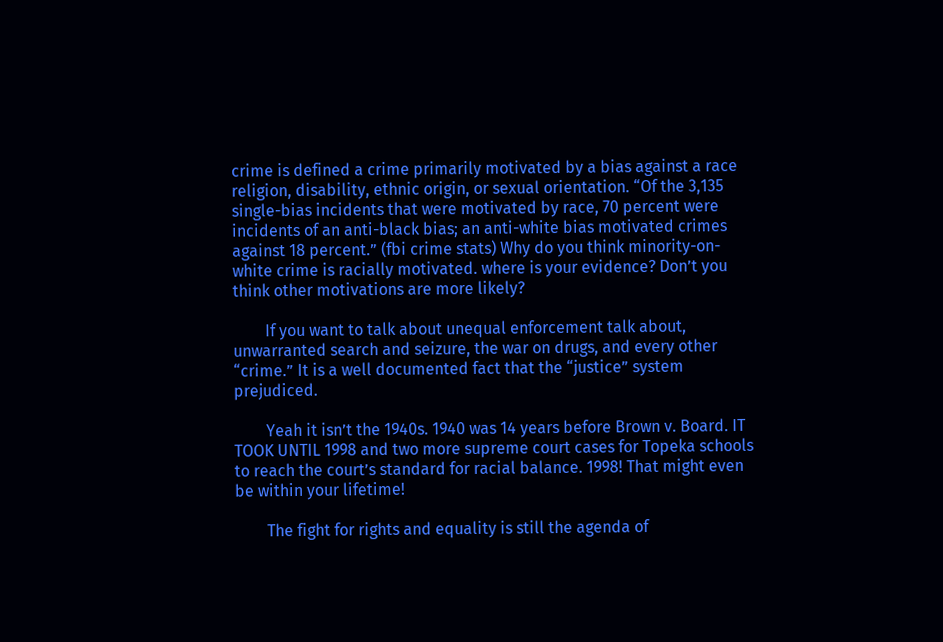crime is defined a crime primarily motivated by a bias against a race religion, disability, ethnic origin, or sexual orientation. “Of the 3,135 single-bias incidents that were motivated by race, 70 percent were incidents of an anti-black bias; an anti-white bias motivated crimes against 18 percent.” (fbi crime stats) Why do you think minority-on-white crime is racially motivated. where is your evidence? Don’t you think other motivations are more likely?

        If you want to talk about unequal enforcement talk about, unwarranted search and seizure, the war on drugs, and every other “crime.” It is a well documented fact that the “justice” system prejudiced.

        Yeah it isn’t the 1940s. 1940 was 14 years before Brown v. Board. IT TOOK UNTIL 1998 and two more supreme court cases for Topeka schools to reach the court’s standard for racial balance. 1998! That might even be within your lifetime!

        The fight for rights and equality is still the agenda of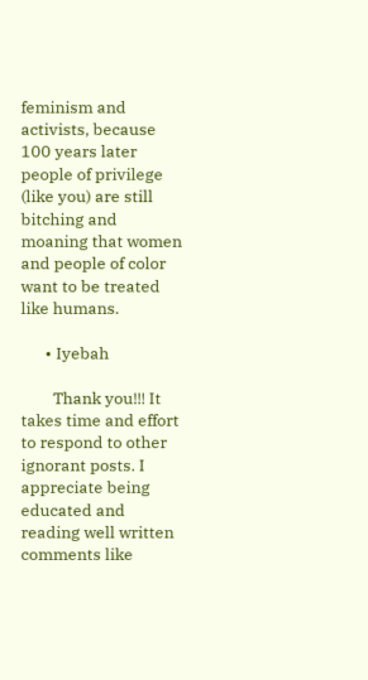feminism and activists, because 100 years later people of privilege (like you) are still bitching and moaning that women and people of color want to be treated like humans.

      • Iyebah

        Thank you!!! It takes time and effort to respond to other ignorant posts. I appreciate being educated and reading well written comments like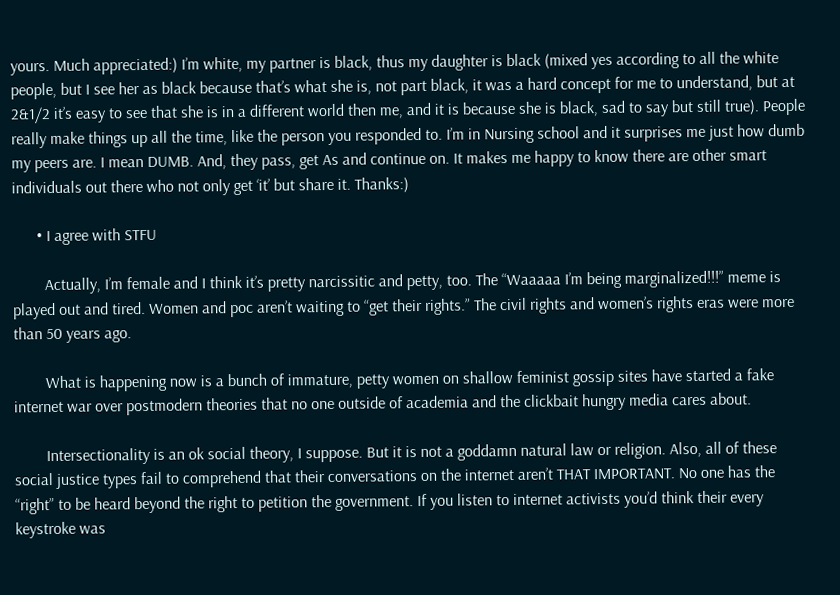yours. Much appreciated:) I’m white, my partner is black, thus my daughter is black (mixed yes according to all the white people, but I see her as black because that’s what she is, not part black, it was a hard concept for me to understand, but at 2&1/2 it’s easy to see that she is in a different world then me, and it is because she is black, sad to say but still true). People really make things up all the time, like the person you responded to. I’m in Nursing school and it surprises me just how dumb my peers are. I mean DUMB. And, they pass, get As and continue on. It makes me happy to know there are other smart individuals out there who not only get ‘it’ but share it. Thanks:)

      • I agree with STFU

        Actually, I’m female and I think it’s pretty narcissitic and petty, too. The “Waaaaa I’m being marginalized!!!” meme is played out and tired. Women and poc aren’t waiting to “get their rights.” The civil rights and women’s rights eras were more than 50 years ago.

        What is happening now is a bunch of immature, petty women on shallow feminist gossip sites have started a fake internet war over postmodern theories that no one outside of academia and the clickbait hungry media cares about.

        Intersectionality is an ok social theory, I suppose. But it is not a goddamn natural law or religion. Also, all of these social justice types fail to comprehend that their conversations on the internet aren’t THAT IMPORTANT. No one has the “right” to be heard beyond the right to petition the government. If you listen to internet activists you’d think their every keystroke was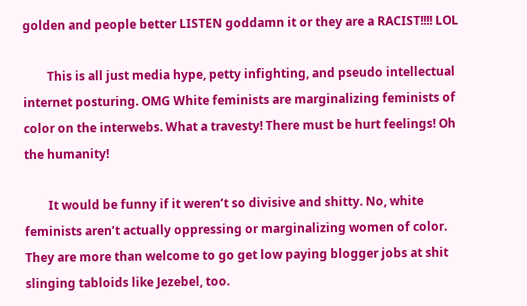golden and people better LISTEN goddamn it or they are a RACIST!!!! LOL

        This is all just media hype, petty infighting, and pseudo intellectual internet posturing. OMG White feminists are marginalizing feminists of color on the interwebs. What a travesty! There must be hurt feelings! Oh the humanity!

        It would be funny if it weren’t so divisive and shitty. No, white feminists aren’t actually oppressing or marginalizing women of color. They are more than welcome to go get low paying blogger jobs at shit slinging tabloids like Jezebel, too.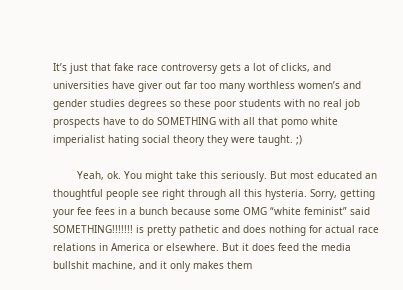It’s just that fake race controversy gets a lot of clicks, and universities have giver out far too many worthless women’s and gender studies degrees so these poor students with no real job prospects have to do SOMETHING with all that pomo white imperialist hating social theory they were taught. ;)

        Yeah, ok. You might take this seriously. But most educated an thoughtful people see right through all this hysteria. Sorry, getting your fee fees in a bunch because some OMG “white feminist” said SOMETHING!!!!!!! is pretty pathetic and does nothing for actual race relations in America or elsewhere. But it does feed the media bullshit machine, and it only makes them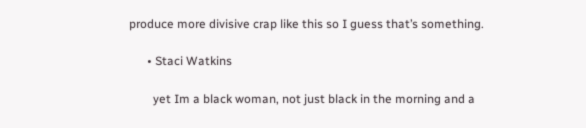produce more divisive crap like this so I guess that’s something.

      • Staci Watkins

        yet Im a black woman, not just black in the morning and a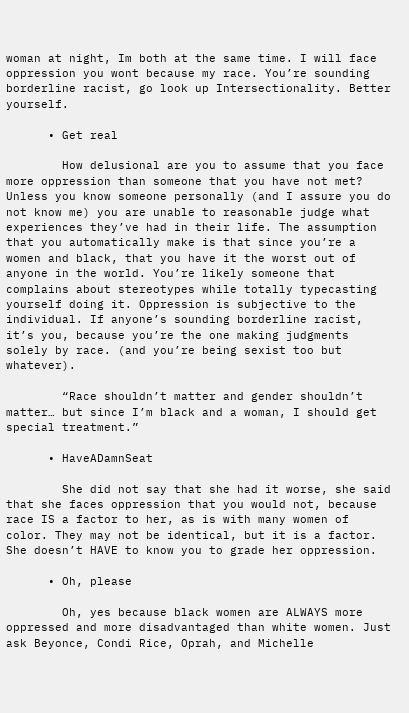woman at night, Im both at the same time. I will face oppression you wont because my race. You’re sounding borderline racist, go look up Intersectionality. Better yourself.

      • Get real

        How delusional are you to assume that you face more oppression than someone that you have not met? Unless you know someone personally (and I assure you do not know me) you are unable to reasonable judge what experiences they’ve had in their life. The assumption that you automatically make is that since you’re a women and black, that you have it the worst out of anyone in the world. You’re likely someone that complains about stereotypes while totally typecasting yourself doing it. Oppression is subjective to the individual. If anyone’s sounding borderline racist, it’s you, because you’re the one making judgments solely by race. (and you’re being sexist too but whatever).

        “Race shouldn’t matter and gender shouldn’t matter… but since I’m black and a woman, I should get special treatment.”

      • HaveADamnSeat

        She did not say that she had it worse, she said that she faces oppression that you would not, because race IS a factor to her, as is with many women of color. They may not be identical, but it is a factor. She doesn’t HAVE to know you to grade her oppression.

      • Oh, please

        Oh, yes because black women are ALWAYS more oppressed and more disadvantaged than white women. Just ask Beyonce, Condi Rice, Oprah, and Michelle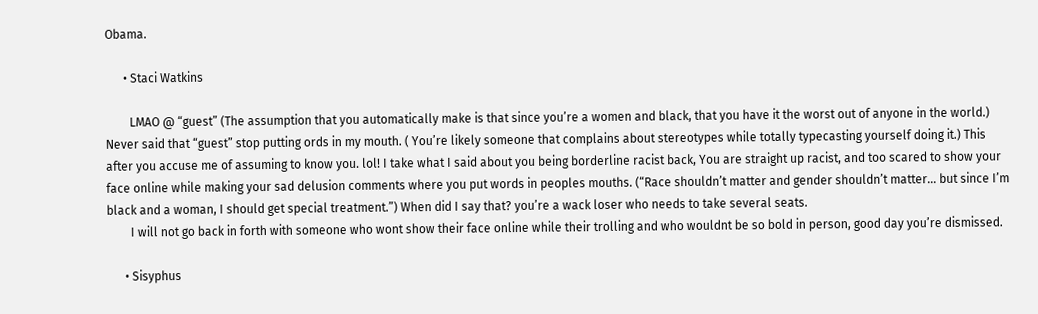Obama.

      • Staci Watkins

        LMAO @ “guest” (The assumption that you automatically make is that since you’re a women and black, that you have it the worst out of anyone in the world.) Never said that “guest” stop putting ords in my mouth. ( You’re likely someone that complains about stereotypes while totally typecasting yourself doing it.) This after you accuse me of assuming to know you. lol! I take what I said about you being borderline racist back, You are straight up racist, and too scared to show your face online while making your sad delusion comments where you put words in peoples mouths. (“Race shouldn’t matter and gender shouldn’t matter… but since I’m black and a woman, I should get special treatment.”) When did I say that? you’re a wack loser who needs to take several seats.
        I will not go back in forth with someone who wont show their face online while their trolling and who wouldnt be so bold in person, good day you’re dismissed.

      • Sisyphus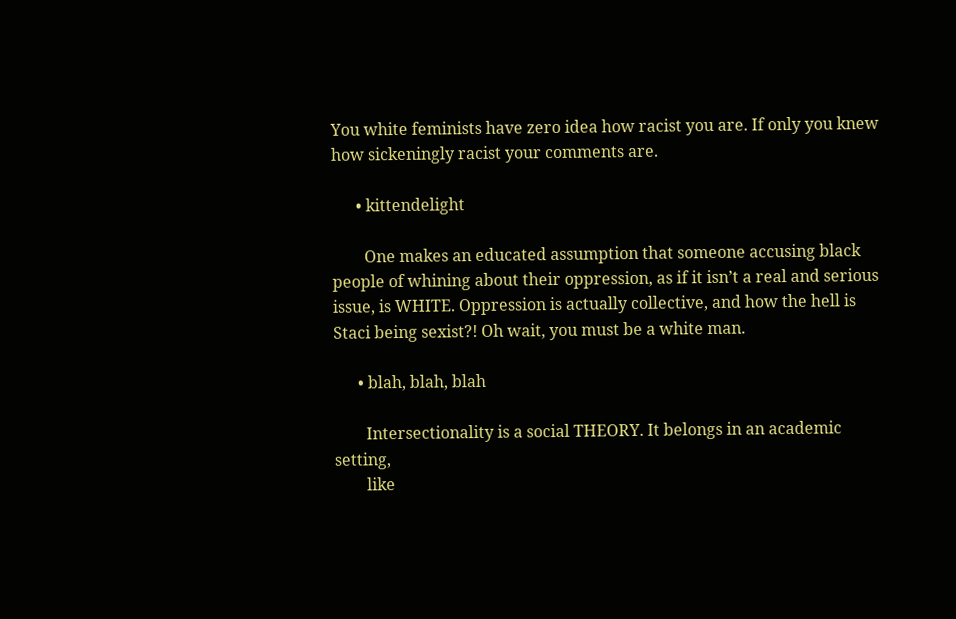You white feminists have zero idea how racist you are. If only you knew how sickeningly racist your comments are.

      • kittendelight

        One makes an educated assumption that someone accusing black people of whining about their oppression, as if it isn’t a real and serious issue, is WHITE. Oppression is actually collective, and how the hell is Staci being sexist?! Oh wait, you must be a white man.

      • blah, blah, blah

        Intersectionality is a social THEORY. It belongs in an academic setting,
        like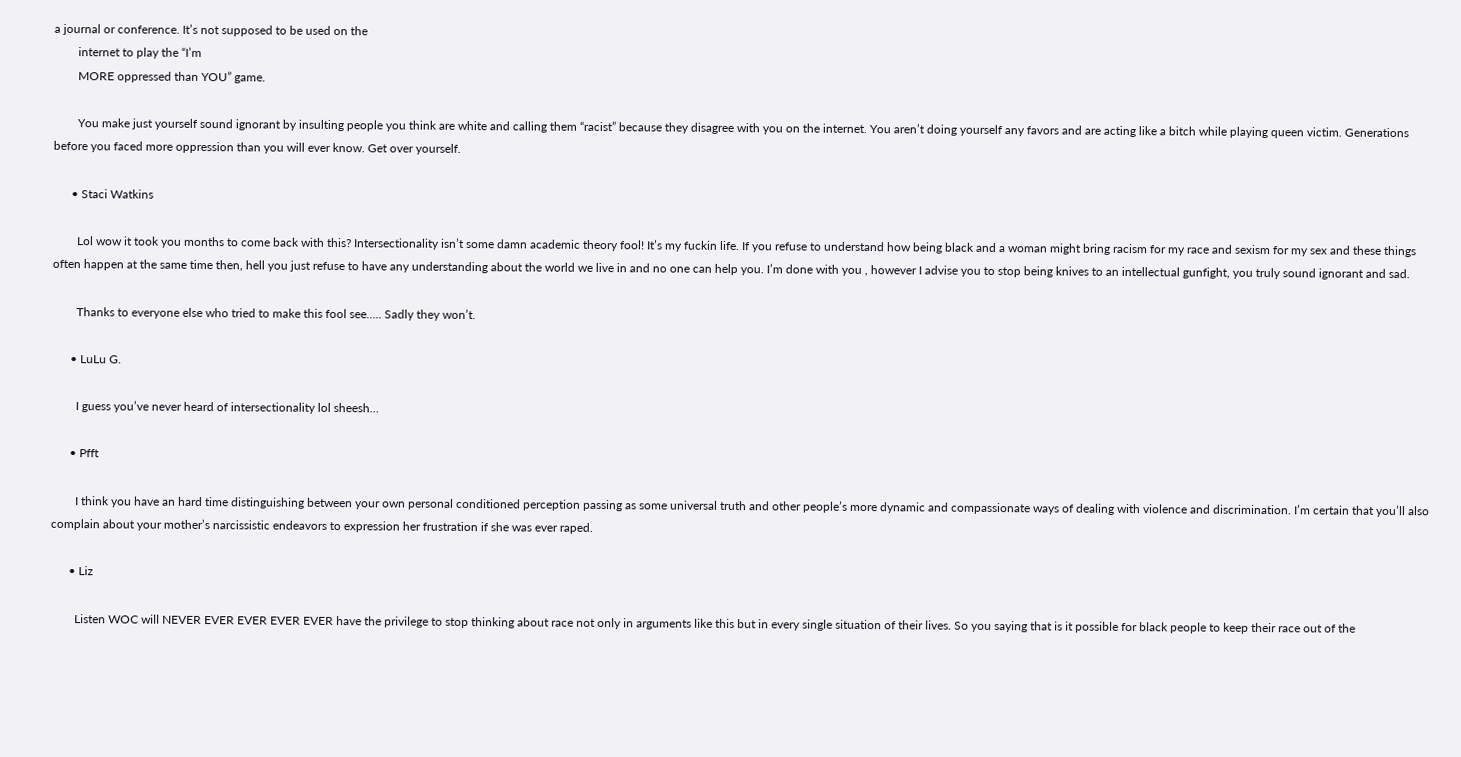a journal or conference. It’s not supposed to be used on the
        internet to play the “I’m
        MORE oppressed than YOU” game.

        You make just yourself sound ignorant by insulting people you think are white and calling them “racist” because they disagree with you on the internet. You aren’t doing yourself any favors and are acting like a bitch while playing queen victim. Generations before you faced more oppression than you will ever know. Get over yourself.

      • Staci Watkins

        Lol wow it took you months to come back with this? Intersectionality isn’t some damn academic theory fool! It’s my fuckin life. If you refuse to understand how being black and a woman might bring racism for my race and sexism for my sex and these things often happen at the same time then, hell you just refuse to have any understanding about the world we live in and no one can help you. I’m done with you , however I advise you to stop being knives to an intellectual gunfight, you truly sound ignorant and sad.

        Thanks to everyone else who tried to make this fool see….. Sadly they won’t.

      • LuLu G.

        I guess you’ve never heard of intersectionality lol sheesh…

      • Pfft

        I think you have an hard time distinguishing between your own personal conditioned perception passing as some universal truth and other people’s more dynamic and compassionate ways of dealing with violence and discrimination. I’m certain that you’ll also complain about your mother’s narcissistic endeavors to expression her frustration if she was ever raped.

      • Liz

        Listen WOC will NEVER EVER EVER EVER EVER have the privilege to stop thinking about race not only in arguments like this but in every single situation of their lives. So you saying that is it possible for black people to keep their race out of the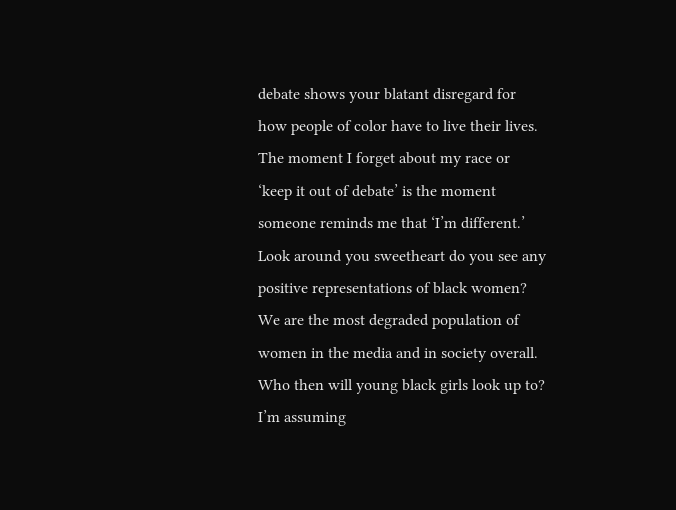debate shows your blatant disregard for how people of color have to live their lives. The moment I forget about my race or ‘keep it out of debate’ is the moment someone reminds me that ‘I’m different.’ Look around you sweetheart do you see any positive representations of black women? We are the most degraded population of women in the media and in society overall. Who then will young black girls look up to? I’m assuming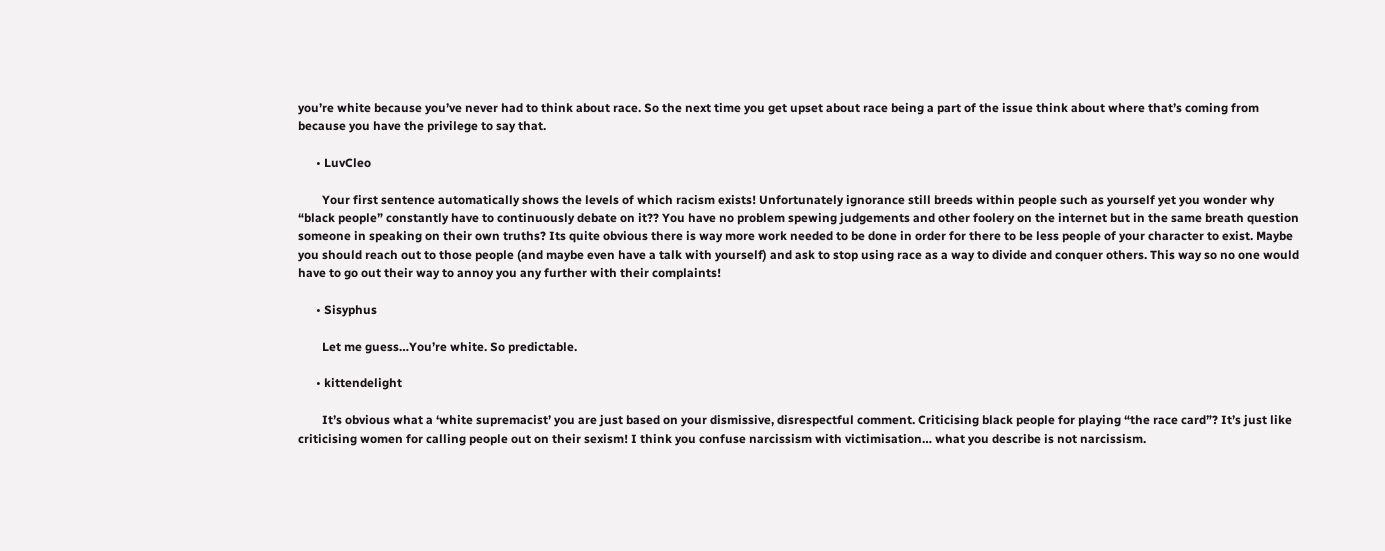you’re white because you’ve never had to think about race. So the next time you get upset about race being a part of the issue think about where that’s coming from because you have the privilege to say that.

      • LuvCleo

        Your first sentence automatically shows the levels of which racism exists! Unfortunately ignorance still breeds within people such as yourself yet you wonder why “black people” constantly have to continuously debate on it?? You have no problem spewing judgements and other foolery on the internet but in the same breath question someone in speaking on their own truths? Its quite obvious there is way more work needed to be done in order for there to be less people of your character to exist. Maybe you should reach out to those people (and maybe even have a talk with yourself) and ask to stop using race as a way to divide and conquer others. This way so no one would have to go out their way to annoy you any further with their complaints!

      • Sisyphus

        Let me guess…You’re white. So predictable.

      • kittendelight

        It’s obvious what a ‘white supremacist’ you are just based on your dismissive, disrespectful comment. Criticising black people for playing “the race card”? It’s just like criticising women for calling people out on their sexism! I think you confuse narcissism with victimisation… what you describe is not narcissism.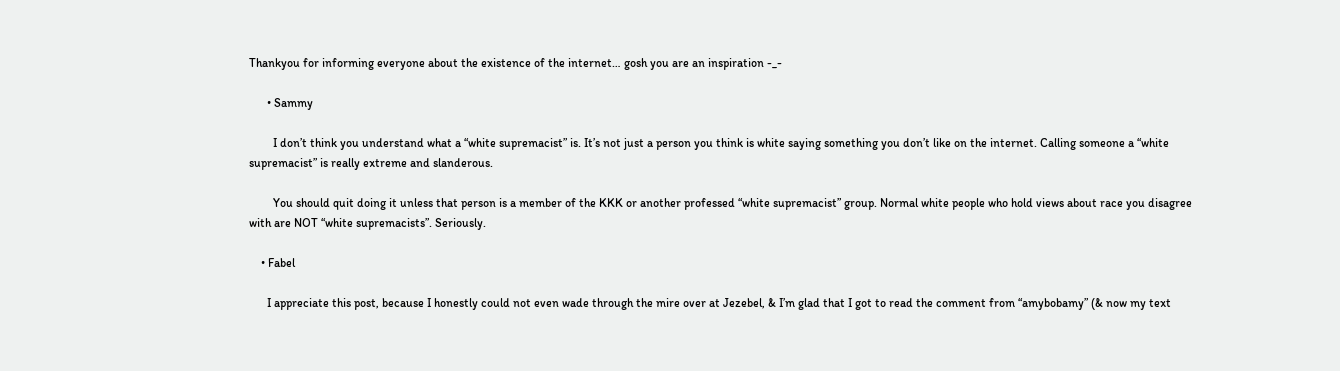Thankyou for informing everyone about the existence of the internet… gosh you are an inspiration -_-

      • Sammy

        I don’t think you understand what a “white supremacist” is. It’s not just a person you think is white saying something you don’t like on the internet. Calling someone a “white supremacist” is really extreme and slanderous.

        You should quit doing it unless that person is a member of the KKK or another professed “white supremacist” group. Normal white people who hold views about race you disagree with are NOT “white supremacists”. Seriously.

    • Fabel

      I appreciate this post, because I honestly could not even wade through the mire over at Jezebel, & I’m glad that I got to read the comment from “amybobamy” (& now my text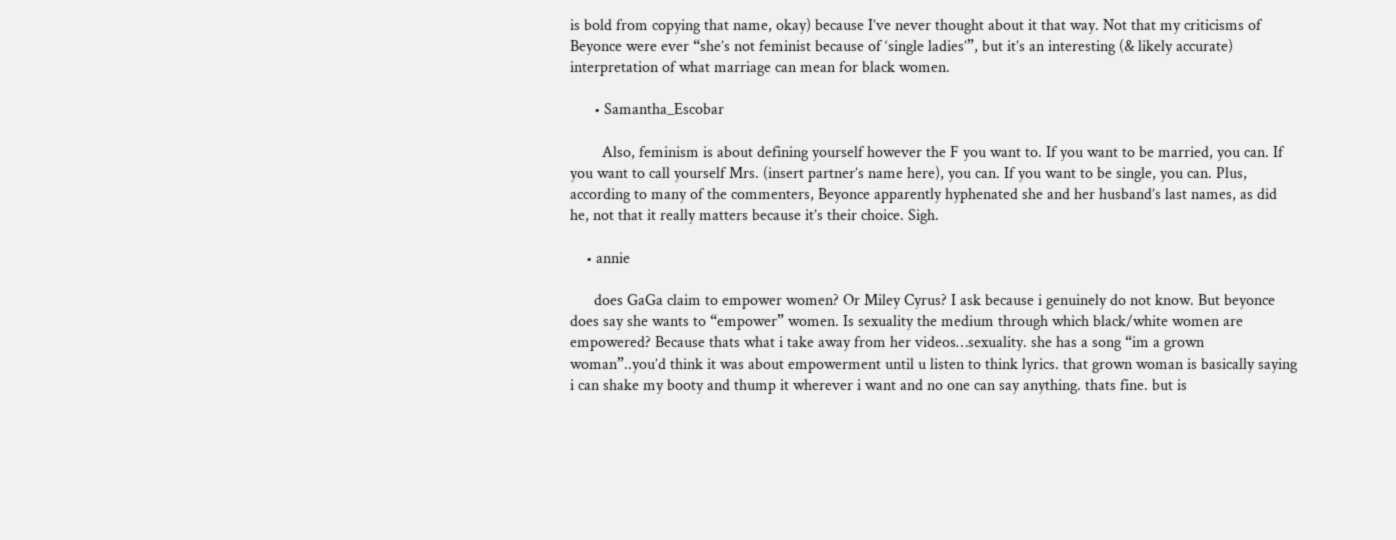is bold from copying that name, okay) because I’ve never thought about it that way. Not that my criticisms of Beyonce were ever “she’s not feminist because of ‘single ladies’”, but it’s an interesting (& likely accurate) interpretation of what marriage can mean for black women.

      • Samantha_Escobar

        Also, feminism is about defining yourself however the F you want to. If you want to be married, you can. If you want to call yourself Mrs. (insert partner’s name here), you can. If you want to be single, you can. Plus, according to many of the commenters, Beyonce apparently hyphenated she and her husband’s last names, as did he, not that it really matters because it’s their choice. Sigh.

    • annie

      does GaGa claim to empower women? Or Miley Cyrus? I ask because i genuinely do not know. But beyonce does say she wants to “empower” women. Is sexuality the medium through which black/white women are empowered? Because thats what i take away from her videos…sexuality. she has a song “im a grown woman”..you’d think it was about empowerment until u listen to think lyrics. that grown woman is basically saying i can shake my booty and thump it wherever i want and no one can say anything. thats fine. but is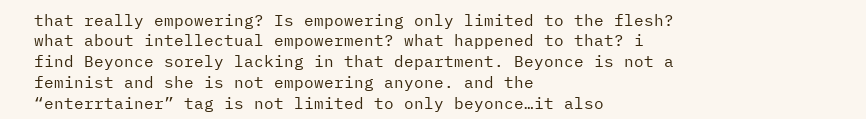that really empowering? Is empowering only limited to the flesh? what about intellectual empowerment? what happened to that? i find Beyonce sorely lacking in that department. Beyonce is not a feminist and she is not empowering anyone. and the “enterrtainer” tag is not limited to only beyonce…it also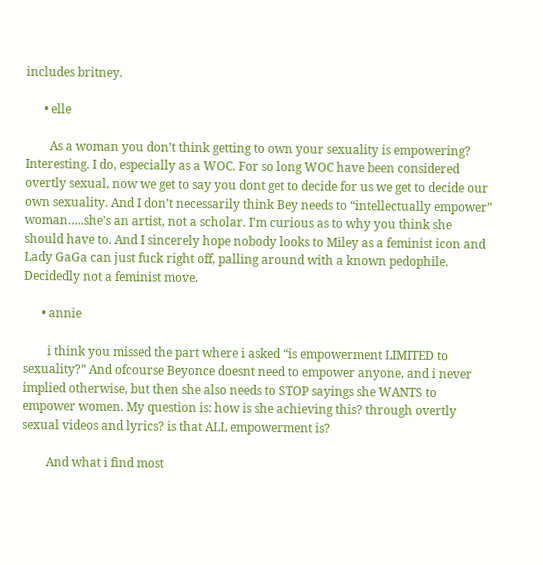includes britney.

      • elle

        As a woman you don’t think getting to own your sexuality is empowering? Interesting. I do, especially as a WOC. For so long WOC have been considered overtly sexual, now we get to say you dont get to decide for us we get to decide our own sexuality. And I don’t necessarily think Bey needs to “intellectually empower” woman…..she’s an artist, not a scholar. I’m curious as to why you think she should have to. And I sincerely hope nobody looks to Miley as a feminist icon and Lady GaGa can just fuck right off, palling around with a known pedophile. Decidedly not a feminist move.

      • annie

        i think you missed the part where i asked “is empowerment LIMITED to sexuality?” And ofcourse Beyonce doesnt need to empower anyone, and i never implied otherwise, but then she also needs to STOP sayings she WANTS to empower women. My question is: how is she achieving this? through overtly sexual videos and lyrics? is that ALL empowerment is?

        And what i find most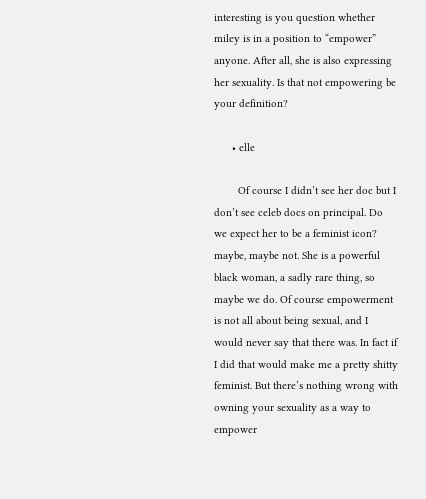interesting is you question whether miley is in a position to “empower” anyone. After all, she is also expressing her sexuality. Is that not empowering be your definition?

      • elle

        Of course I didn’t see her doc but I don’t see celeb docs on principal. Do we expect her to be a feminist icon? maybe, maybe not. She is a powerful black woman, a sadly rare thing, so maybe we do. Of course empowerment is not all about being sexual, and I would never say that there was. In fact if I did that would make me a pretty shitty feminist. But there’s nothing wrong with owning your sexuality as a way to empower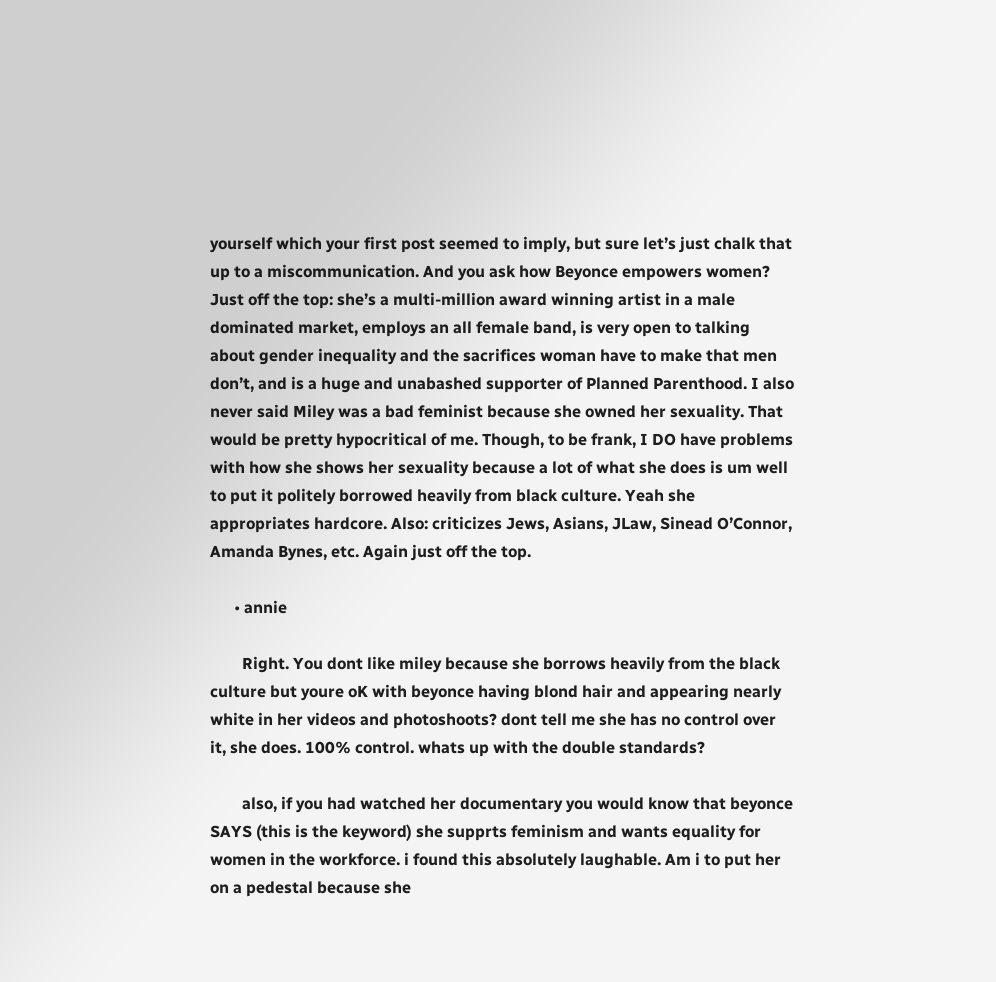yourself which your first post seemed to imply, but sure let’s just chalk that up to a miscommunication. And you ask how Beyonce empowers women? Just off the top: she’s a multi-million award winning artist in a male dominated market, employs an all female band, is very open to talking about gender inequality and the sacrifices woman have to make that men don’t, and is a huge and unabashed supporter of Planned Parenthood. I also never said Miley was a bad feminist because she owned her sexuality. That would be pretty hypocritical of me. Though, to be frank, I DO have problems with how she shows her sexuality because a lot of what she does is um well to put it politely borrowed heavily from black culture. Yeah she appropriates hardcore. Also: criticizes Jews, Asians, JLaw, Sinead O’Connor, Amanda Bynes, etc. Again just off the top.

      • annie

        Right. You dont like miley because she borrows heavily from the black culture but youre oK with beyonce having blond hair and appearing nearly white in her videos and photoshoots? dont tell me she has no control over it, she does. 100% control. whats up with the double standards?

        also, if you had watched her documentary you would know that beyonce SAYS (this is the keyword) she supprts feminism and wants equality for women in the workforce. i found this absolutely laughable. Am i to put her on a pedestal because she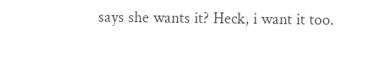says she wants it? Heck, i want it too.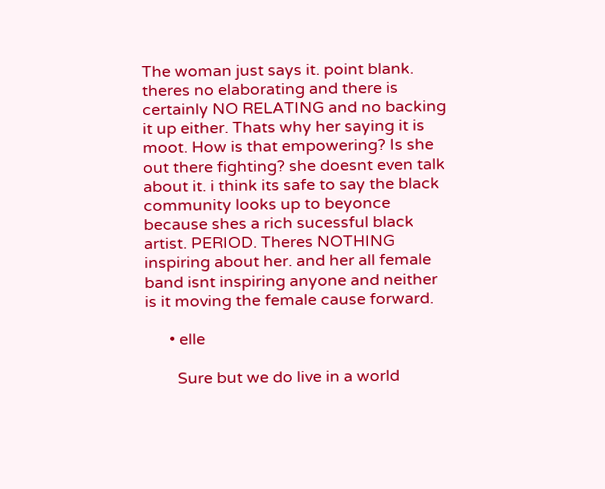The woman just says it. point blank. theres no elaborating and there is certainly NO RELATING and no backing it up either. Thats why her saying it is moot. How is that empowering? Is she out there fighting? she doesnt even talk about it. i think its safe to say the black community looks up to beyonce because shes a rich sucessful black artist. PERIOD. Theres NOTHING inspiring about her. and her all female band isnt inspiring anyone and neither is it moving the female cause forward.

      • elle

        Sure but we do live in a world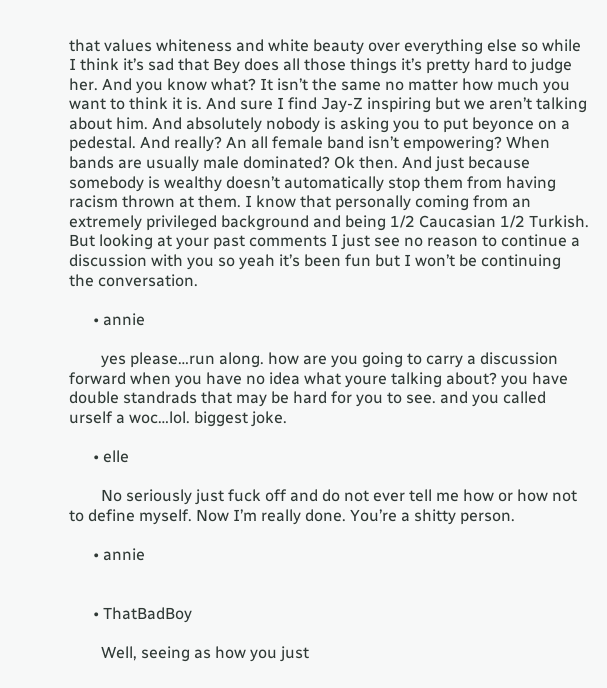that values whiteness and white beauty over everything else so while I think it’s sad that Bey does all those things it’s pretty hard to judge her. And you know what? It isn’t the same no matter how much you want to think it is. And sure I find Jay-Z inspiring but we aren’t talking about him. And absolutely nobody is asking you to put beyonce on a pedestal. And really? An all female band isn’t empowering? When bands are usually male dominated? Ok then. And just because somebody is wealthy doesn’t automatically stop them from having racism thrown at them. I know that personally coming from an extremely privileged background and being 1/2 Caucasian 1/2 Turkish. But looking at your past comments I just see no reason to continue a discussion with you so yeah it’s been fun but I won’t be continuing the conversation.

      • annie

        yes please…run along. how are you going to carry a discussion forward when you have no idea what youre talking about? you have double standrads that may be hard for you to see. and you called urself a woc…lol. biggest joke.

      • elle

        No seriously just fuck off and do not ever tell me how or how not to define myself. Now I’m really done. You’re a shitty person.

      • annie


      • ThatBadBoy

        Well, seeing as how you just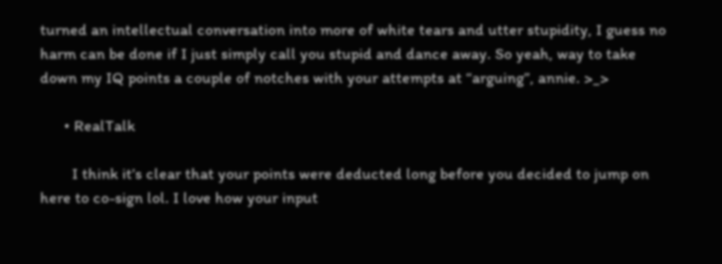turned an intellectual conversation into more of white tears and utter stupidity, I guess no harm can be done if I just simply call you stupid and dance away. So yeah, way to take down my IQ points a couple of notches with your attempts at “arguing”, annie. >_>

      • RealTalk

        I think it’s clear that your points were deducted long before you decided to jump on here to co-sign lol. I love how your input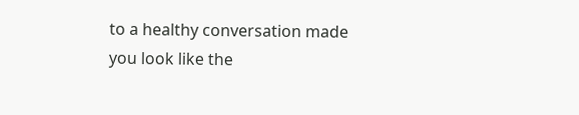to a healthy conversation made you look like the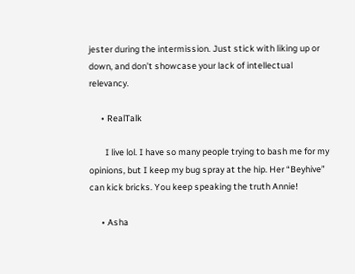jester during the intermission. Just stick with liking up or down, and don’t showcase your lack of intellectual relevancy.

      • RealTalk

        I live lol. I have so many people trying to bash me for my opinions, but I keep my bug spray at the hip. Her “Beyhive” can kick bricks. You keep speaking the truth Annie!

      • Asha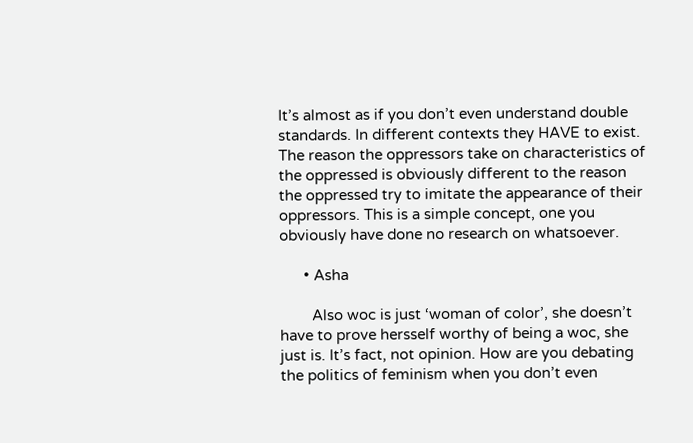It’s almost as if you don’t even understand double standards. In different contexts they HAVE to exist. The reason the oppressors take on characteristics of the oppressed is obviously different to the reason the oppressed try to imitate the appearance of their oppressors. This is a simple concept, one you obviously have done no research on whatsoever.

      • Asha

        Also woc is just ‘woman of color’, she doesn’t have to prove hersself worthy of being a woc, she just is. It’s fact, not opinion. How are you debating the politics of feminism when you don’t even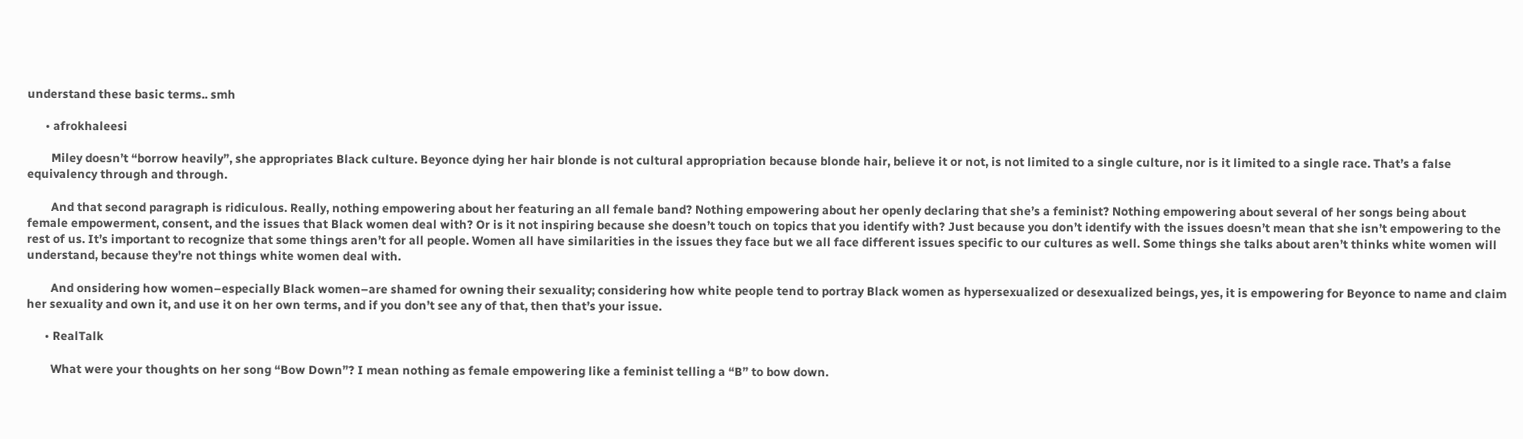understand these basic terms.. smh

      • afrokhaleesi

        Miley doesn’t “borrow heavily”, she appropriates Black culture. Beyonce dying her hair blonde is not cultural appropriation because blonde hair, believe it or not, is not limited to a single culture, nor is it limited to a single race. That’s a false equivalency through and through.

        And that second paragraph is ridiculous. Really, nothing empowering about her featuring an all female band? Nothing empowering about her openly declaring that she’s a feminist? Nothing empowering about several of her songs being about female empowerment, consent, and the issues that Black women deal with? Or is it not inspiring because she doesn’t touch on topics that you identify with? Just because you don’t identify with the issues doesn’t mean that she isn’t empowering to the rest of us. It’s important to recognize that some things aren’t for all people. Women all have similarities in the issues they face but we all face different issues specific to our cultures as well. Some things she talks about aren’t thinks white women will understand, because they’re not things white women deal with.

        And onsidering how women–especially Black women–are shamed for owning their sexuality; considering how white people tend to portray Black women as hypersexualized or desexualized beings, yes, it is empowering for Beyonce to name and claim her sexuality and own it, and use it on her own terms, and if you don’t see any of that, then that’s your issue.

      • RealTalk

        What were your thoughts on her song “Bow Down”? I mean nothing as female empowering like a feminist telling a “B” to bow down.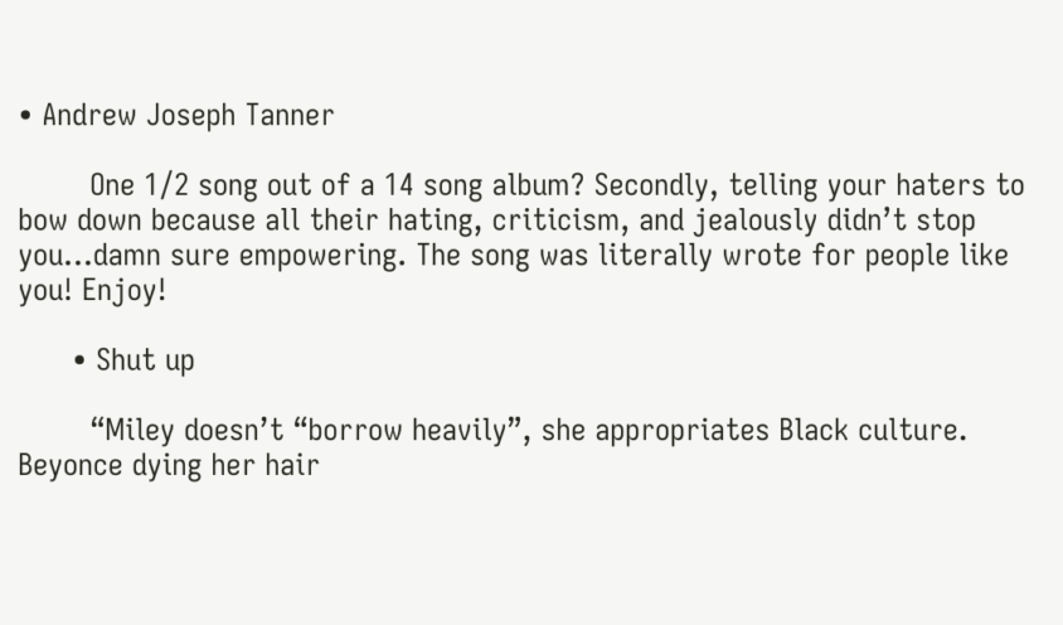• Andrew Joseph Tanner

        One 1/2 song out of a 14 song album? Secondly, telling your haters to bow down because all their hating, criticism, and jealously didn’t stop you…damn sure empowering. The song was literally wrote for people like you! Enjoy!

      • Shut up

        “Miley doesn’t “borrow heavily”, she appropriates Black culture. Beyonce dying her hair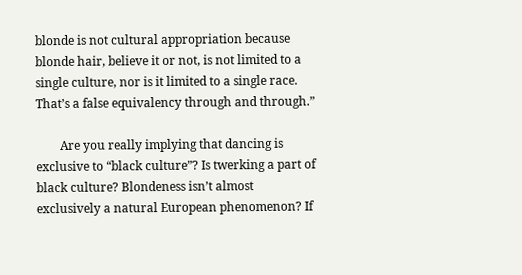blonde is not cultural appropriation because blonde hair, believe it or not, is not limited to a single culture, nor is it limited to a single race. That’s a false equivalency through and through.”

        Are you really implying that dancing is exclusive to “black culture”? Is twerking a part of black culture? Blondeness isn’t almost exclusively a natural European phenomenon? If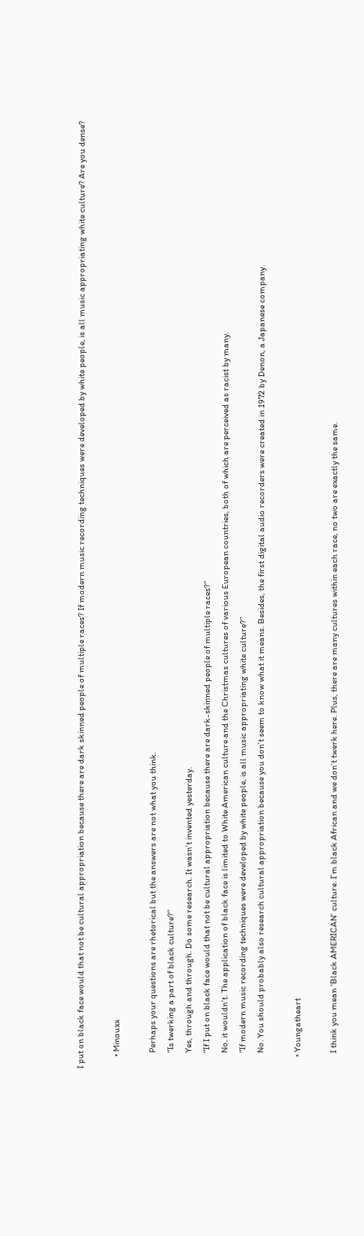I put on black face would that not be cultural appropriation because there are dark skinned people of multiple races? If modern music recording techniques were developed by white people, is all music appropriating white culture? Are you dense?

      • Minouxx

        Perhaps your questions are rhetorical but the answers are not what you think.
        “Is twerking a part of black culture?”
        Yes, through and through. Do some research. It wasn’t invented yesterday.
        “If I put on black face would that not be cultural appropriation because there are dark-skinned people of multiple races?”
        No, it wouldn’t. The application of black face is limited to White American culture and the Christmas cultures of various European countries, both of which are perceived as racist by many.
        “If modern music recording techniques were developed by white people, is all music appropriating white culture?”
        No. You should probably also research cultural appropriation because you don’t seem to know what it means. Besides, the first digital audio recorders were created in 1972 by Denon, a Japanese company.

      • Youngatheart

        I think you mean ‘Black AMERICAN’ culture. I’m black African and we don’t twerk here. Plus, there are many cultures within each race, no two are exactly the same.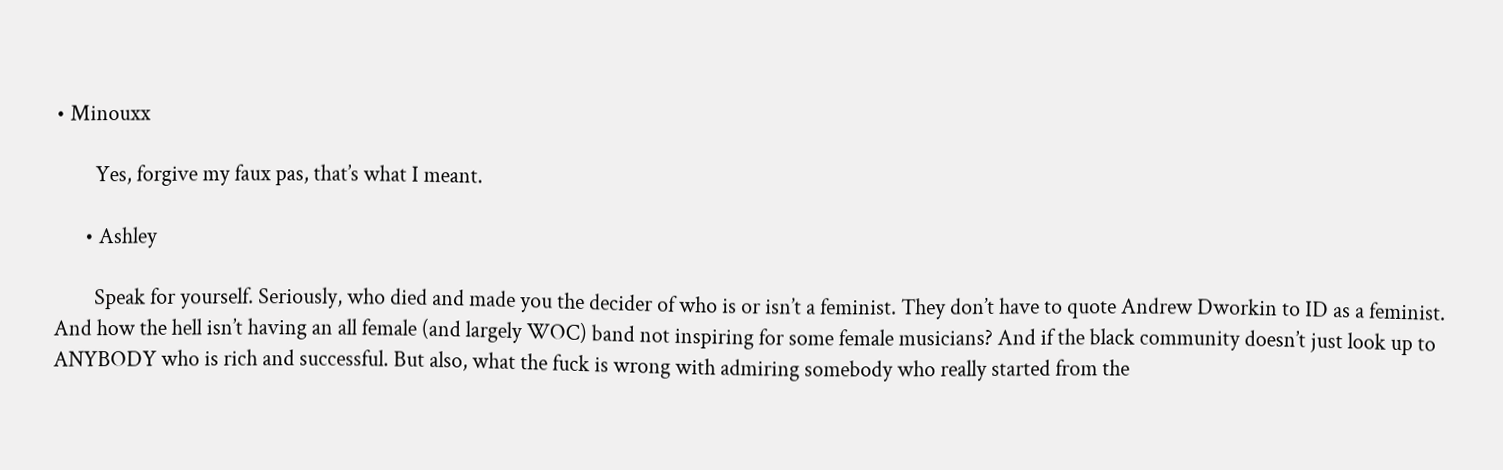• Minouxx

        Yes, forgive my faux pas, that’s what I meant.

      • Ashley

        Speak for yourself. Seriously, who died and made you the decider of who is or isn’t a feminist. They don’t have to quote Andrew Dworkin to ID as a feminist. And how the hell isn’t having an all female (and largely WOC) band not inspiring for some female musicians? And if the black community doesn’t just look up to ANYBODY who is rich and successful. But also, what the fuck is wrong with admiring somebody who really started from the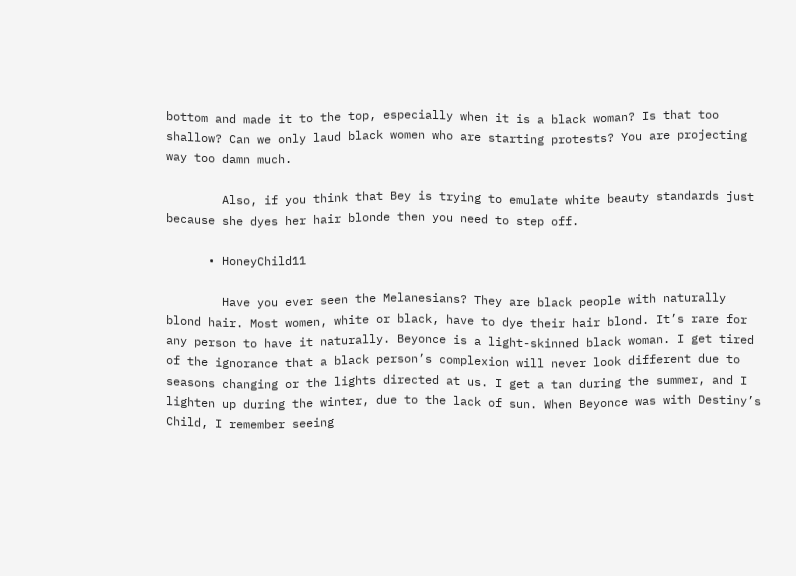bottom and made it to the top, especially when it is a black woman? Is that too shallow? Can we only laud black women who are starting protests? You are projecting way too damn much.

        Also, if you think that Bey is trying to emulate white beauty standards just because she dyes her hair blonde then you need to step off.

      • HoneyChild11

        Have you ever seen the Melanesians? They are black people with naturally blond hair. Most women, white or black, have to dye their hair blond. It’s rare for any person to have it naturally. Beyonce is a light-skinned black woman. I get tired of the ignorance that a black person’s complexion will never look different due to seasons changing or the lights directed at us. I get a tan during the summer, and I lighten up during the winter, due to the lack of sun. When Beyonce was with Destiny’s Child, I remember seeing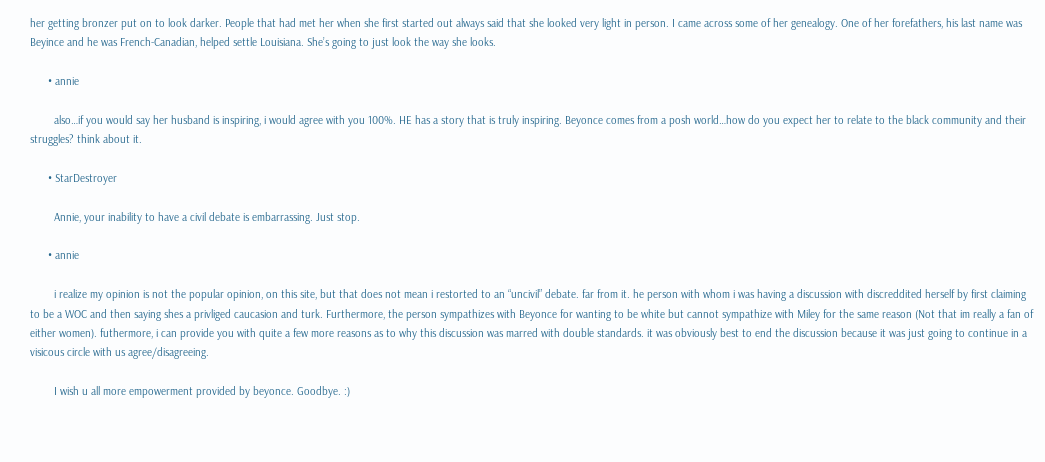her getting bronzer put on to look darker. People that had met her when she first started out always said that she looked very light in person. I came across some of her genealogy. One of her forefathers, his last name was Beyince and he was French-Canadian, helped settle Louisiana. She’s going to just look the way she looks.

      • annie

        also…if you would say her husband is inspiring, i would agree with you 100%. HE has a story that is truly inspiring. Beyonce comes from a posh world…how do you expect her to relate to the black community and their struggles? think about it.

      • StarDestroyer

        Annie, your inability to have a civil debate is embarrassing. Just stop.

      • annie

        i realize my opinion is not the popular opinion, on this site, but that does not mean i restorted to an “uncivil” debate. far from it. he person with whom i was having a discussion with discreddited herself by first claiming to be a WOC and then saying shes a privliged caucasion and turk. Furthermore, the person sympathizes with Beyonce for wanting to be white but cannot sympathize with Miley for the same reason (Not that im really a fan of either women). futhermore, i can provide you with quite a few more reasons as to why this discussion was marred with double standards. it was obviously best to end the discussion because it was just going to continue in a visicous circle with us agree/disagreeing.

        I wish u all more empowerment provided by beyonce. Goodbye. :)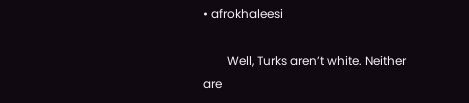• afrokhaleesi

        Well, Turks aren’t white. Neither are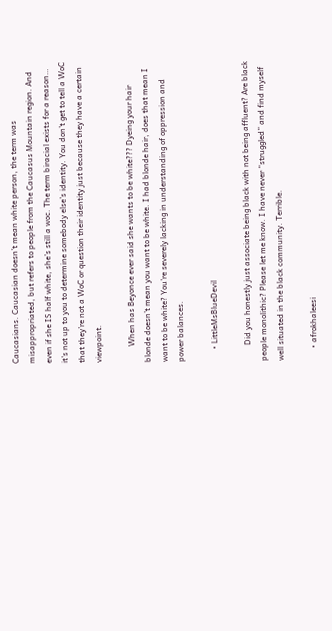Caucasians. Caucasian doesn’t mean white person, the term was misappropriated, but refers to people from the Caucasus Mountain region. And even if she IS half white, she’s still a woc. The term biracial exists for a reason… it’s not up to you to determine somebody else’s identity. You don’t get to tell a WoC that they’re not a WoC or question their identity just because they have a certain viewpoint.

        When has Beyonce ever said she wants to be white??? Dyeing your hair blonde doesn’t mean you want to be white. I had blonde hair, does that mean I want to be white? You’re severely lacking in understanding of oppression and power balances.

      • LittleMsBlueDevil

        Did you honestly just associate being black with not being affluent? Are black people monolithic? Please let me know. I have never “struggled” and find myself well situated in the black community. Terrible.

      • afrokhaleesi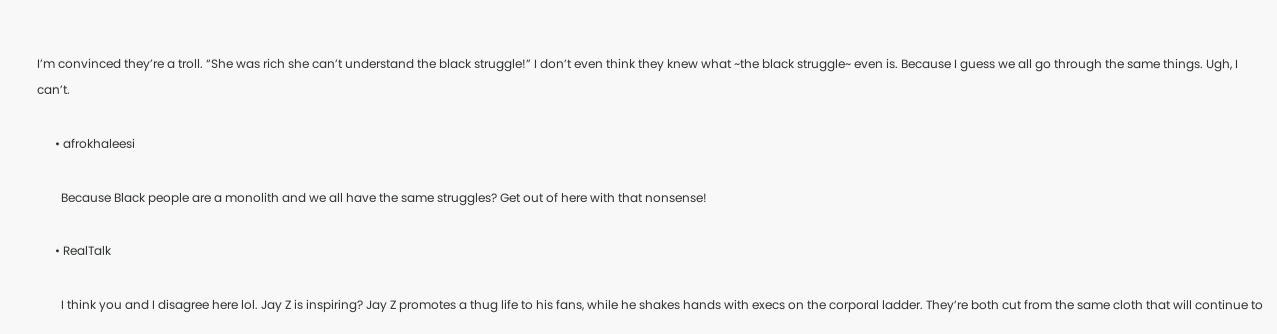I’m convinced they’re a troll. “She was rich she can’t understand the black struggle!” I don’t even think they knew what ~the black struggle~ even is. Because I guess we all go through the same things. Ugh, I can’t.

      • afrokhaleesi

        Because Black people are a monolith and we all have the same struggles? Get out of here with that nonsense!

      • RealTalk

        I think you and I disagree here lol. Jay Z is inspiring? Jay Z promotes a thug life to his fans, while he shakes hands with execs on the corporal ladder. They’re both cut from the same cloth that will continue to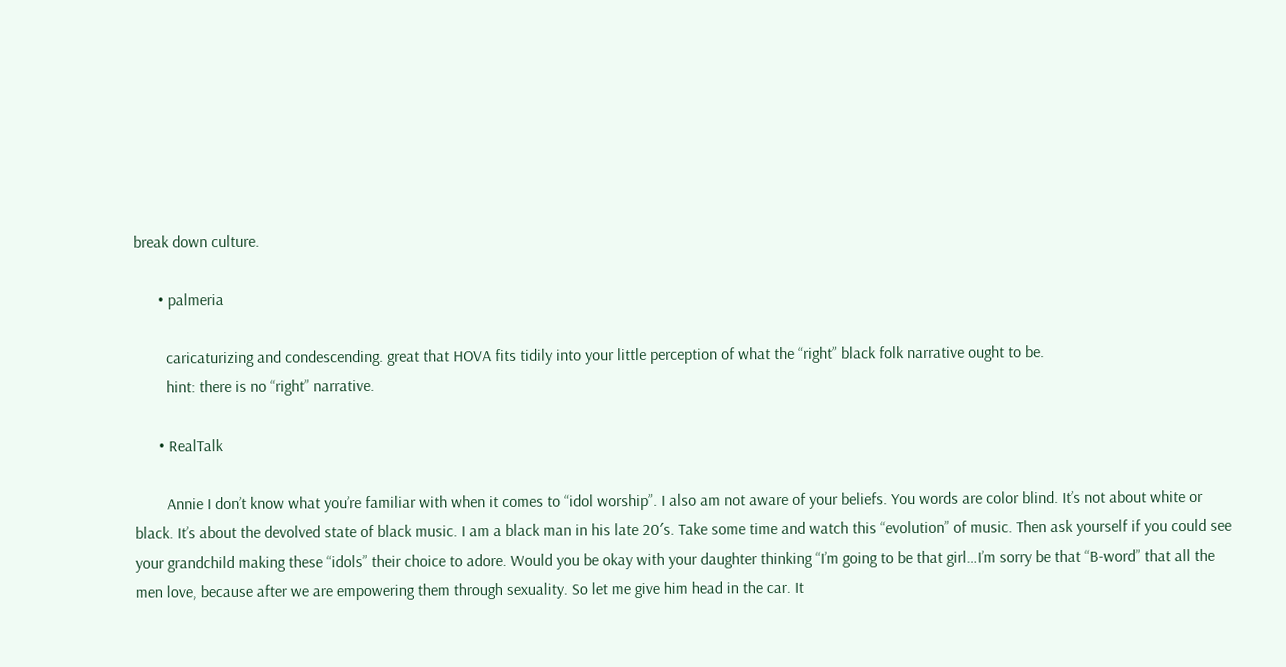break down culture.

      • palmeria

        caricaturizing and condescending. great that HOVA fits tidily into your little perception of what the “right” black folk narrative ought to be.
        hint: there is no “right” narrative.

      • RealTalk

        Annie I don’t know what you’re familiar with when it comes to “idol worship”. I also am not aware of your beliefs. You words are color blind. It’s not about white or black. It’s about the devolved state of black music. I am a black man in his late 20′s. Take some time and watch this “evolution” of music. Then ask yourself if you could see your grandchild making these “idols” their choice to adore. Would you be okay with your daughter thinking “I’m going to be that girl…I’m sorry be that “B-word” that all the men love, because after we are empowering them through sexuality. So let me give him head in the car. It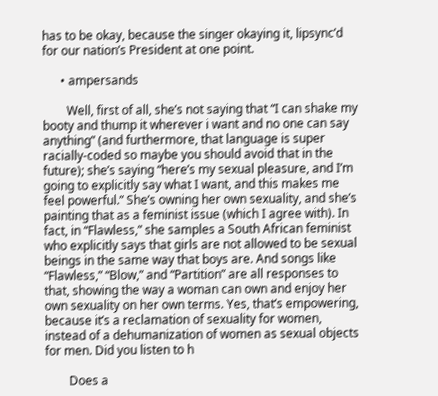has to be okay, because the singer okaying it, lipsync’d for our nation’s President at one point.

      • ampersands

        Well, first of all, she’s not saying that “I can shake my booty and thump it wherever i want and no one can say anything” (and furthermore, that language is super racially-coded so maybe you should avoid that in the future); she’s saying “here’s my sexual pleasure, and I’m going to explicitly say what I want, and this makes me feel powerful.” She’s owning her own sexuality, and she’s painting that as a feminist issue (which I agree with). In fact, in “Flawless,” she samples a South African feminist who explicitly says that girls are not allowed to be sexual beings in the same way that boys are. And songs like “Flawless,” “Blow,” and “Partition” are all responses to that, showing the way a woman can own and enjoy her own sexuality on her own terms. Yes, that’s empowering, because it’s a reclamation of sexuality for women, instead of a dehumanization of women as sexual objects for men. Did you listen to h

        Does a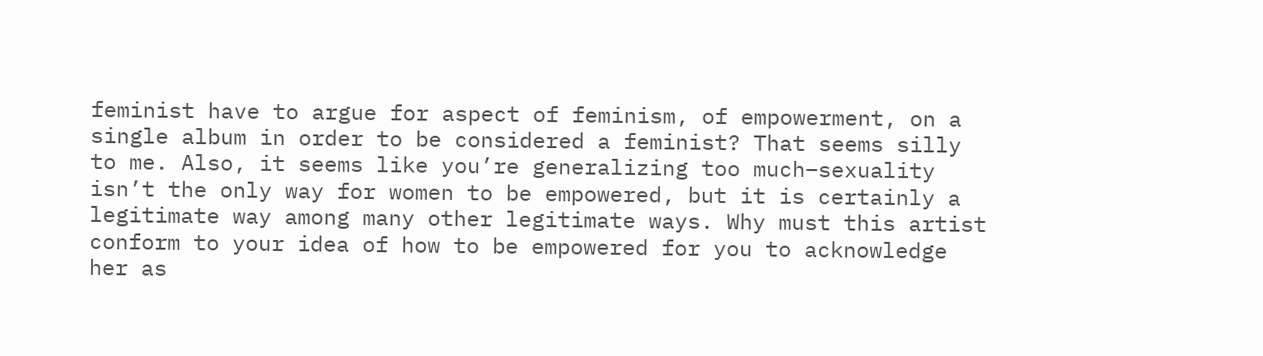feminist have to argue for aspect of feminism, of empowerment, on a single album in order to be considered a feminist? That seems silly to me. Also, it seems like you’re generalizing too much–sexuality isn’t the only way for women to be empowered, but it is certainly a legitimate way among many other legitimate ways. Why must this artist conform to your idea of how to be empowered for you to acknowledge her as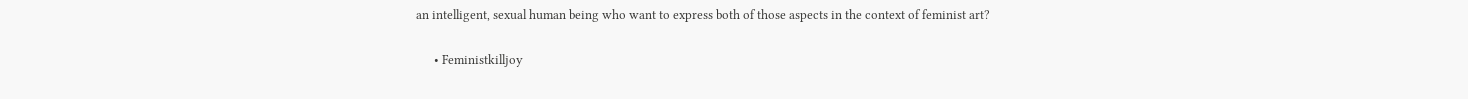an intelligent, sexual human being who want to express both of those aspects in the context of feminist art?

      • Feministkilljoy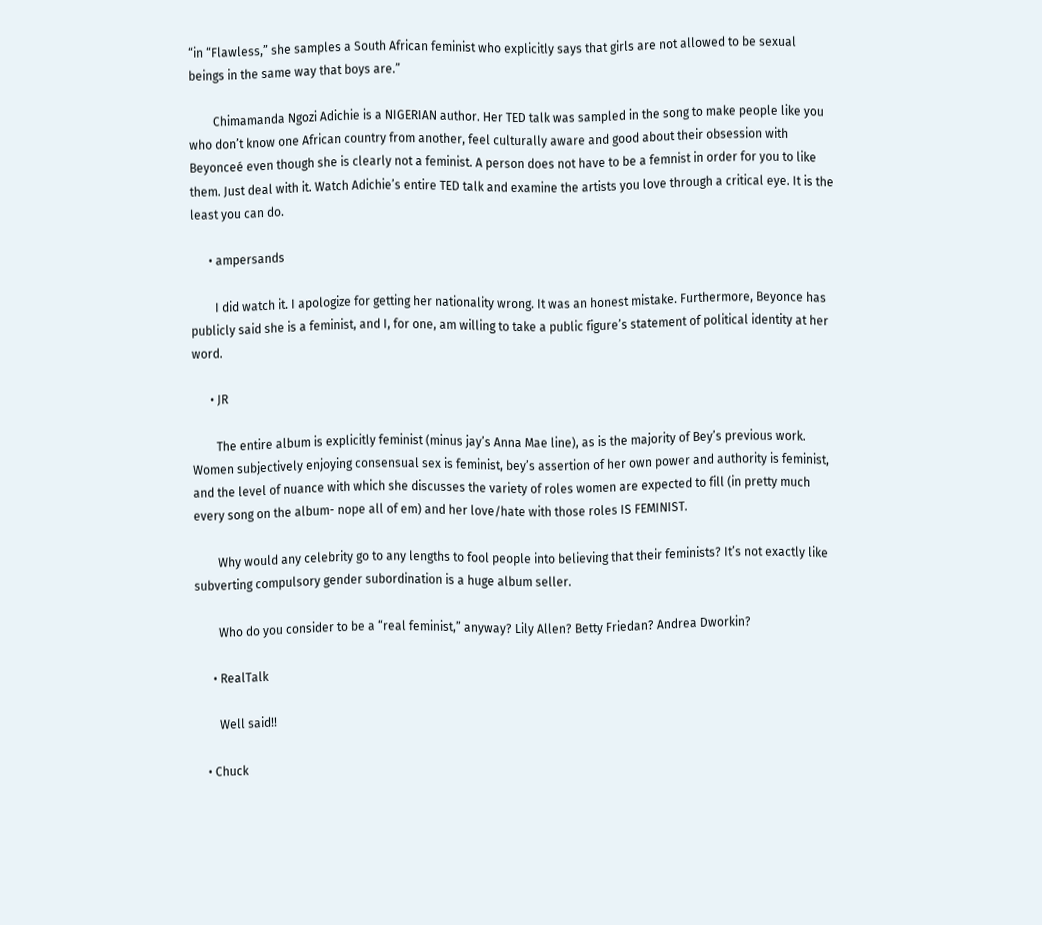“in “Flawless,” she samples a South African feminist who explicitly says that girls are not allowed to be sexual beings in the same way that boys are.”

        Chimamanda Ngozi Adichie is a NIGERIAN author. Her TED talk was sampled in the song to make people like you who don’t know one African country from another, feel culturally aware and good about their obsession with Beyonceé even though she is clearly not a feminist. A person does not have to be a femnist in order for you to like them. Just deal with it. Watch Adichie’s entire TED talk and examine the artists you love through a critical eye. It is the least you can do.

      • ampersands

        I did watch it. I apologize for getting her nationality wrong. It was an honest mistake. Furthermore, Beyonce has publicly said she is a feminist, and I, for one, am willing to take a public figure’s statement of political identity at her word.

      • JR

        The entire album is explicitly feminist (minus jay’s Anna Mae line), as is the majority of Bey’s previous work. Women subjectively enjoying consensual sex is feminist, bey’s assertion of her own power and authority is feminist, and the level of nuance with which she discusses the variety of roles women are expected to fill (in pretty much every song on the album- nope all of em) and her love/hate with those roles IS FEMINIST.

        Why would any celebrity go to any lengths to fool people into believing that their feminists? It’s not exactly like subverting compulsory gender subordination is a huge album seller.

        Who do you consider to be a “real feminist,” anyway? Lily Allen? Betty Friedan? Andrea Dworkin?

      • RealTalk

        Well said!!

    • Chuck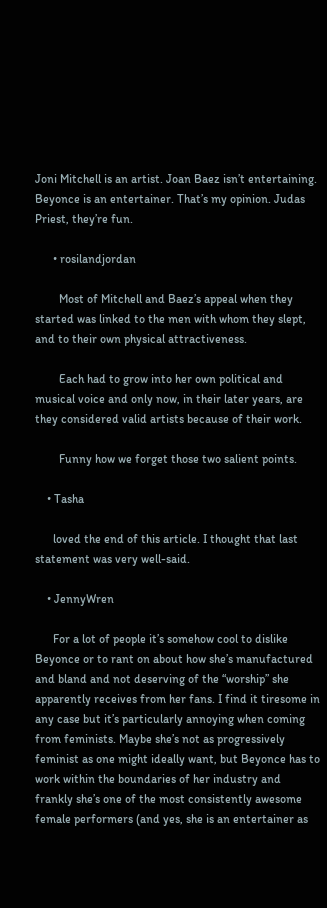Joni Mitchell is an artist. Joan Baez isn’t entertaining. Beyonce is an entertainer. That’s my opinion. Judas Priest, they’re fun.

      • rosilandjordan

        Most of Mitchell and Baez’s appeal when they started was linked to the men with whom they slept, and to their own physical attractiveness.

        Each had to grow into her own political and musical voice and only now, in their later years, are they considered valid artists because of their work.

        Funny how we forget those two salient points.

    • Tasha

      loved the end of this article. I thought that last statement was very well-said.

    • JennyWren

      For a lot of people it’s somehow cool to dislike Beyonce or to rant on about how she’s manufactured and bland and not deserving of the “worship” she apparently receives from her fans. I find it tiresome in any case but it’s particularly annoying when coming from feminists. Maybe she’s not as progressively feminist as one might ideally want, but Beyonce has to work within the boundaries of her industry and frankly she’s one of the most consistently awesome female performers (and yes, she is an entertainer as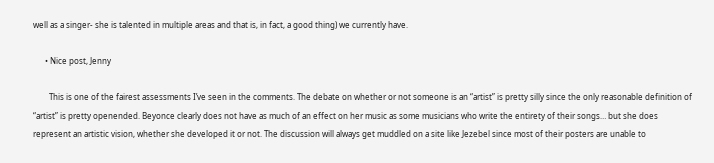well as a singer- she is talented in multiple areas and that is, in fact, a good thing) we currently have.

      • Nice post, Jenny

        This is one of the fairest assessments I’ve seen in the comments. The debate on whether or not someone is an “artist” is pretty silly since the only reasonable definition of “artist” is pretty openended. Beyonce clearly does not have as much of an effect on her music as some musicians who write the entirety of their songs… but she does represent an artistic vision, whether she developed it or not. The discussion will always get muddled on a site like Jezebel since most of their posters are unable to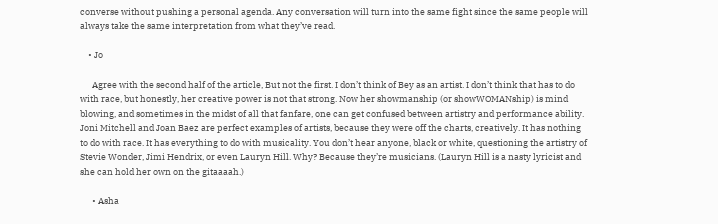converse without pushing a personal agenda. Any conversation will turn into the same fight since the same people will always take the same interpretation from what they’ve read.

    • Jo

      Agree with the second half of the article, But not the first. I don’t think of Bey as an artist. I don’t think that has to do with race, but honestly, her creative power is not that strong. Now her showmanship (or showWOMANship) is mind blowing, and sometimes in the midst of all that fanfare, one can get confused between artistry and performance ability. Joni Mitchell and Joan Baez are perfect examples of artists, because they were off the charts, creatively. It has nothing to do with race. It has everything to do with musicality. You don’t hear anyone, black or white, questioning the artistry of Stevie Wonder, Jimi Hendrix, or even Lauryn Hill. Why? Because they’re musicians. (Lauryn Hill is a nasty lyricist and she can hold her own on the gitaaaah.)

      • Asha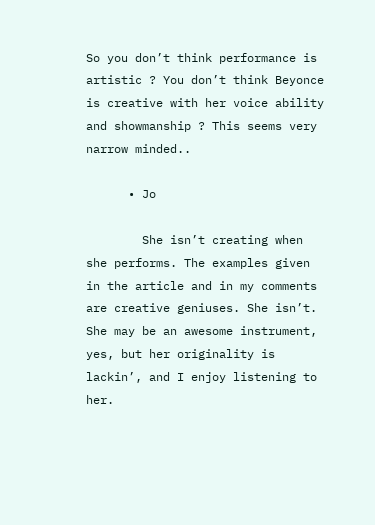So you don’t think performance is artistic ? You don’t think Beyonce is creative with her voice ability and showmanship ? This seems very narrow minded..

      • Jo

        She isn’t creating when she performs. The examples given in the article and in my comments are creative geniuses. She isn’t. She may be an awesome instrument, yes, but her originality is lackin’, and I enjoy listening to her.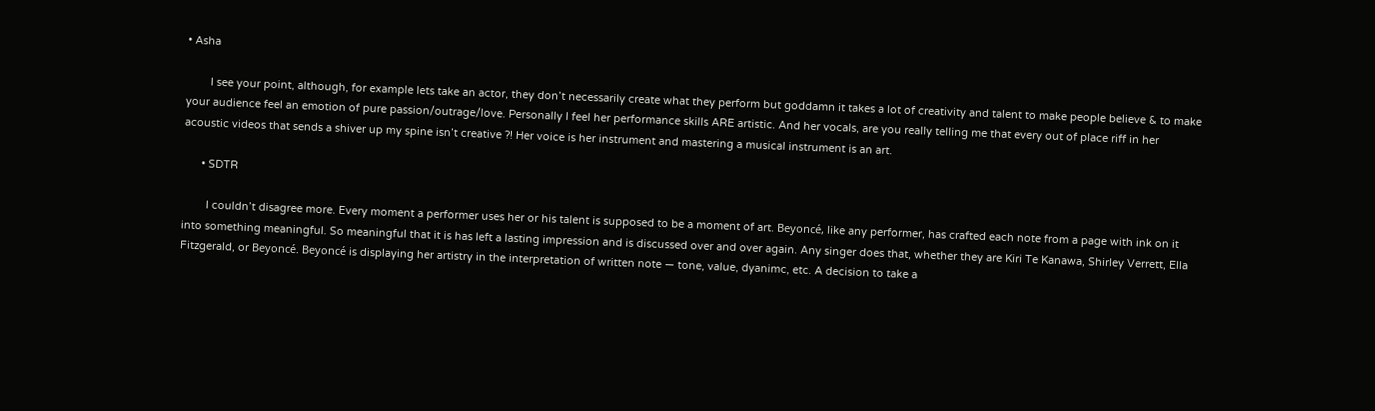• Asha

        I see your point, although, for example lets take an actor, they don’t necessarily create what they perform but goddamn it takes a lot of creativity and talent to make people believe & to make your audience feel an emotion of pure passion/outrage/love. Personally I feel her performance skills ARE artistic. And her vocals, are you really telling me that every out of place riff in her acoustic videos that sends a shiver up my spine isn’t creative ?! Her voice is her instrument and mastering a musical instrument is an art.

      • SDTR

        I couldn’t disagree more. Every moment a performer uses her or his talent is supposed to be a moment of art. Beyoncé, like any performer, has crafted each note from a page with ink on it into something meaningful. So meaningful that it is has left a lasting impression and is discussed over and over again. Any singer does that, whether they are Kiri Te Kanawa, Shirley Verrett, Ella Fitzgerald, or Beyoncé. Beyoncé is displaying her artistry in the interpretation of written note — tone, value, dyanimc, etc. A decision to take a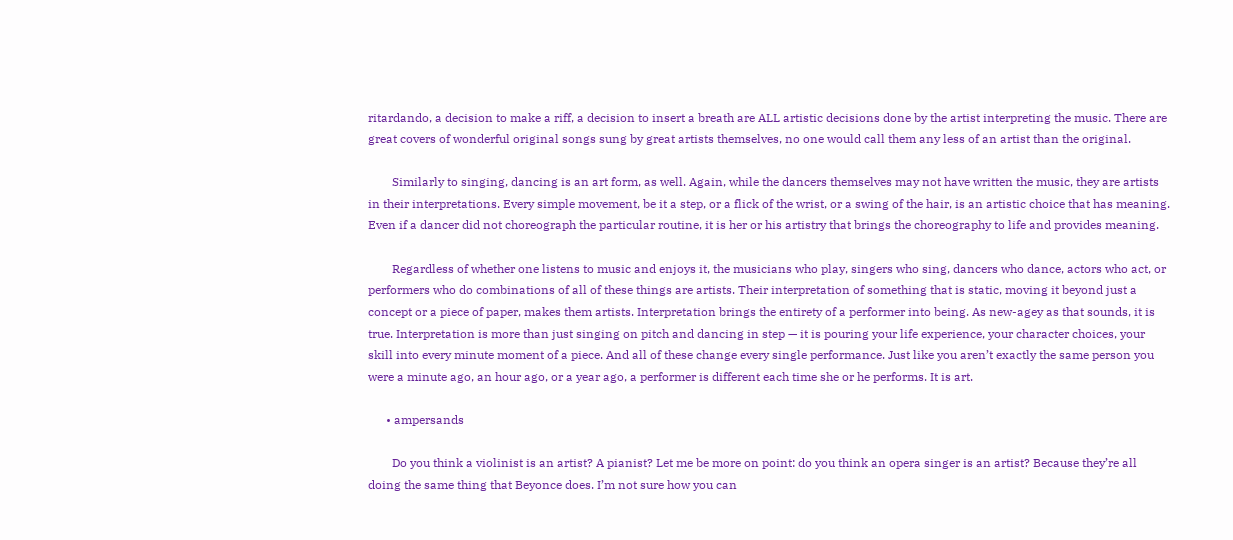ritardando, a decision to make a riff, a decision to insert a breath are ALL artistic decisions done by the artist interpreting the music. There are great covers of wonderful original songs sung by great artists themselves, no one would call them any less of an artist than the original.

        Similarly to singing, dancing is an art form, as well. Again, while the dancers themselves may not have written the music, they are artists in their interpretations. Every simple movement, be it a step, or a flick of the wrist, or a swing of the hair, is an artistic choice that has meaning. Even if a dancer did not choreograph the particular routine, it is her or his artistry that brings the choreography to life and provides meaning.

        Regardless of whether one listens to music and enjoys it, the musicians who play, singers who sing, dancers who dance, actors who act, or performers who do combinations of all of these things are artists. Their interpretation of something that is static, moving it beyond just a concept or a piece of paper, makes them artists. Interpretation brings the entirety of a performer into being. As new-agey as that sounds, it is true. Interpretation is more than just singing on pitch and dancing in step — it is pouring your life experience, your character choices, your skill into every minute moment of a piece. And all of these change every single performance. Just like you aren’t exactly the same person you were a minute ago, an hour ago, or a year ago, a performer is different each time she or he performs. It is art.

      • ampersands

        Do you think a violinist is an artist? A pianist? Let me be more on point: do you think an opera singer is an artist? Because they’re all doing the same thing that Beyonce does. I’m not sure how you can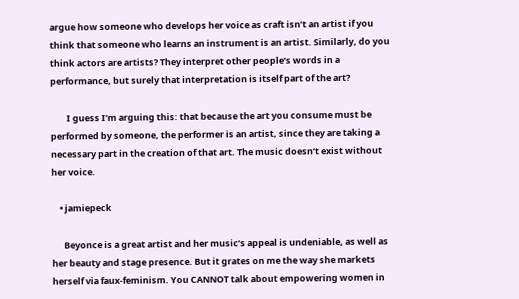argue how someone who develops her voice as craft isn’t an artist if you think that someone who learns an instrument is an artist. Similarly, do you think actors are artists? They interpret other people’s words in a performance, but surely that interpretation is itself part of the art?

        I guess I’m arguing this: that because the art you consume must be performed by someone, the performer is an artist, since they are taking a necessary part in the creation of that art. The music doesn’t exist without her voice.

    • jamiepeck

      Beyonce is a great artist and her music’s appeal is undeniable, as well as her beauty and stage presence. But it grates on me the way she markets herself via faux-feminism. You CANNOT talk about empowering women in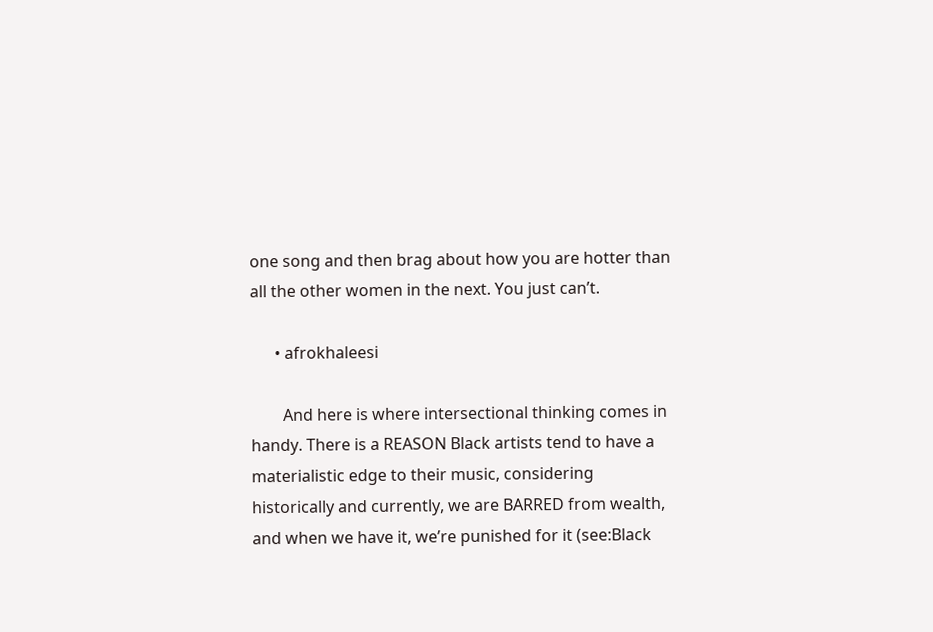one song and then brag about how you are hotter than all the other women in the next. You just can’t.

      • afrokhaleesi

        And here is where intersectional thinking comes in handy. There is a REASON Black artists tend to have a materialistic edge to their music, considering historically and currently, we are BARRED from wealth, and when we have it, we’re punished for it (see:Black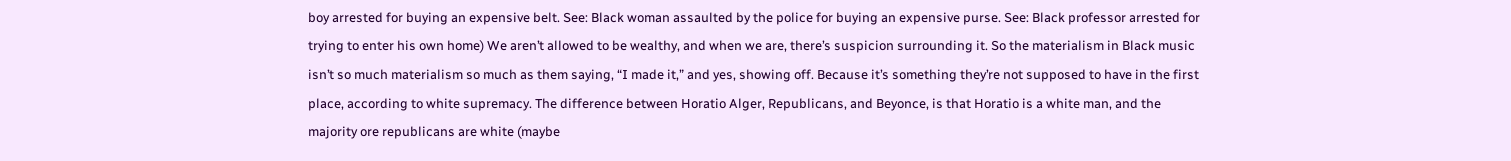boy arrested for buying an expensive belt. See: Black woman assaulted by the police for buying an expensive purse. See: Black professor arrested for trying to enter his own home) We aren’t allowed to be wealthy, and when we are, there’s suspicion surrounding it. So the materialism in Black music isn’t so much materialism so much as them saying, “I made it,” and yes, showing off. Because it’s something they’re not supposed to have in the first place, according to white supremacy. The difference between Horatio Alger, Republicans, and Beyonce, is that Horatio is a white man, and the majority ore republicans are white (maybe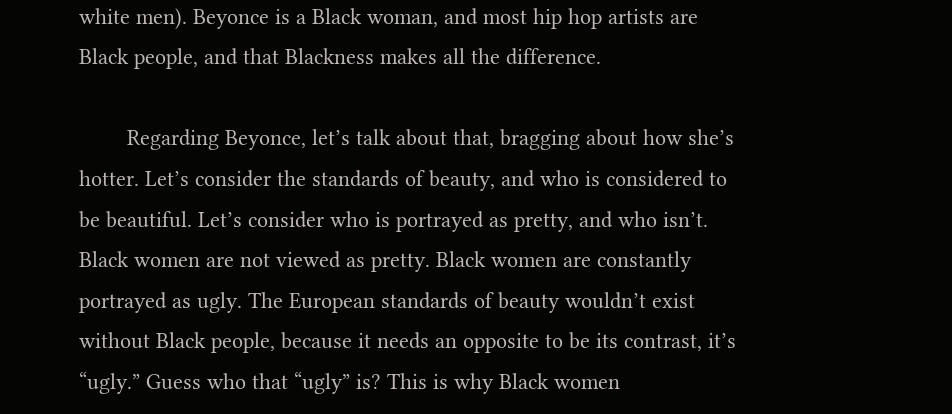white men). Beyonce is a Black woman, and most hip hop artists are Black people, and that Blackness makes all the difference.

        Regarding Beyonce, let’s talk about that, bragging about how she’s hotter. Let’s consider the standards of beauty, and who is considered to be beautiful. Let’s consider who is portrayed as pretty, and who isn’t. Black women are not viewed as pretty. Black women are constantly portrayed as ugly. The European standards of beauty wouldn’t exist without Black people, because it needs an opposite to be its contrast, it’s “ugly.” Guess who that “ugly” is? This is why Black women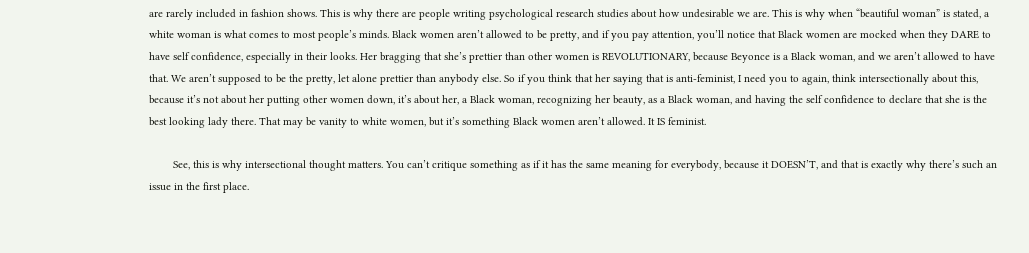are rarely included in fashion shows. This is why there are people writing psychological research studies about how undesirable we are. This is why when “beautiful woman” is stated, a white woman is what comes to most people’s minds. Black women aren’t allowed to be pretty, and if you pay attention, you’ll notice that Black women are mocked when they DARE to have self confidence, especially in their looks. Her bragging that she’s prettier than other women is REVOLUTIONARY, because Beyonce is a Black woman, and we aren’t allowed to have that. We aren’t supposed to be the pretty, let alone prettier than anybody else. So if you think that her saying that is anti-feminist, I need you to again, think intersectionally about this, because it’s not about her putting other women down, it’s about her, a Black woman, recognizing her beauty, as a Black woman, and having the self confidence to declare that she is the best looking lady there. That may be vanity to white women, but it’s something Black women aren’t allowed. It IS feminist.

        See, this is why intersectional thought matters. You can’t critique something as if it has the same meaning for everybody, because it DOESN’T, and that is exactly why there’s such an issue in the first place.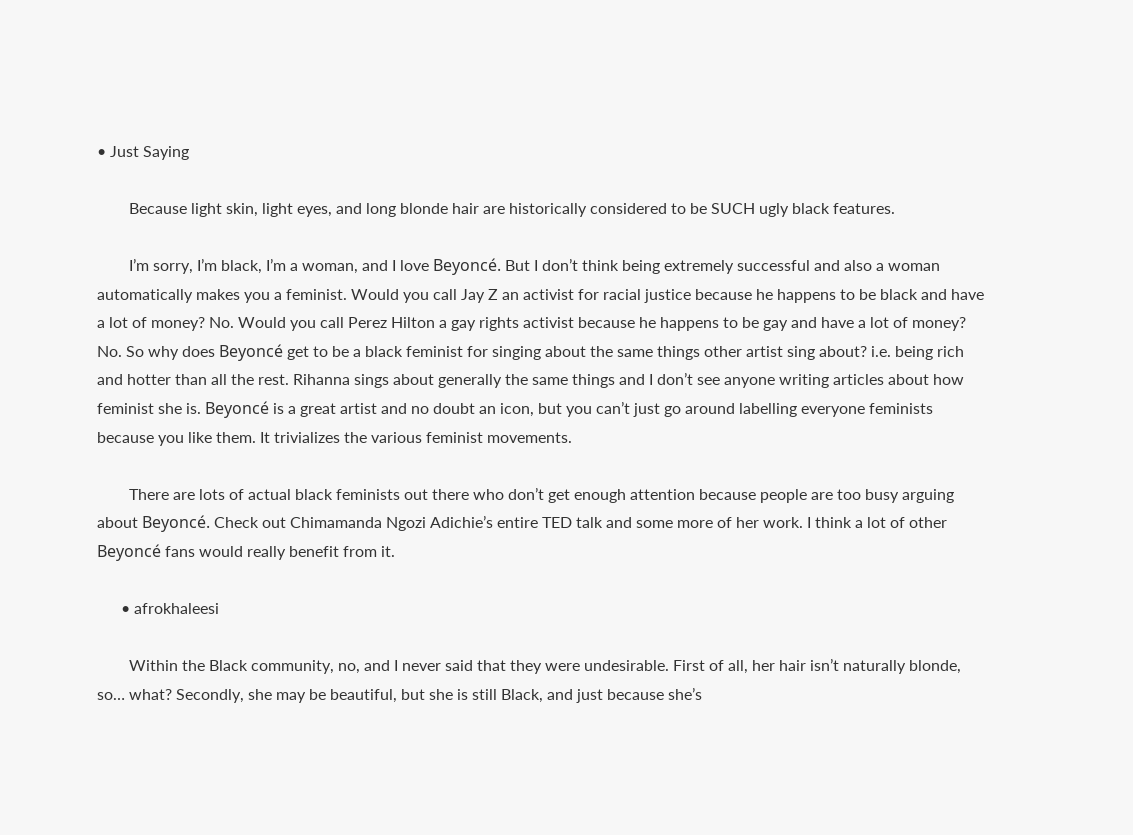• Just Saying

        Because light skin, light eyes, and long blonde hair are historically considered to be SUCH ugly black features.

        I’m sorry, I’m black, I’m a woman, and I love Beyoncé. But I don’t think being extremely successful and also a woman automatically makes you a feminist. Would you call Jay Z an activist for racial justice because he happens to be black and have a lot of money? No. Would you call Perez Hilton a gay rights activist because he happens to be gay and have a lot of money? No. So why does Beyoncé get to be a black feminist for singing about the same things other artist sing about? i.e. being rich and hotter than all the rest. Rihanna sings about generally the same things and I don’t see anyone writing articles about how feminist she is. Beyoncé is a great artist and no doubt an icon, but you can’t just go around labelling everyone feminists because you like them. It trivializes the various feminist movements.

        There are lots of actual black feminists out there who don’t get enough attention because people are too busy arguing about Beyoncé. Check out Chimamanda Ngozi Adichie’s entire TED talk and some more of her work. I think a lot of other Beyoncé fans would really benefit from it.

      • afrokhaleesi

        Within the Black community, no, and I never said that they were undesirable. First of all, her hair isn’t naturally blonde, so… what? Secondly, she may be beautiful, but she is still Black, and just because she’s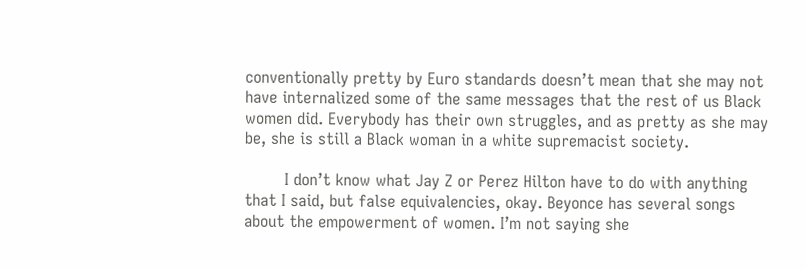conventionally pretty by Euro standards doesn’t mean that she may not have internalized some of the same messages that the rest of us Black women did. Everybody has their own struggles, and as pretty as she may be, she is still a Black woman in a white supremacist society.

        I don’t know what Jay Z or Perez Hilton have to do with anything that I said, but false equivalencies, okay. Beyonce has several songs about the empowerment of women. I’m not saying she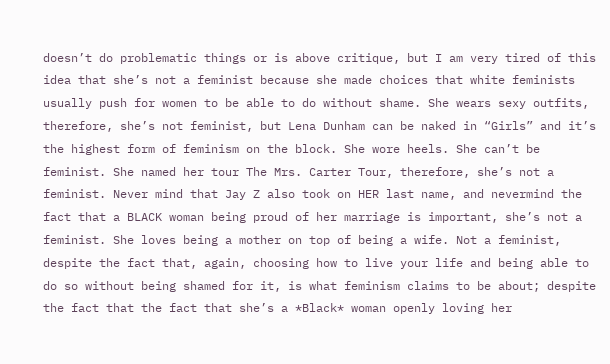doesn’t do problematic things or is above critique, but I am very tired of this idea that she’s not a feminist because she made choices that white feminists usually push for women to be able to do without shame. She wears sexy outfits, therefore, she’s not feminist, but Lena Dunham can be naked in “Girls” and it’s the highest form of feminism on the block. She wore heels. She can’t be feminist. She named her tour The Mrs. Carter Tour, therefore, she’s not a feminist. Never mind that Jay Z also took on HER last name, and nevermind the fact that a BLACK woman being proud of her marriage is important, she’s not a feminist. She loves being a mother on top of being a wife. Not a feminist, despite the fact that, again, choosing how to live your life and being able to do so without being shamed for it, is what feminism claims to be about; despite the fact that the fact that she’s a *Black* woman openly loving her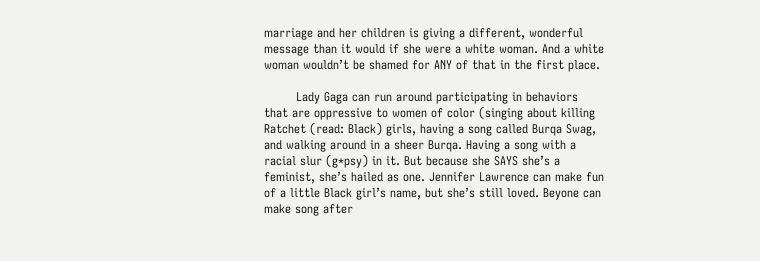marriage and her children is giving a different, wonderful message than it would if she were a white woman. And a white woman wouldn’t be shamed for ANY of that in the first place.

        Lady Gaga can run around participating in behaviors that are oppressive to women of color (singing about killing Ratchet (read: Black) girls, having a song called Burqa Swag, and walking around in a sheer Burqa. Having a song with a racial slur (g*psy) in it. But because she SAYS she’s a feminist, she’s hailed as one. Jennifer Lawrence can make fun of a little Black girl’s name, but she’s still loved. Beyone can make song after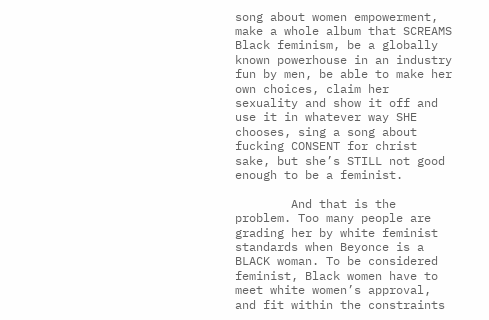song about women empowerment, make a whole album that SCREAMS Black feminism, be a globally known powerhouse in an industry fun by men, be able to make her own choices, claim her sexuality and show it off and use it in whatever way SHE chooses, sing a song about fucking CONSENT for christ sake, but she’s STILL not good enough to be a feminist.

        And that is the problem. Too many people are grading her by white feminist standards when Beyonce is a BLACK woman. To be considered feminist, Black women have to meet white women’s approval, and fit within the constraints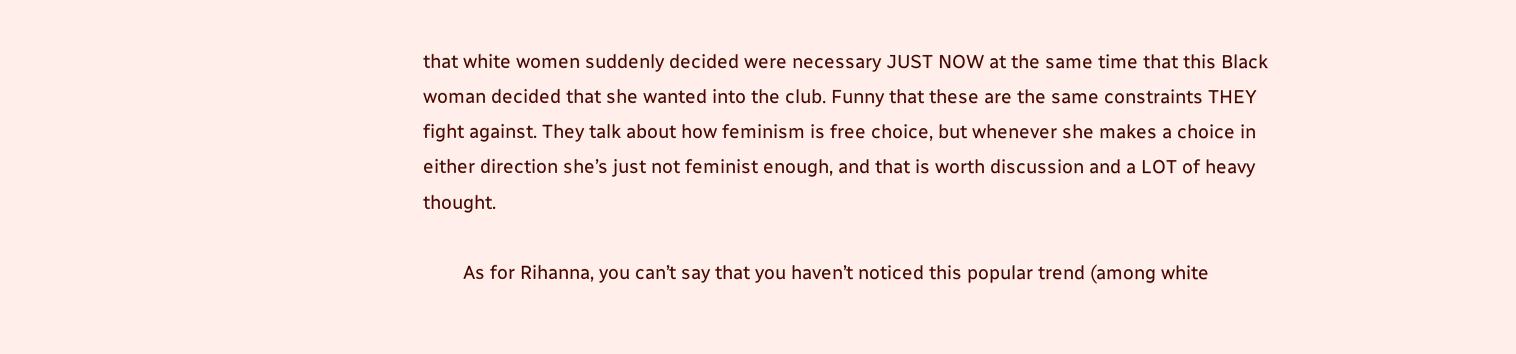that white women suddenly decided were necessary JUST NOW at the same time that this Black woman decided that she wanted into the club. Funny that these are the same constraints THEY fight against. They talk about how feminism is free choice, but whenever she makes a choice in either direction she’s just not feminist enough, and that is worth discussion and a LOT of heavy thought.

        As for Rihanna, you can’t say that you haven’t noticed this popular trend (among white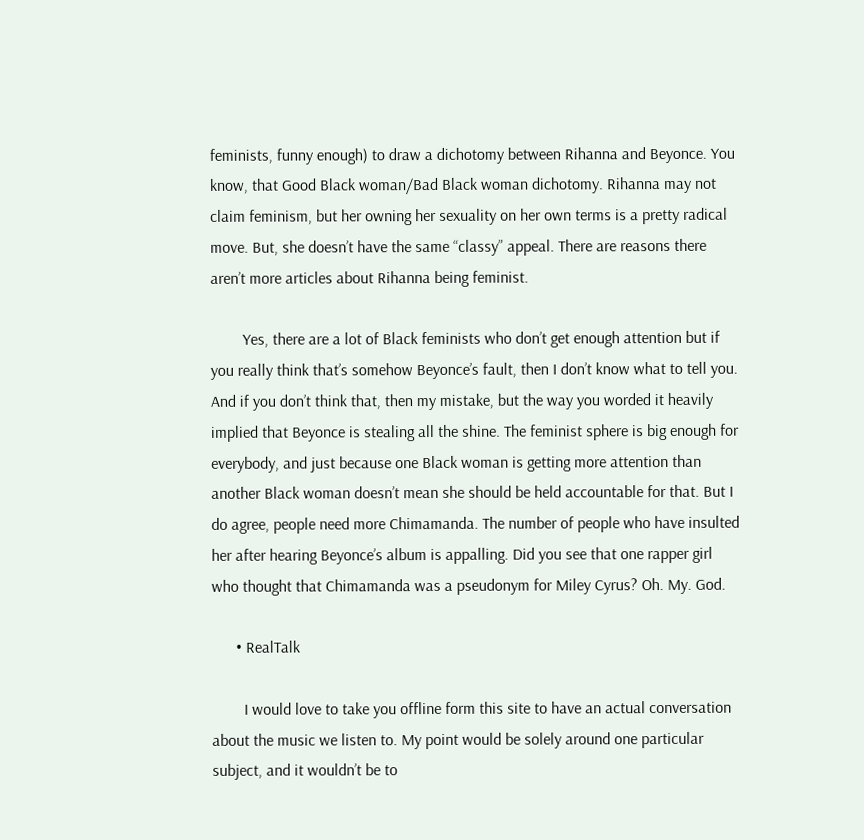feminists, funny enough) to draw a dichotomy between Rihanna and Beyonce. You know, that Good Black woman/Bad Black woman dichotomy. Rihanna may not claim feminism, but her owning her sexuality on her own terms is a pretty radical move. But, she doesn’t have the same “classy” appeal. There are reasons there aren’t more articles about Rihanna being feminist.

        Yes, there are a lot of Black feminists who don’t get enough attention but if you really think that’s somehow Beyonce’s fault, then I don’t know what to tell you. And if you don’t think that, then my mistake, but the way you worded it heavily implied that Beyonce is stealing all the shine. The feminist sphere is big enough for everybody, and just because one Black woman is getting more attention than another Black woman doesn’t mean she should be held accountable for that. But I do agree, people need more Chimamanda. The number of people who have insulted her after hearing Beyonce’s album is appalling. Did you see that one rapper girl who thought that Chimamanda was a pseudonym for Miley Cyrus? Oh. My. God.

      • RealTalk

        I would love to take you offline form this site to have an actual conversation about the music we listen to. My point would be solely around one particular subject, and it wouldn’t be to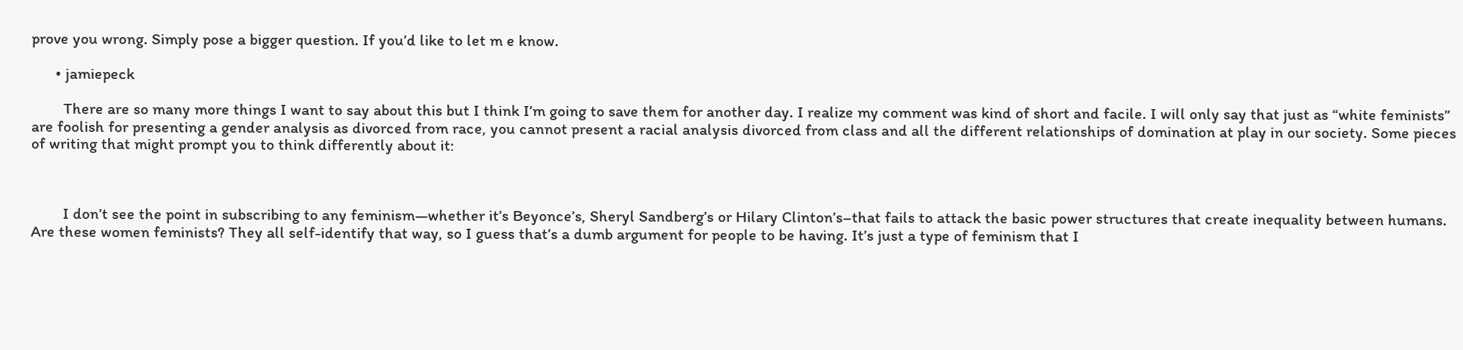prove you wrong. Simply pose a bigger question. If you’d like to let m e know.

      • jamiepeck

        There are so many more things I want to say about this but I think I’m going to save them for another day. I realize my comment was kind of short and facile. I will only say that just as “white feminists” are foolish for presenting a gender analysis as divorced from race, you cannot present a racial analysis divorced from class and all the different relationships of domination at play in our society. Some pieces of writing that might prompt you to think differently about it:



        I don’t see the point in subscribing to any feminism—whether it’s Beyonce’s, Sheryl Sandberg’s or Hilary Clinton’s–that fails to attack the basic power structures that create inequality between humans. Are these women feminists? They all self-identify that way, so I guess that’s a dumb argument for people to be having. It’s just a type of feminism that I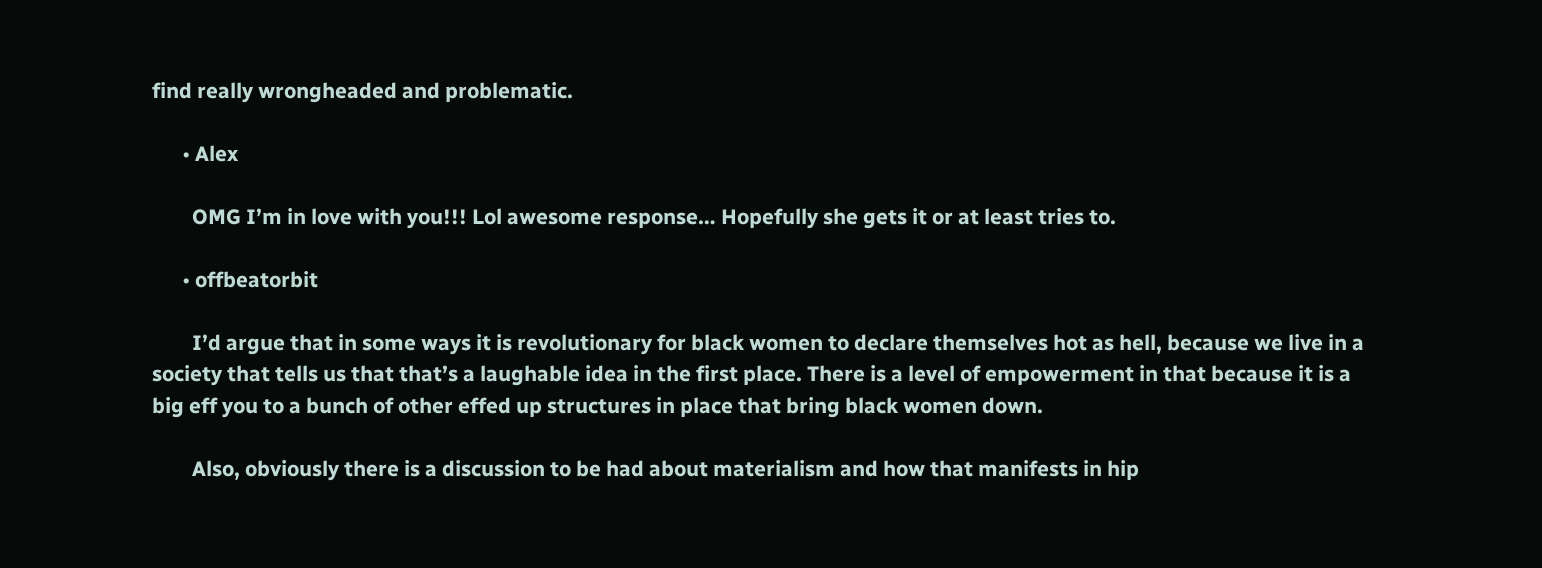find really wrongheaded and problematic.

      • Alex

        OMG I’m in love with you!!! Lol awesome response… Hopefully she gets it or at least tries to.

      • offbeatorbit

        I’d argue that in some ways it is revolutionary for black women to declare themselves hot as hell, because we live in a society that tells us that that’s a laughable idea in the first place. There is a level of empowerment in that because it is a big eff you to a bunch of other effed up structures in place that bring black women down.

        Also, obviously there is a discussion to be had about materialism and how that manifests in hip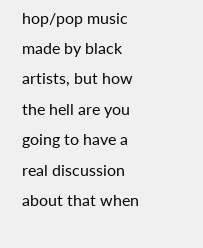hop/pop music made by black artists, but how the hell are you going to have a real discussion about that when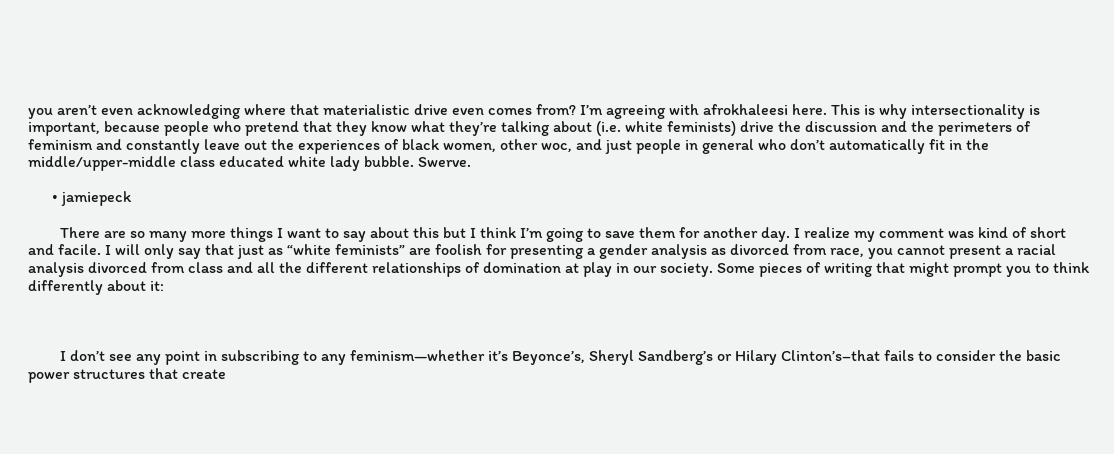you aren’t even acknowledging where that materialistic drive even comes from? I’m agreeing with afrokhaleesi here. This is why intersectionality is important, because people who pretend that they know what they’re talking about (i.e. white feminists) drive the discussion and the perimeters of feminism and constantly leave out the experiences of black women, other woc, and just people in general who don’t automatically fit in the middle/upper-middle class educated white lady bubble. Swerve.

      • jamiepeck

        There are so many more things I want to say about this but I think I’m going to save them for another day. I realize my comment was kind of short and facile. I will only say that just as “white feminists” are foolish for presenting a gender analysis as divorced from race, you cannot present a racial analysis divorced from class and all the different relationships of domination at play in our society. Some pieces of writing that might prompt you to think differently about it:



        I don’t see any point in subscribing to any feminism—whether it’s Beyonce’s, Sheryl Sandberg’s or Hilary Clinton’s–that fails to consider the basic power structures that create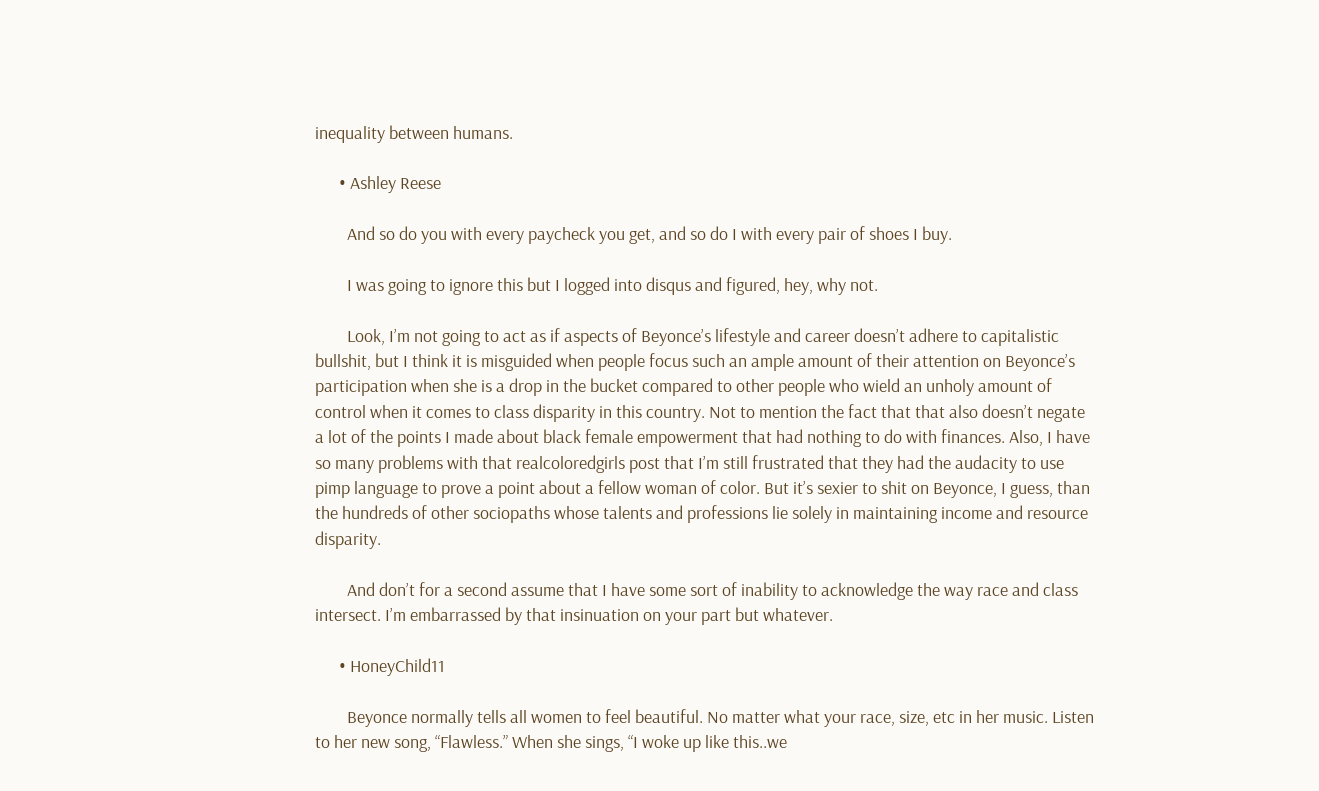inequality between humans.

      • Ashley Reese

        And so do you with every paycheck you get, and so do I with every pair of shoes I buy.

        I was going to ignore this but I logged into disqus and figured, hey, why not.

        Look, I’m not going to act as if aspects of Beyonce’s lifestyle and career doesn’t adhere to capitalistic bullshit, but I think it is misguided when people focus such an ample amount of their attention on Beyonce’s participation when she is a drop in the bucket compared to other people who wield an unholy amount of control when it comes to class disparity in this country. Not to mention the fact that that also doesn’t negate a lot of the points I made about black female empowerment that had nothing to do with finances. Also, I have so many problems with that realcoloredgirls post that I’m still frustrated that they had the audacity to use pimp language to prove a point about a fellow woman of color. But it’s sexier to shit on Beyonce, I guess, than the hundreds of other sociopaths whose talents and professions lie solely in maintaining income and resource disparity.

        And don’t for a second assume that I have some sort of inability to acknowledge the way race and class intersect. I’m embarrassed by that insinuation on your part but whatever.

      • HoneyChild11

        Beyonce normally tells all women to feel beautiful. No matter what your race, size, etc in her music. Listen to her new song, “Flawless.” When she sings, “I woke up like this..we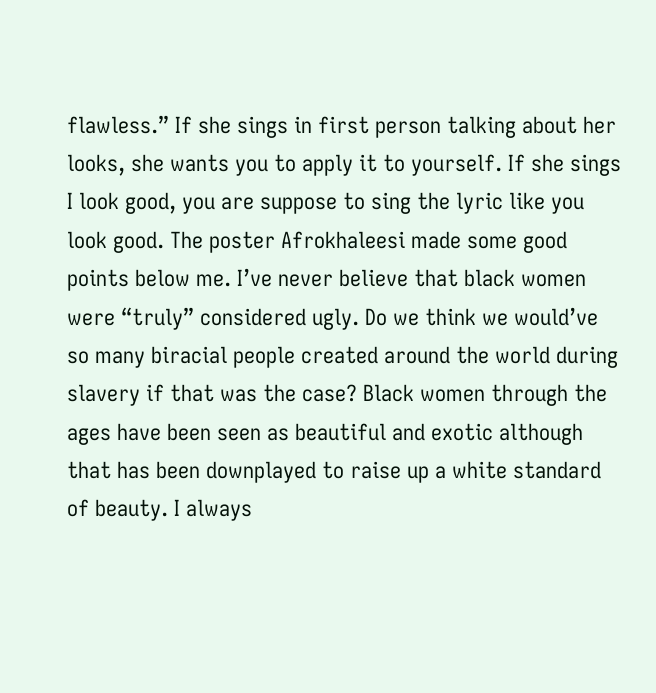flawless.” If she sings in first person talking about her looks, she wants you to apply it to yourself. If she sings I look good, you are suppose to sing the lyric like you look good. The poster Afrokhaleesi made some good points below me. I’ve never believe that black women were “truly” considered ugly. Do we think we would’ve so many biracial people created around the world during slavery if that was the case? Black women through the ages have been seen as beautiful and exotic although that has been downplayed to raise up a white standard of beauty. I always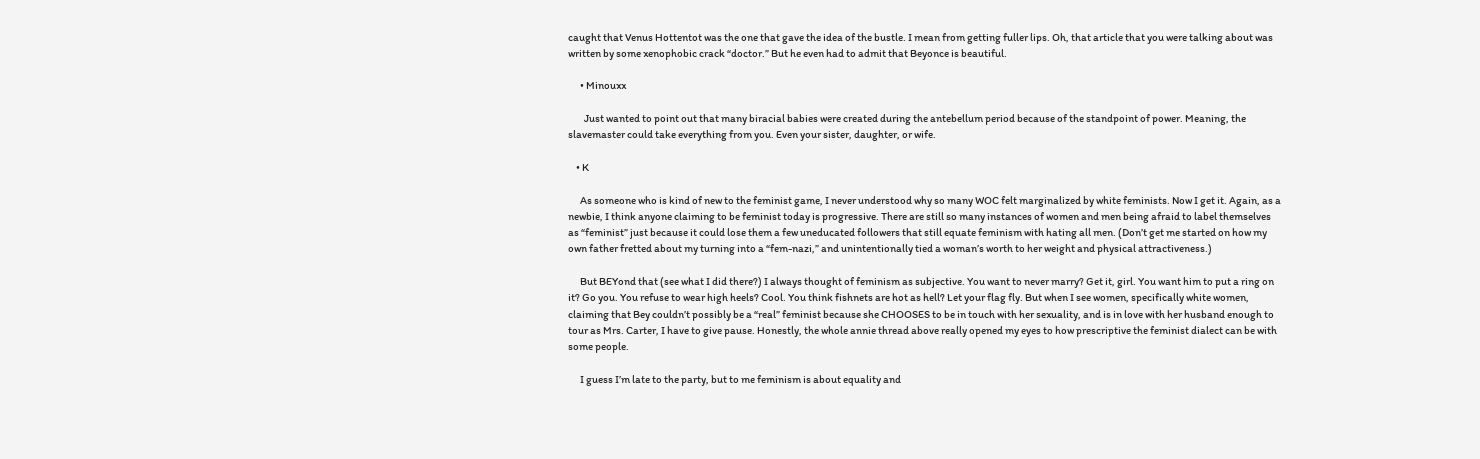caught that Venus Hottentot was the one that gave the idea of the bustle. I mean from getting fuller lips. Oh, that article that you were talking about was written by some xenophobic crack “doctor.” But he even had to admit that Beyonce is beautiful.

      • Minouxx

        Just wanted to point out that many biracial babies were created during the antebellum period because of the standpoint of power. Meaning, the slavemaster could take everything from you. Even your sister, daughter, or wife.

    • K

      As someone who is kind of new to the feminist game, I never understood why so many WOC felt marginalized by white feminists. Now I get it. Again, as a newbie, I think anyone claiming to be feminist today is progressive. There are still so many instances of women and men being afraid to label themselves as “feminist” just because it could lose them a few uneducated followers that still equate feminism with hating all men. (Don’t get me started on how my own father fretted about my turning into a “fem-nazi,” and unintentionally tied a woman’s worth to her weight and physical attractiveness.)

      But BEYond that (see what I did there?) I always thought of feminism as subjective. You want to never marry? Get it, girl. You want him to put a ring on it? Go you. You refuse to wear high heels? Cool. You think fishnets are hot as hell? Let your flag fly. But when I see women, specifically white women, claiming that Bey couldn’t possibly be a “real” feminist because she CHOOSES to be in touch with her sexuality, and is in love with her husband enough to tour as Mrs. Carter, I have to give pause. Honestly, the whole annie thread above really opened my eyes to how prescriptive the feminist dialect can be with some people.

      I guess I’m late to the party, but to me feminism is about equality and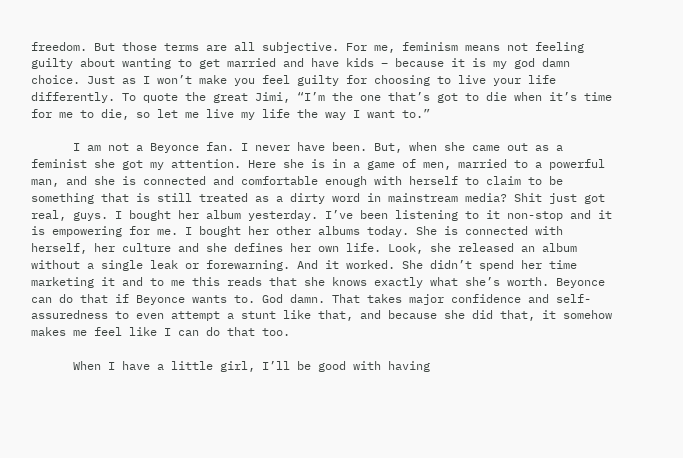freedom. But those terms are all subjective. For me, feminism means not feeling guilty about wanting to get married and have kids – because it is my god damn choice. Just as I won’t make you feel guilty for choosing to live your life differently. To quote the great Jimi, “I’m the one that’s got to die when it’s time for me to die, so let me live my life the way I want to.”

      I am not a Beyonce fan. I never have been. But, when she came out as a feminist she got my attention. Here she is in a game of men, married to a powerful man, and she is connected and comfortable enough with herself to claim to be something that is still treated as a dirty word in mainstream media? Shit just got real, guys. I bought her album yesterday. I’ve been listening to it non-stop and it is empowering for me. I bought her other albums today. She is connected with herself, her culture and she defines her own life. Look, she released an album without a single leak or forewarning. And it worked. She didn’t spend her time marketing it and to me this reads that she knows exactly what she’s worth. Beyonce can do that if Beyonce wants to. God damn. That takes major confidence and self-assuredness to even attempt a stunt like that, and because she did that, it somehow makes me feel like I can do that too.

      When I have a little girl, I’ll be good with having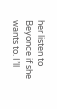her listen to Beyonce if she wants to. I’ll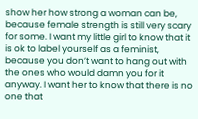show her how strong a woman can be, because female strength is still very scary for some. I want my little girl to know that it is ok to label yourself as a feminist, because you don’t want to hang out with the ones who would damn you for it anyway. I want her to know that there is no one that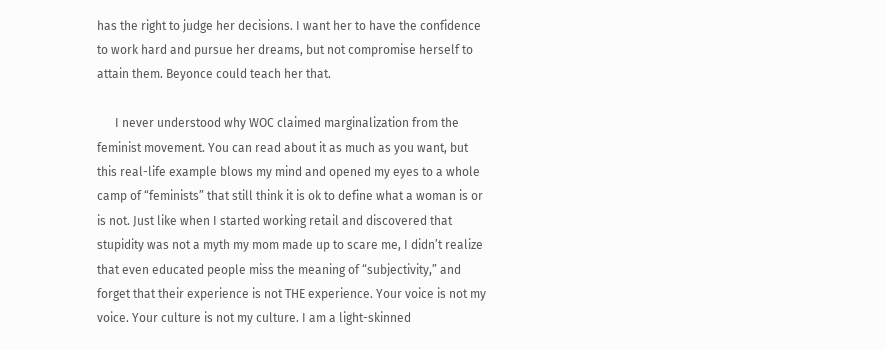has the right to judge her decisions. I want her to have the confidence to work hard and pursue her dreams, but not compromise herself to attain them. Beyonce could teach her that.

      I never understood why WOC claimed marginalization from the feminist movement. You can read about it as much as you want, but this real-life example blows my mind and opened my eyes to a whole camp of “feminists” that still think it is ok to define what a woman is or is not. Just like when I started working retail and discovered that stupidity was not a myth my mom made up to scare me, I didn’t realize that even educated people miss the meaning of “subjectivity,” and forget that their experience is not THE experience. Your voice is not my voice. Your culture is not my culture. I am a light-skinned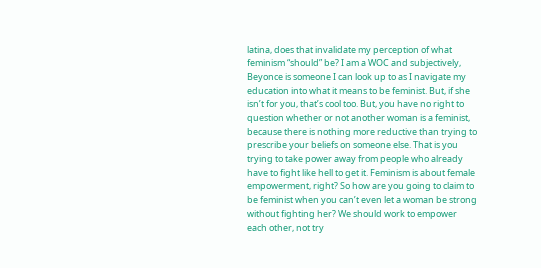latina, does that invalidate my perception of what feminism “should” be? I am a WOC and subjectively, Beyonce is someone I can look up to as I navigate my education into what it means to be feminist. But, if she isn’t for you, that’s cool too. But, you have no right to question whether or not another woman is a feminist, because there is nothing more reductive than trying to prescribe your beliefs on someone else. That is you trying to take power away from people who already have to fight like hell to get it. Feminism is about female empowerment, right? So how are you going to claim to be feminist when you can’t even let a woman be strong without fighting her? We should work to empower each other, not try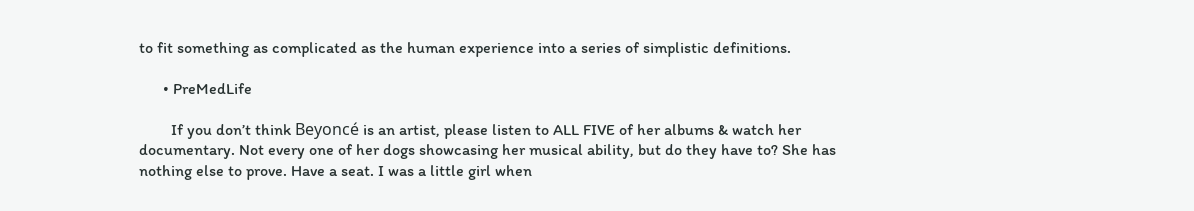to fit something as complicated as the human experience into a series of simplistic definitions.

      • PreMedLife

        If you don’t think Beyoncé is an artist, please listen to ALL FIVE of her albums & watch her documentary. Not every one of her dogs showcasing her musical ability, but do they have to? She has nothing else to prove. Have a seat. I was a little girl when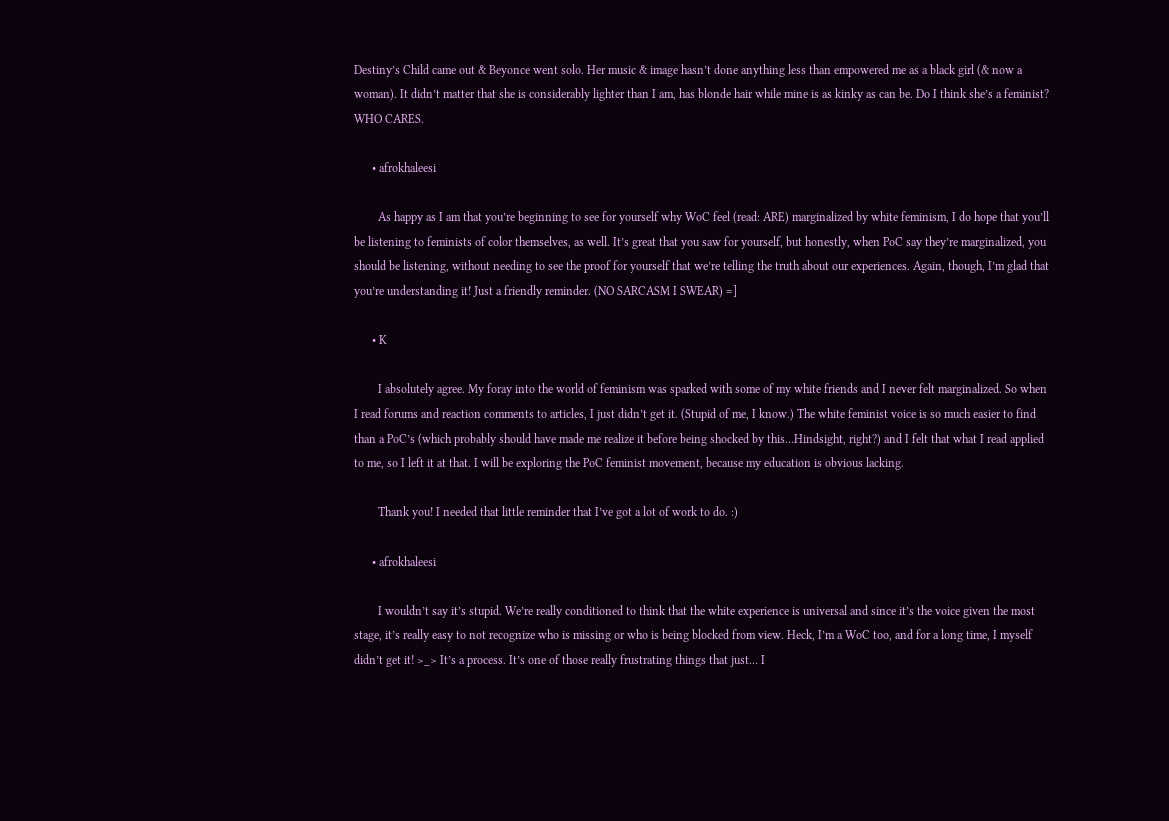Destiny’s Child came out & Beyonce went solo. Her music & image hasn’t done anything less than empowered me as a black girl (& now a woman). It didn’t matter that she is considerably lighter than I am, has blonde hair while mine is as kinky as can be. Do I think she’s a feminist? WHO CARES.

      • afrokhaleesi

        As happy as I am that you’re beginning to see for yourself why WoC feel (read: ARE) marginalized by white feminism, I do hope that you’ll be listening to feminists of color themselves, as well. It’s great that you saw for yourself, but honestly, when PoC say they’re marginalized, you should be listening, without needing to see the proof for yourself that we’re telling the truth about our experiences. Again, though, I’m glad that you’re understanding it! Just a friendly reminder. (NO SARCASM I SWEAR) =]

      • K

        I absolutely agree. My foray into the world of feminism was sparked with some of my white friends and I never felt marginalized. So when I read forums and reaction comments to articles, I just didn’t get it. (Stupid of me, I know.) The white feminist voice is so much easier to find than a PoC’s (which probably should have made me realize it before being shocked by this…Hindsight, right?) and I felt that what I read applied to me, so I left it at that. I will be exploring the PoC feminist movement, because my education is obvious lacking.

        Thank you! I needed that little reminder that I’ve got a lot of work to do. :)

      • afrokhaleesi

        I wouldn’t say it’s stupid. We’re really conditioned to think that the white experience is universal and since it’s the voice given the most stage, it’s really easy to not recognize who is missing or who is being blocked from view. Heck, I’m a WoC too, and for a long time, I myself didn’t get it! >_> It’s a process. It’s one of those really frustrating things that just… I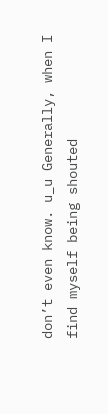don’t even know. u_u Generally, when I find myself being shouted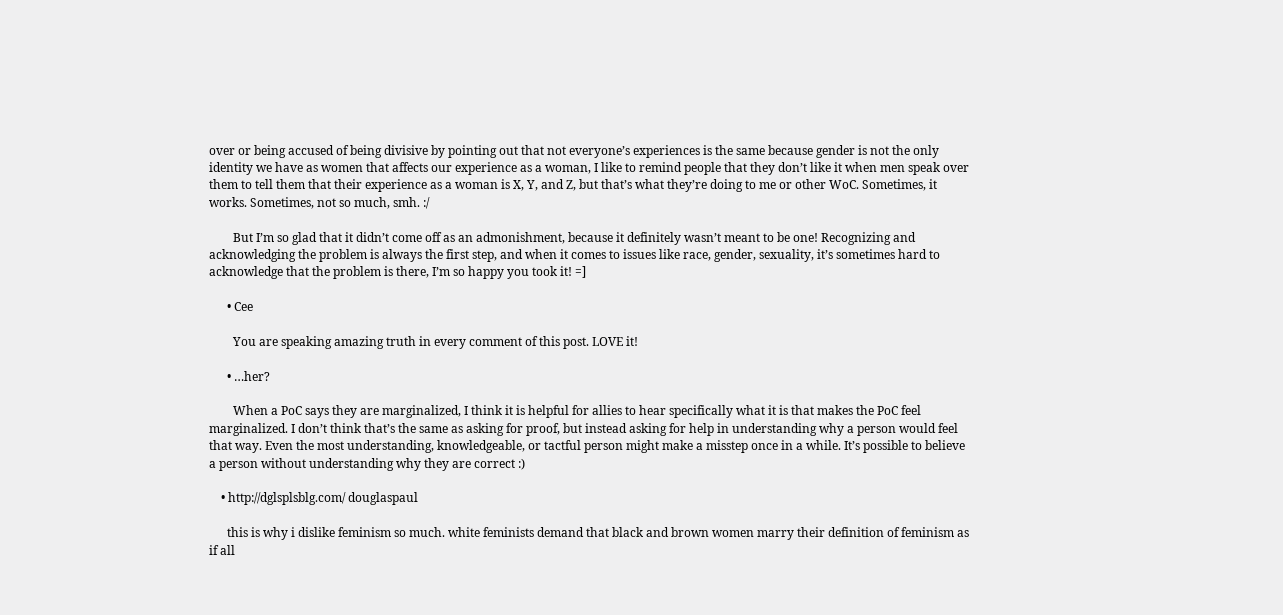over or being accused of being divisive by pointing out that not everyone’s experiences is the same because gender is not the only identity we have as women that affects our experience as a woman, I like to remind people that they don’t like it when men speak over them to tell them that their experience as a woman is X, Y, and Z, but that’s what they’re doing to me or other WoC. Sometimes, it works. Sometimes, not so much, smh. :/

        But I’m so glad that it didn’t come off as an admonishment, because it definitely wasn’t meant to be one! Recognizing and acknowledging the problem is always the first step, and when it comes to issues like race, gender, sexuality, it’s sometimes hard to acknowledge that the problem is there, I’m so happy you took it! =]

      • Cee

        You are speaking amazing truth in every comment of this post. LOVE it!

      • …her?

        When a PoC says they are marginalized, I think it is helpful for allies to hear specifically what it is that makes the PoC feel marginalized. I don’t think that’s the same as asking for proof, but instead asking for help in understanding why a person would feel that way. Even the most understanding, knowledgeable, or tactful person might make a misstep once in a while. It’s possible to believe a person without understanding why they are correct :)

    • http://dglsplsblg.com/ douglaspaul

      this is why i dislike feminism so much. white feminists demand that black and brown women marry their definition of feminism as if all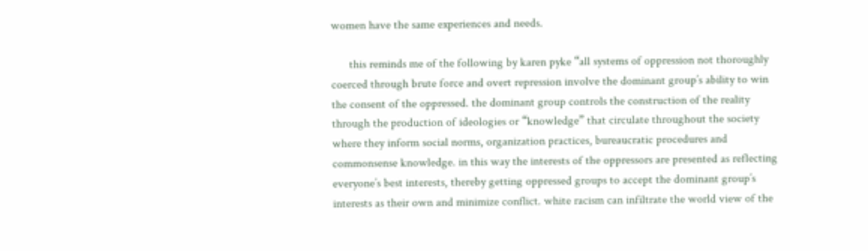women have the same experiences and needs.

      this reminds me of the following by karen pyke “all systems of oppression not thoroughly coerced through brute force and overt repression involve the dominant group’s ability to win the consent of the oppressed. the dominant group controls the construction of the reality through the production of ideologies or “knowledge” that circulate throughout the society where they inform social norms, organization practices, bureaucratic procedures and commonsense knowledge. in this way the interests of the oppressors are presented as reflecting everyone’s best interests, thereby getting oppressed groups to accept the dominant group’s interests as their own and minimize conflict. white racism can infiltrate the world view of the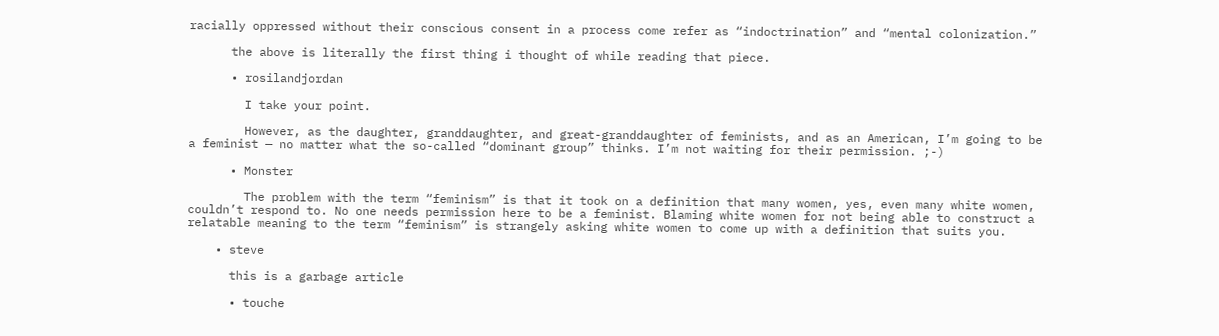racially oppressed without their conscious consent in a process come refer as “indoctrination” and “mental colonization.”

      the above is literally the first thing i thought of while reading that piece.

      • rosilandjordan

        I take your point.

        However, as the daughter, granddaughter, and great-granddaughter of feminists, and as an American, I’m going to be a feminist — no matter what the so-called “dominant group” thinks. I’m not waiting for their permission. ;-)

      • Monster

        The problem with the term “feminism” is that it took on a definition that many women, yes, even many white women, couldn’t respond to. No one needs permission here to be a feminist. Blaming white women for not being able to construct a relatable meaning to the term “feminism” is strangely asking white women to come up with a definition that suits you.

    • steve

      this is a garbage article

      • touche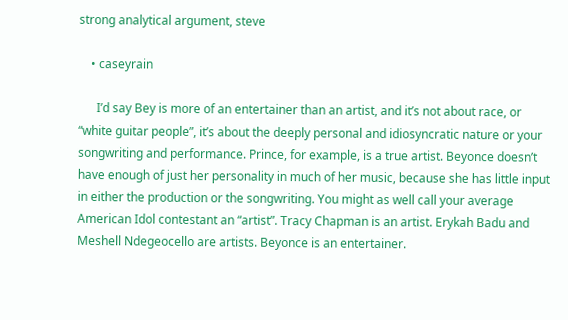strong analytical argument, steve

    • caseyrain

      I’d say Bey is more of an entertainer than an artist, and it’s not about race, or “white guitar people”, it’s about the deeply personal and idiosyncratic nature or your songwriting and performance. Prince, for example, is a true artist. Beyonce doesn’t have enough of just her personality in much of her music, because she has little input in either the production or the songwriting. You might as well call your average American Idol contestant an “artist”. Tracy Chapman is an artist. Erykah Badu and Meshell Ndegeocello are artists. Beyonce is an entertainer.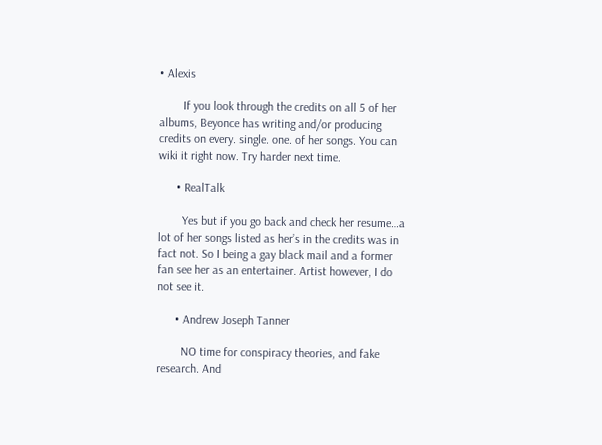• Alexis

        If you look through the credits on all 5 of her albums, Beyonce has writing and/or producing credits on every. single. one. of her songs. You can wiki it right now. Try harder next time.

      • RealTalk

        Yes but if you go back and check her resume…a lot of her songs listed as her’s in the credits was in fact not. So I being a gay black mail and a former fan see her as an entertainer. Artist however, I do not see it.

      • Andrew Joseph Tanner

        NO time for conspiracy theories, and fake research. And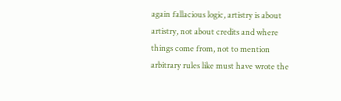again fallacious logic, artistry is about artistry, not about credits and where things come from, not to mention arbitrary rules like must have wrote the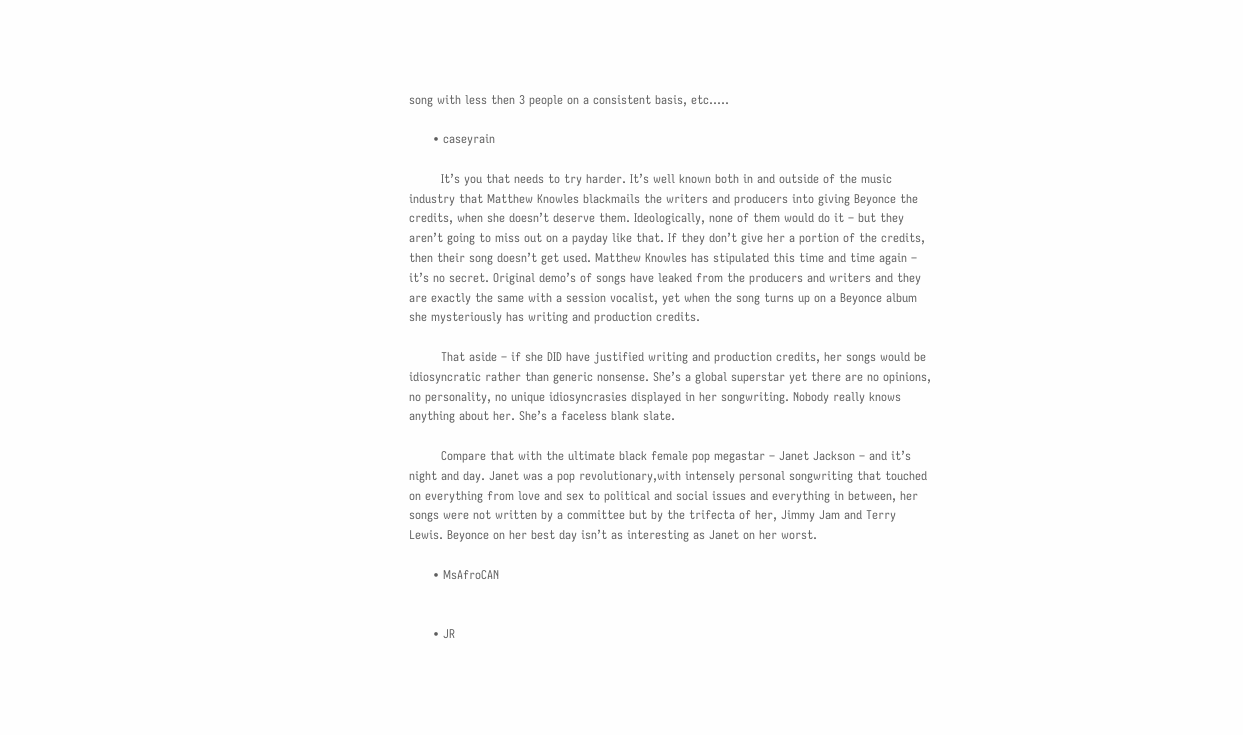song with less then 3 people on a consistent basis, etc…..

      • caseyrain

        It’s you that needs to try harder. It’s well known both in and outside of the music industry that Matthew Knowles blackmails the writers and producers into giving Beyonce the credits, when she doesn’t deserve them. Ideologically, none of them would do it – but they aren’t going to miss out on a payday like that. If they don’t give her a portion of the credits, then their song doesn’t get used. Matthew Knowles has stipulated this time and time again – it’s no secret. Original demo’s of songs have leaked from the producers and writers and they are exactly the same with a session vocalist, yet when the song turns up on a Beyonce album she mysteriously has writing and production credits.

        That aside – if she DID have justified writing and production credits, her songs would be idiosyncratic rather than generic nonsense. She’s a global superstar yet there are no opinions, no personality, no unique idiosyncrasies displayed in her songwriting. Nobody really knows anything about her. She’s a faceless blank slate.

        Compare that with the ultimate black female pop megastar – Janet Jackson – and it’s night and day. Janet was a pop revolutionary,with intensely personal songwriting that touched on everything from love and sex to political and social issues and everything in between, her songs were not written by a committee but by the trifecta of her, Jimmy Jam and Terry Lewis. Beyonce on her best day isn’t as interesting as Janet on her worst.

      • MsAfroCAN


      • JR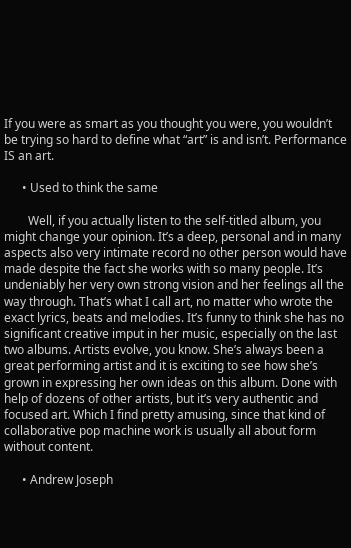If you were as smart as you thought you were, you wouldn’t be trying so hard to define what “art” is and isn’t. Performance IS an art.

      • Used to think the same

        Well, if you actually listen to the self-titled album, you might change your opinion. It’s a deep, personal and in many aspects also very intimate record no other person would have made despite the fact she works with so many people. It’s undeniably her very own strong vision and her feelings all the way through. That’s what I call art, no matter who wrote the exact lyrics, beats and melodies. It’s funny to think she has no significant creative imput in her music, especially on the last two albums. Artists evolve, you know. She’s always been a great performing artist and it is exciting to see how she’s grown in expressing her own ideas on this album. Done with help of dozens of other artists, but it’s very authentic and focused art. Which I find pretty amusing, since that kind of collaborative pop machine work is usually all about form without content.

      • Andrew Joseph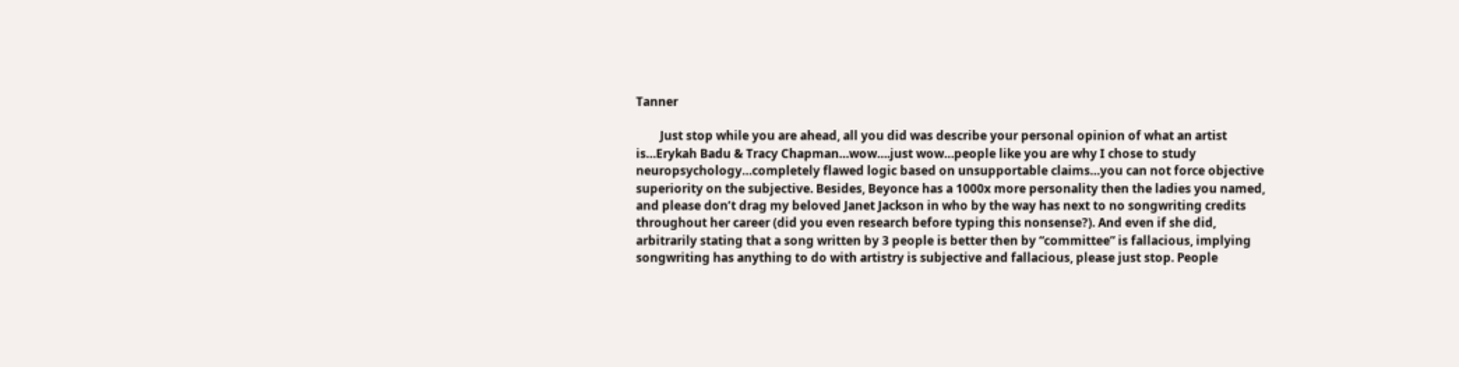Tanner

        Just stop while you are ahead, all you did was describe your personal opinion of what an artist is…Erykah Badu & Tracy Chapman…wow….just wow…people like you are why I chose to study neuropsychology…completely flawed logic based on unsupportable claims…you can not force objective superiority on the subjective. Besides, Beyonce has a 1000x more personality then the ladies you named, and please don’t drag my beloved Janet Jackson in who by the way has next to no songwriting credits throughout her career (did you even research before typing this nonsense?). And even if she did, arbitrarily stating that a song written by 3 people is better then by “committee” is fallacious, implying songwriting has anything to do with artistry is subjective and fallacious, please just stop. People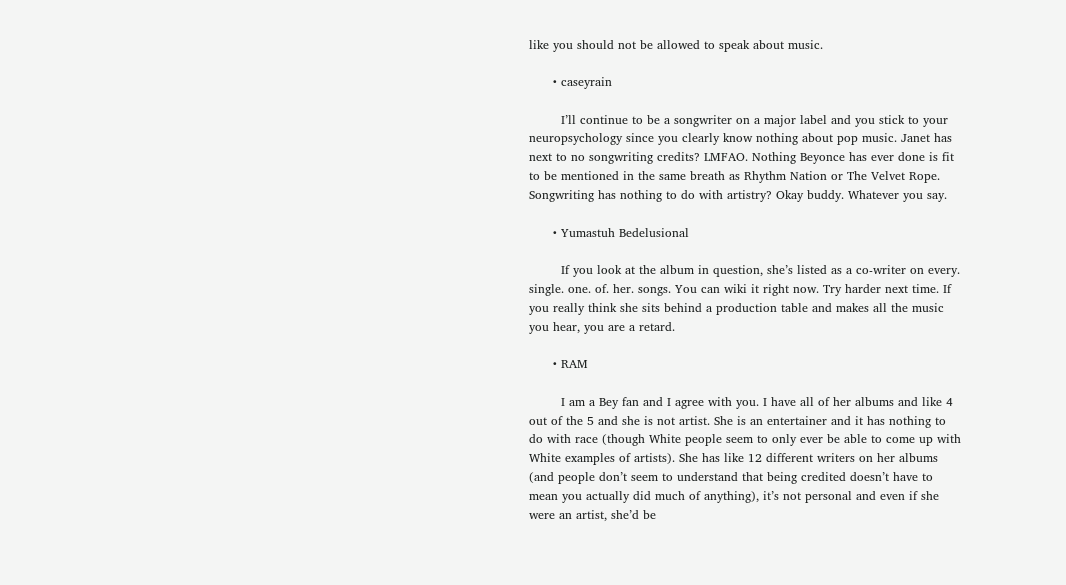like you should not be allowed to speak about music.

      • caseyrain

        I’ll continue to be a songwriter on a major label and you stick to your neuropsychology since you clearly know nothing about pop music. Janet has next to no songwriting credits? LMFAO. Nothing Beyonce has ever done is fit to be mentioned in the same breath as Rhythm Nation or The Velvet Rope. Songwriting has nothing to do with artistry? Okay buddy. Whatever you say.

      • Yumastuh Bedelusional

        If you look at the album in question, she’s listed as a co-writer on every. single. one. of. her. songs. You can wiki it right now. Try harder next time. If you really think she sits behind a production table and makes all the music you hear, you are a retard.

      • RAM

        I am a Bey fan and I agree with you. I have all of her albums and like 4 out of the 5 and she is not artist. She is an entertainer and it has nothing to do with race (though White people seem to only ever be able to come up with White examples of artists). She has like 12 different writers on her albums (and people don’t seem to understand that being credited doesn’t have to mean you actually did much of anything), it’s not personal and even if she were an artist, she’d be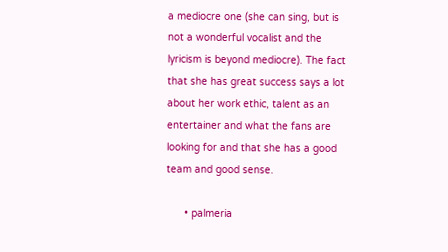a mediocre one (she can sing, but is not a wonderful vocalist and the lyricism is beyond mediocre). The fact that she has great success says a lot about her work ethic, talent as an entertainer and what the fans are looking for and that she has a good team and good sense.

      • palmeria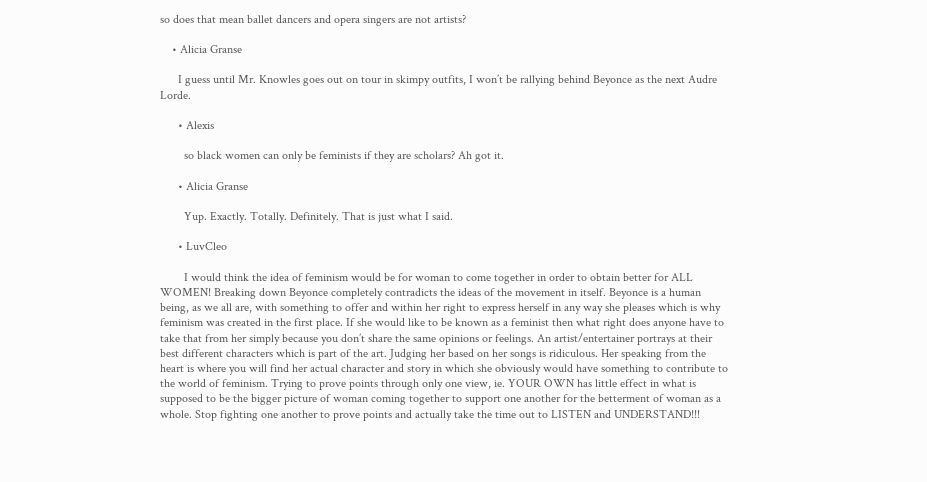so does that mean ballet dancers and opera singers are not artists?

    • Alicia Granse

      I guess until Mr. Knowles goes out on tour in skimpy outfits, I won’t be rallying behind Beyonce as the next Audre Lorde.

      • Alexis

        so black women can only be feminists if they are scholars? Ah got it.

      • Alicia Granse

        Yup. Exactly. Totally. Definitely. That is just what I said.

      • LuvCleo

        I would think the idea of feminism would be for woman to come together in order to obtain better for ALL WOMEN! Breaking down Beyonce completely contradicts the ideas of the movement in itself. Beyonce is a human being, as we all are, with something to offer and within her right to express herself in any way she pleases which is why feminism was created in the first place. If she would like to be known as a feminist then what right does anyone have to take that from her simply because you don’t share the same opinions or feelings. An artist/entertainer portrays at their best different characters which is part of the art. Judging her based on her songs is ridiculous. Her speaking from the heart is where you will find her actual character and story in which she obviously would have something to contribute to the world of feminism. Trying to prove points through only one view, ie. YOUR OWN has little effect in what is supposed to be the bigger picture of woman coming together to support one another for the betterment of woman as a whole. Stop fighting one another to prove points and actually take the time out to LISTEN and UNDERSTAND!!!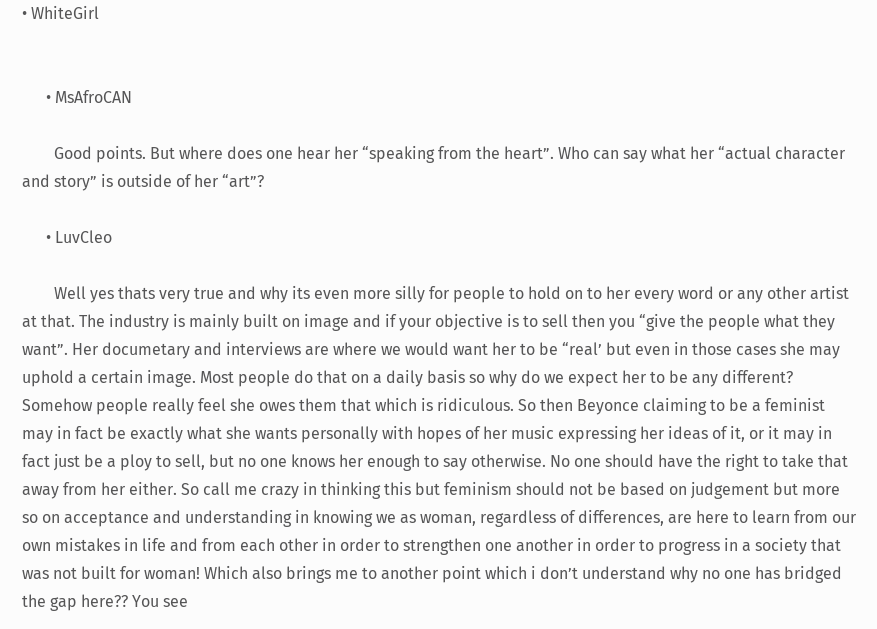• WhiteGirl


      • MsAfroCAN

        Good points. But where does one hear her “speaking from the heart”. Who can say what her “actual character and story” is outside of her “art”?

      • LuvCleo

        Well yes thats very true and why its even more silly for people to hold on to her every word or any other artist at that. The industry is mainly built on image and if your objective is to sell then you “give the people what they want”. Her documetary and interviews are where we would want her to be “real’ but even in those cases she may uphold a certain image. Most people do that on a daily basis so why do we expect her to be any different? Somehow people really feel she owes them that which is ridiculous. So then Beyonce claiming to be a feminist may in fact be exactly what she wants personally with hopes of her music expressing her ideas of it, or it may in fact just be a ploy to sell, but no one knows her enough to say otherwise. No one should have the right to take that away from her either. So call me crazy in thinking this but feminism should not be based on judgement but more so on acceptance and understanding in knowing we as woman, regardless of differences, are here to learn from our own mistakes in life and from each other in order to strengthen one another in order to progress in a society that was not built for woman! Which also brings me to another point which i don’t understand why no one has bridged the gap here?? You see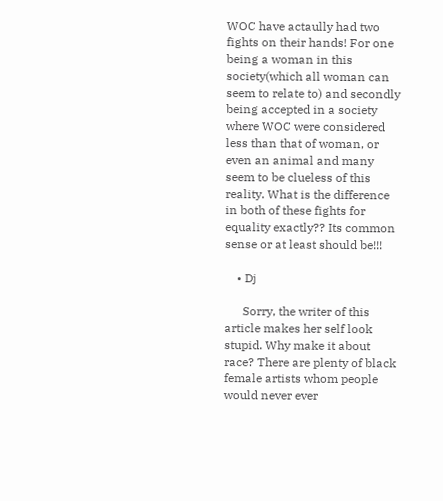WOC have actaully had two fights on their hands! For one being a woman in this society(which all woman can seem to relate to) and secondly being accepted in a society where WOC were considered less than that of woman, or even an animal and many seem to be clueless of this reality. What is the difference in both of these fights for equality exactly?? Its common sense or at least should be!!!

    • Dj

      Sorry, the writer of this article makes her self look stupid. Why make it about race? There are plenty of black female artists whom people would never ever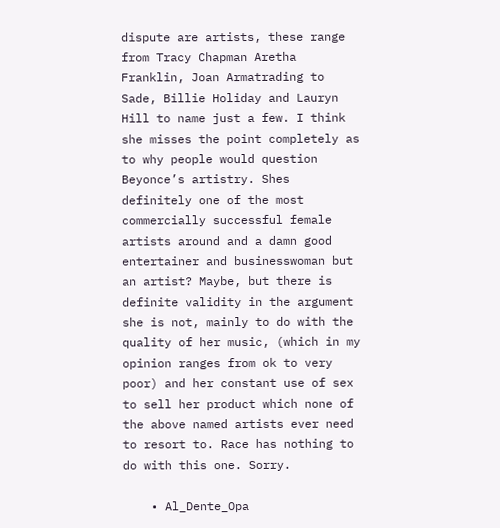dispute are artists, these range from Tracy Chapman Aretha Franklin, Joan Armatrading to Sade, Billie Holiday and Lauryn Hill to name just a few. I think she misses the point completely as to why people would question Beyonce’s artistry. Shes definitely one of the most commercially successful female artists around and a damn good entertainer and businesswoman but an artist? Maybe, but there is definite validity in the argument she is not, mainly to do with the quality of her music, (which in my opinion ranges from ok to very poor) and her constant use of sex to sell her product which none of the above named artists ever need to resort to. Race has nothing to do with this one. Sorry.

    • Al_Dente_Opa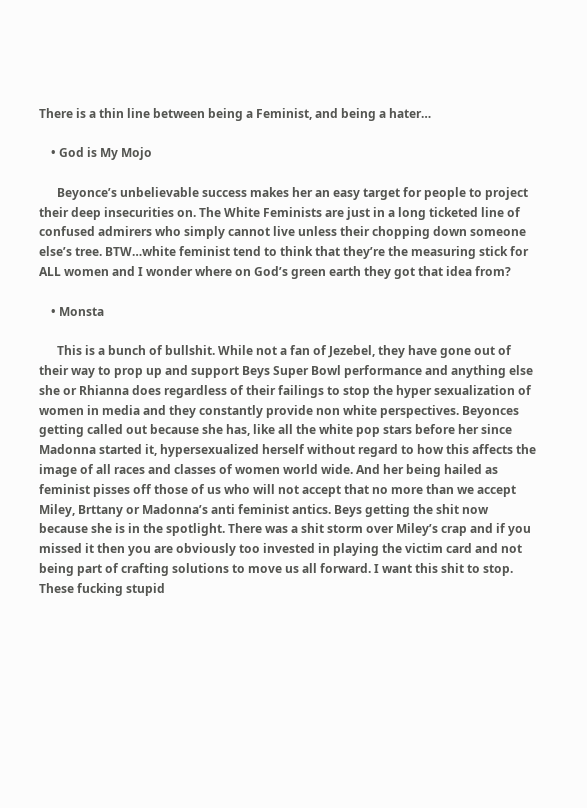There is a thin line between being a Feminist, and being a hater…

    • God is My Mojo

      Beyonce’s unbelievable success makes her an easy target for people to project their deep insecurities on. The White Feminists are just in a long ticketed line of confused admirers who simply cannot live unless their chopping down someone else’s tree. BTW…white feminist tend to think that they’re the measuring stick for ALL women and I wonder where on God’s green earth they got that idea from?

    • Monsta

      This is a bunch of bullshit. While not a fan of Jezebel, they have gone out of their way to prop up and support Beys Super Bowl performance and anything else she or Rhianna does regardless of their failings to stop the hyper sexualization of women in media and they constantly provide non white perspectives. Beyonces getting called out because she has, like all the white pop stars before her since Madonna started it, hypersexualized herself without regard to how this affects the image of all races and classes of women world wide. And her being hailed as feminist pisses off those of us who will not accept that no more than we accept Miley, Brttany or Madonna’s anti feminist antics. Beys getting the shit now because she is in the spotlight. There was a shit storm over Miley’s crap and if you missed it then you are obviously too invested in playing the victim card and not being part of crafting solutions to move us all forward. I want this shit to stop. These fucking stupid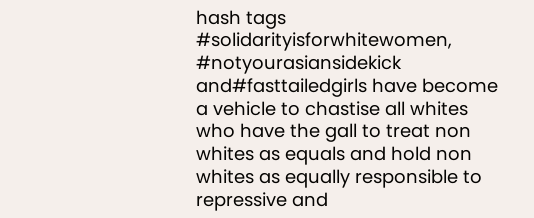hash tags #solidarityisforwhitewomen, #notyourasiansidekick and#fasttailedgirls have become a vehicle to chastise all whites who have the gall to treat non whites as equals and hold non whites as equally responsible to repressive and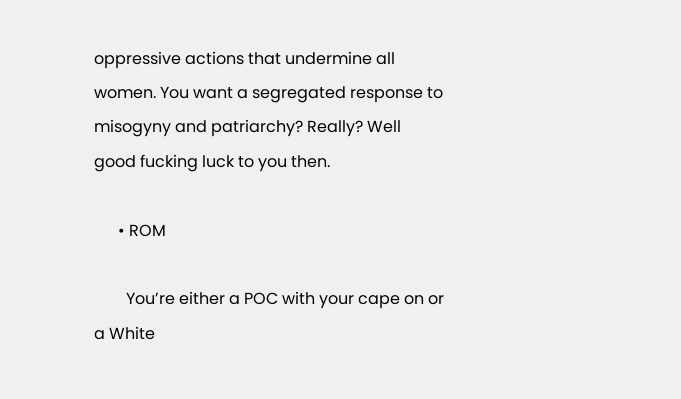oppressive actions that undermine all women. You want a segregated response to misogyny and patriarchy? Really? Well good fucking luck to you then.

      • ROM

        You’re either a POC with your cape on or a White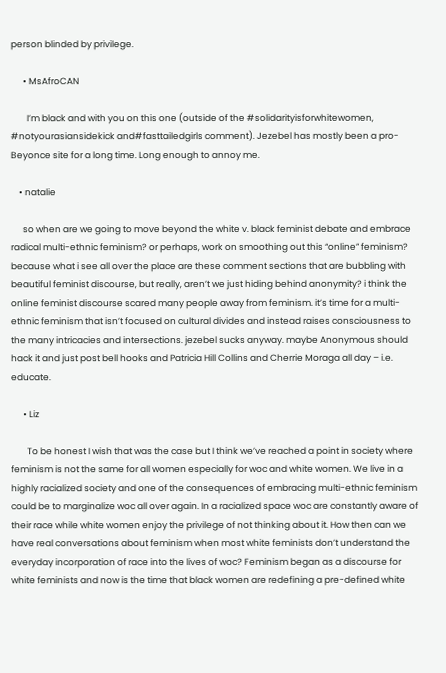person blinded by privilege.

      • MsAfroCAN

        I’m black and with you on this one (outside of the #solidarityisforwhitewomen, #notyourasiansidekick and#fasttailedgirls comment). Jezebel has mostly been a pro-Beyonce site for a long time. Long enough to annoy me.

    • natalie

      so when are we going to move beyond the white v. black feminist debate and embrace radical multi-ethnic feminism? or perhaps, work on smoothing out this “online” feminism? because what i see all over the place are these comment sections that are bubbling with beautiful feminist discourse, but really, aren’t we just hiding behind anonymity? i think the online feminist discourse scared many people away from feminism. it’s time for a multi-ethnic feminism that isn’t focused on cultural divides and instead raises consciousness to the many intricacies and intersections. jezebel sucks anyway. maybe Anonymous should hack it and just post bell hooks and Patricia Hill Collins and Cherrie Moraga all day – i.e. educate.

      • Liz

        To be honest I wish that was the case but I think we’ve reached a point in society where feminism is not the same for all women especially for woc and white women. We live in a highly racialized society and one of the consequences of embracing multi-ethnic feminism could be to marginalize woc all over again. In a racialized space woc are constantly aware of their race while white women enjoy the privilege of not thinking about it. How then can we have real conversations about feminism when most white feminists don’t understand the everyday incorporation of race into the lives of woc? Feminism began as a discourse for white feminists and now is the time that black women are redefining a pre-defined white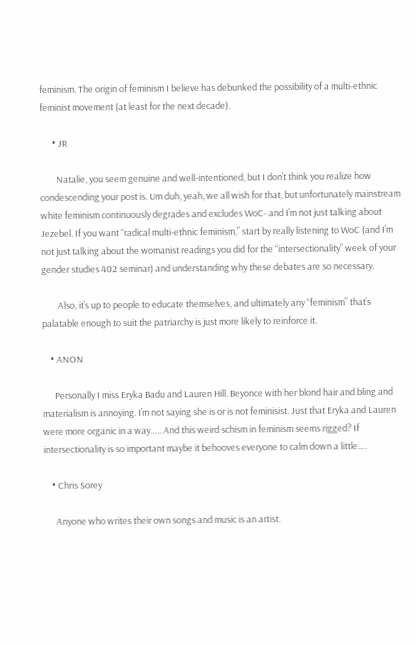feminism. The origin of feminism I believe has debunked the possibility of a multi-ethnic feminist movement (at least for the next decade).

      • JR

        Natalie, you seem genuine and well-intentioned, but I don’t think you realize how condescending your post is. Um duh, yeah, we all wish for that, but unfortunately mainstream white feminism continuously degrades and excludes WoC- and I’m not just talking about Jezebel. If you want “radical multi-ethnic feminism,” start by really listening to WoC (and I’m not just talking about the womanist readings you did for the “intersectionality” week of your gender studies 402 seminar) and understanding why these debates are so necessary.

        Also, it’s up to people to educate themselves, and ultimately any “feminism” that’s palatable enough to suit the patriarchy is just more likely to reinforce it.

    • ANON

      Personally I miss Eryka Badu and Lauren Hill. Beyonce with her blond hair and bling and materialism is annoying. I’m not saying she is or is not feminisist. Just that Eryka and Lauren were more organic in a way….. And this weird schism in feminism seems rigged? If intersectionality is so important maybe it behooves everyone to calm down a little….

    • Chris Sorey

      Anyone who writes their own songs and music is an artist.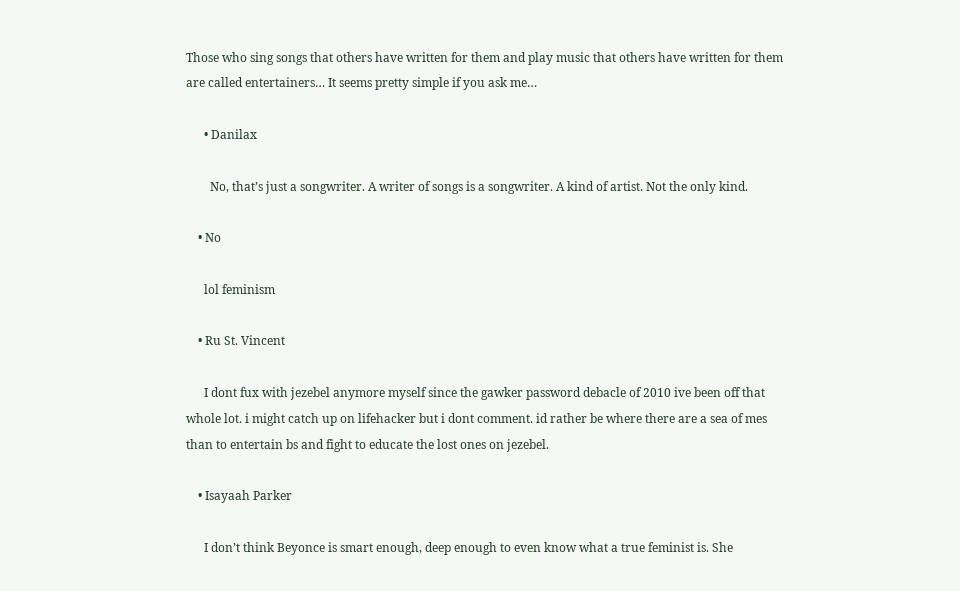Those who sing songs that others have written for them and play music that others have written for them are called entertainers… It seems pretty simple if you ask me…

      • Danilax

        No, that’s just a songwriter. A writer of songs is a songwriter. A kind of artist. Not the only kind.

    • No

      lol feminism

    • Ru St. Vincent

      I dont fux with jezebel anymore myself since the gawker password debacle of 2010 ive been off that whole lot. i might catch up on lifehacker but i dont comment. id rather be where there are a sea of mes than to entertain bs and fight to educate the lost ones on jezebel.

    • Isayaah Parker

      I don’t think Beyonce is smart enough, deep enough to even know what a true feminist is. She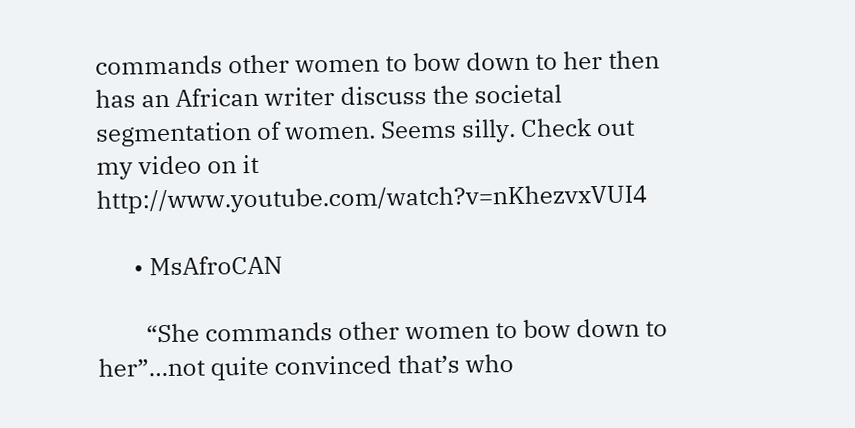commands other women to bow down to her then has an African writer discuss the societal segmentation of women. Seems silly. Check out my video on it http://www.youtube.com/watch?v=nKhezvxVUI4

      • MsAfroCAN

        “She commands other women to bow down to her”…not quite convinced that’s who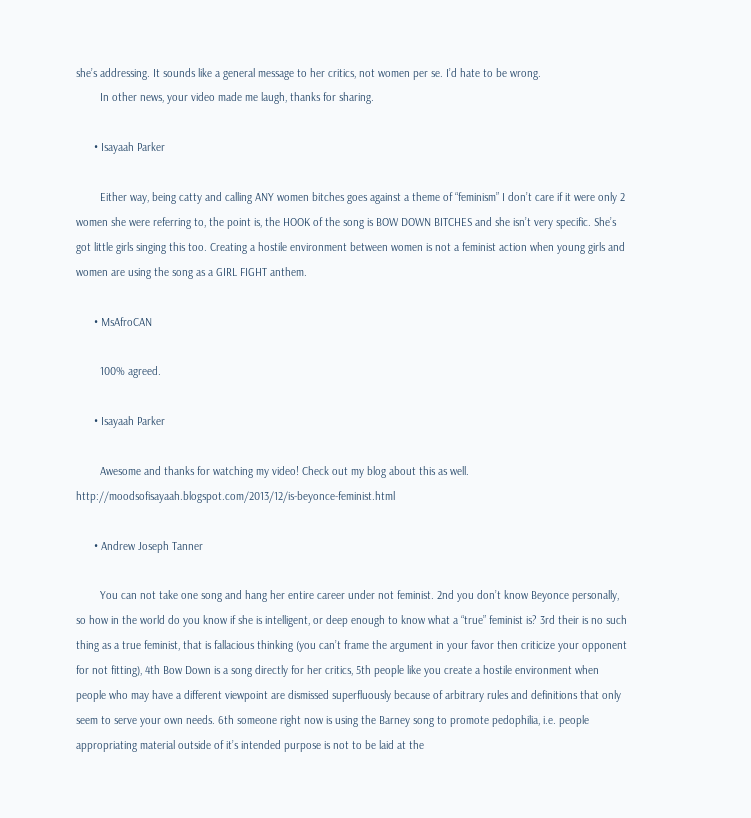she’s addressing. It sounds like a general message to her critics, not women per se. I’d hate to be wrong.
        In other news, your video made me laugh, thanks for sharing.

      • Isayaah Parker

        Either way, being catty and calling ANY women bitches goes against a theme of “feminism” I don’t care if it were only 2 women she were referring to, the point is, the HOOK of the song is BOW DOWN BITCHES and she isn’t very specific. She’s got little girls singing this too. Creating a hostile environment between women is not a feminist action when young girls and women are using the song as a GIRL FIGHT anthem.

      • MsAfroCAN

        100% agreed.

      • Isayaah Parker

        Awesome and thanks for watching my video! Check out my blog about this as well. http://moodsofisayaah.blogspot.com/2013/12/is-beyonce-feminist.html

      • Andrew Joseph Tanner

        You can not take one song and hang her entire career under not feminist. 2nd you don’t know Beyonce personally, so how in the world do you know if she is intelligent, or deep enough to know what a “true” feminist is? 3rd their is no such thing as a true feminist, that is fallacious thinking (you can’t frame the argument in your favor then criticize your opponent for not fitting), 4th Bow Down is a song directly for her critics, 5th people like you create a hostile environment when people who may have a different viewpoint are dismissed superfluously because of arbitrary rules and definitions that only seem to serve your own needs. 6th someone right now is using the Barney song to promote pedophilia, i.e. people appropriating material outside of it’s intended purpose is not to be laid at the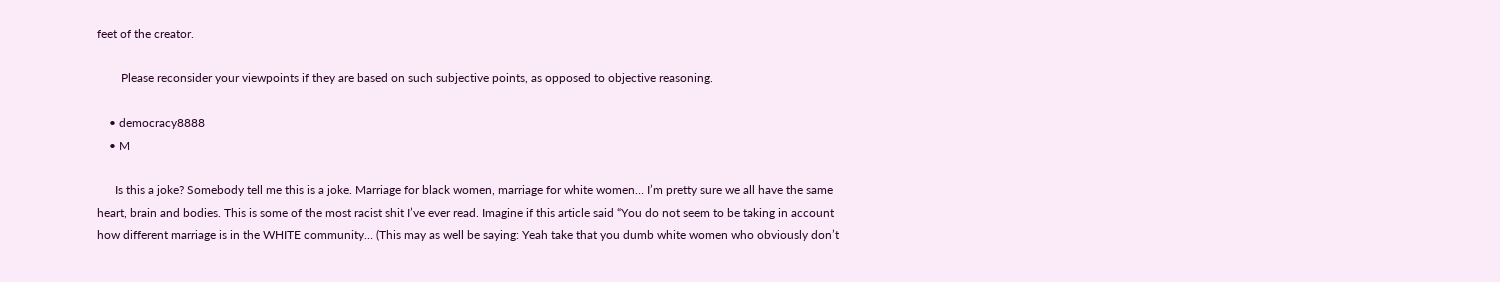feet of the creator.

        Please reconsider your viewpoints if they are based on such subjective points, as opposed to objective reasoning.

    • democracy8888
    • M

      Is this a joke? Somebody tell me this is a joke. Marriage for black women, marriage for white women… I’m pretty sure we all have the same heart, brain and bodies. This is some of the most racist shit I’ve ever read. Imagine if this article said “You do not seem to be taking in account how different marriage is in the WHITE community… (This may as well be saying: Yeah take that you dumb white women who obviously don’t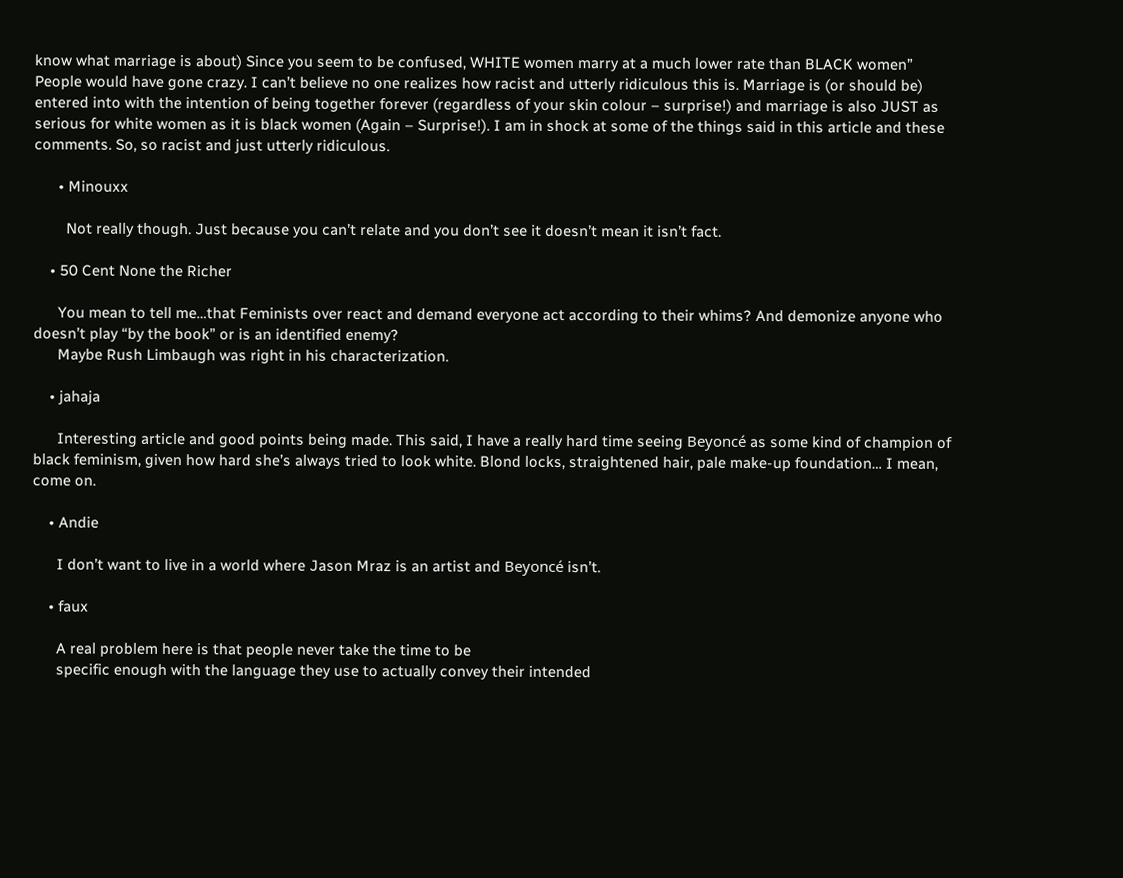know what marriage is about) Since you seem to be confused, WHITE women marry at a much lower rate than BLACK women” People would have gone crazy. I can’t believe no one realizes how racist and utterly ridiculous this is. Marriage is (or should be) entered into with the intention of being together forever (regardless of your skin colour – surprise!) and marriage is also JUST as serious for white women as it is black women (Again – Surprise!). I am in shock at some of the things said in this article and these comments. So, so racist and just utterly ridiculous.

      • Minouxx

        Not really though. Just because you can’t relate and you don’t see it doesn’t mean it isn’t fact.

    • 50 Cent None the Richer

      You mean to tell me…that Feminists over react and demand everyone act according to their whims? And demonize anyone who doesn’t play “by the book” or is an identified enemy?
      Maybe Rush Limbaugh was right in his characterization.

    • jahaja

      Interesting article and good points being made. This said, I have a really hard time seeing Beyoncé as some kind of champion of black feminism, given how hard she’s always tried to look white. Blond locks, straightened hair, pale make-up foundation… I mean, come on.

    • Andie

      I don’t want to live in a world where Jason Mraz is an artist and Beyoncé isn’t.

    • faux

      A real problem here is that people never take the time to be
      specific enough with the language they use to actually convey their intended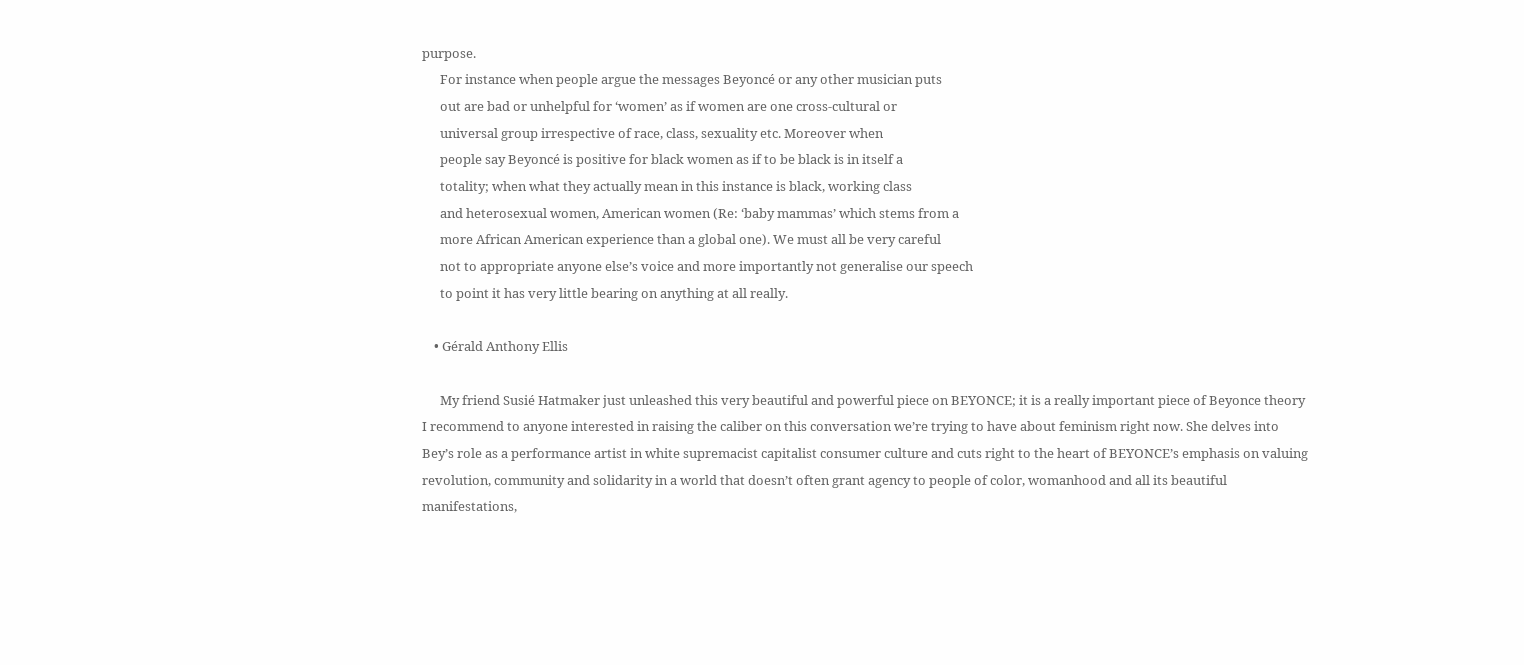purpose.
      For instance when people argue the messages Beyoncé or any other musician puts
      out are bad or unhelpful for ‘women’ as if women are one cross-cultural or
      universal group irrespective of race, class, sexuality etc. Moreover when
      people say Beyoncé is positive for black women as if to be black is in itself a
      totality; when what they actually mean in this instance is black, working class
      and heterosexual women, American women (Re: ‘baby mammas’ which stems from a
      more African American experience than a global one). We must all be very careful
      not to appropriate anyone else’s voice and more importantly not generalise our speech
      to point it has very little bearing on anything at all really.

    • Gérald Anthony Ellis

      My friend Susié Hatmaker just unleashed this very beautiful and powerful piece on BEYONCE; it is a really important piece of Beyonce theory I recommend to anyone interested in raising the caliber on this conversation we’re trying to have about feminism right now. She delves into Bey’s role as a performance artist in white supremacist capitalist consumer culture and cuts right to the heart of BEYONCE’s emphasis on valuing revolution, community and solidarity in a world that doesn’t often grant agency to people of color, womanhood and all its beautiful manifestations,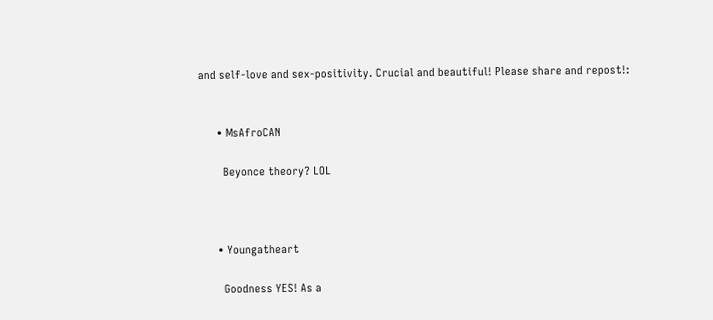and self-love and sex-positivity. Crucial and beautiful! Please share and repost!:


      • MsAfroCAN

        Beyonce theory? LOL



      • Youngatheart

        Goodness YES! As a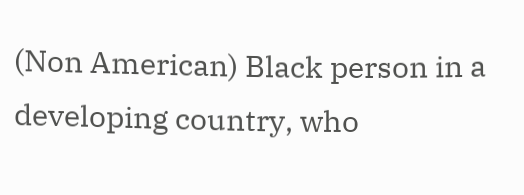(Non American) Black person in a developing country, who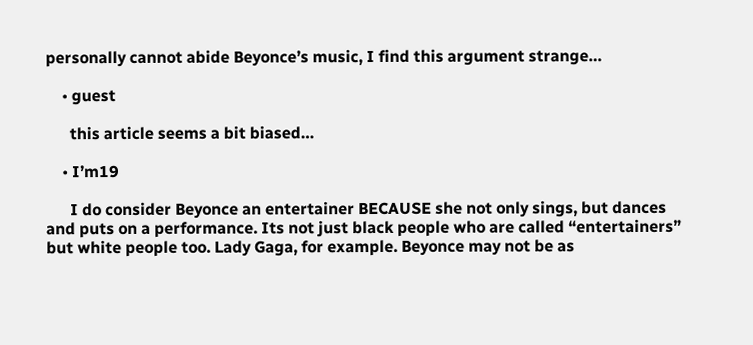personally cannot abide Beyonce’s music, I find this argument strange…

    • guest

      this article seems a bit biased…

    • I’m19

      I do consider Beyonce an entertainer BECAUSE she not only sings, but dances and puts on a performance. Its not just black people who are called “entertainers” but white people too. Lady Gaga, for example. Beyonce may not be as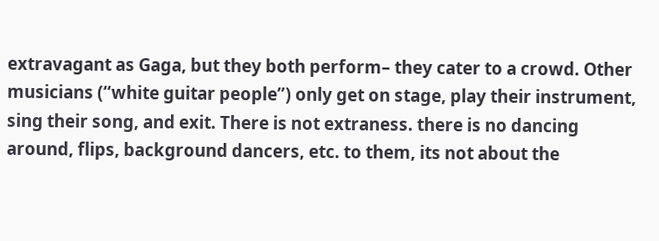extravagant as Gaga, but they both perform– they cater to a crowd. Other musicians (“white guitar people”) only get on stage, play their instrument, sing their song, and exit. There is not extraness. there is no dancing around, flips, background dancers, etc. to them, its not about the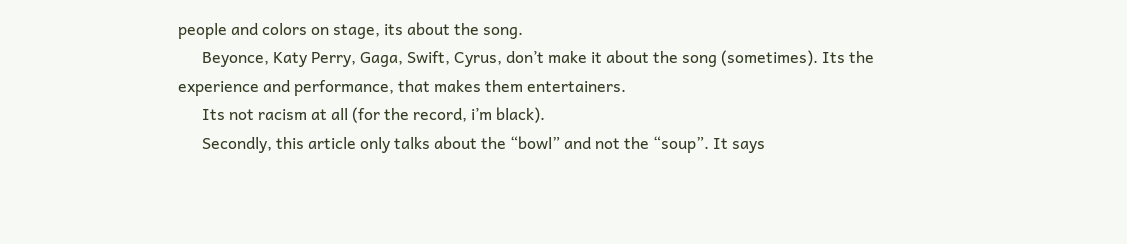people and colors on stage, its about the song.
      Beyonce, Katy Perry, Gaga, Swift, Cyrus, don’t make it about the song (sometimes). Its the experience and performance, that makes them entertainers.
      Its not racism at all (for the record, i’m black).
      Secondly, this article only talks about the “bowl” and not the “soup”. It says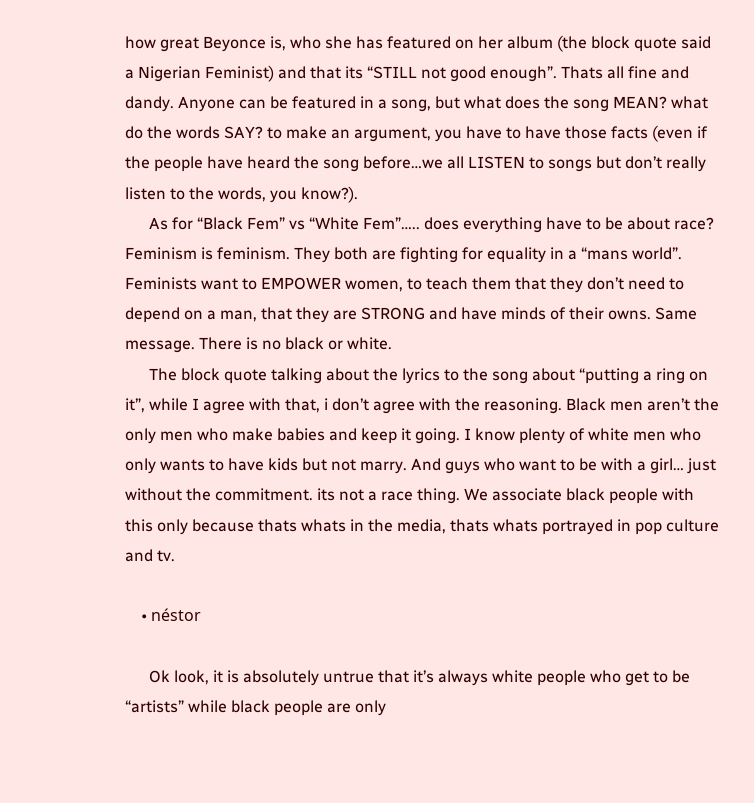how great Beyonce is, who she has featured on her album (the block quote said a Nigerian Feminist) and that its “STILL not good enough”. Thats all fine and dandy. Anyone can be featured in a song, but what does the song MEAN? what do the words SAY? to make an argument, you have to have those facts (even if the people have heard the song before…we all LISTEN to songs but don’t really listen to the words, you know?).
      As for “Black Fem” vs “White Fem”….. does everything have to be about race? Feminism is feminism. They both are fighting for equality in a “mans world”. Feminists want to EMPOWER women, to teach them that they don’t need to depend on a man, that they are STRONG and have minds of their owns. Same message. There is no black or white.
      The block quote talking about the lyrics to the song about “putting a ring on it”, while I agree with that, i don’t agree with the reasoning. Black men aren’t the only men who make babies and keep it going. I know plenty of white men who only wants to have kids but not marry. And guys who want to be with a girl… just without the commitment. its not a race thing. We associate black people with this only because thats whats in the media, thats whats portrayed in pop culture and tv.

    • néstor

      Ok look, it is absolutely untrue that it’s always white people who get to be “artists” while black people are only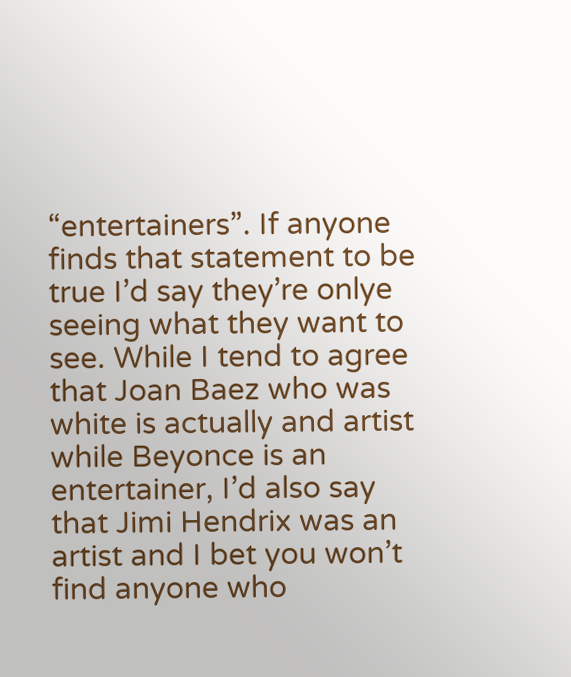“entertainers”. If anyone finds that statement to be true I’d say they’re onlye seeing what they want to see. While I tend to agree that Joan Baez who was white is actually and artist while Beyonce is an entertainer, I’d also say that Jimi Hendrix was an artist and I bet you won’t find anyone who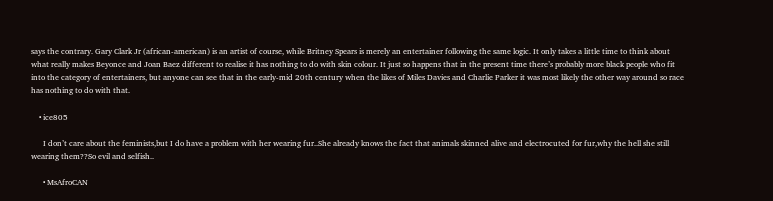says the contrary. Gary Clark Jr (african-american) is an artist of course, while Britney Spears is merely an entertainer following the same logic. It only takes a little time to think about what really makes Beyonce and Joan Baez different to realise it has nothing to do with skin colour. It just so happens that in the present time there’s probably more black people who fit into the category of entertainers, but anyone can see that in the early-mid 20th century when the likes of Miles Davies and Charlie Parker it was most likely the other way around so race has nothing to do with that.

    • ice805

      I don’t care about the feminists,but I do have a problem with her wearing fur..She already knows the fact that animals skinned alive and electrocuted for fur,why the hell she still wearing them??So evil and selfish..

      • MsAfroCAN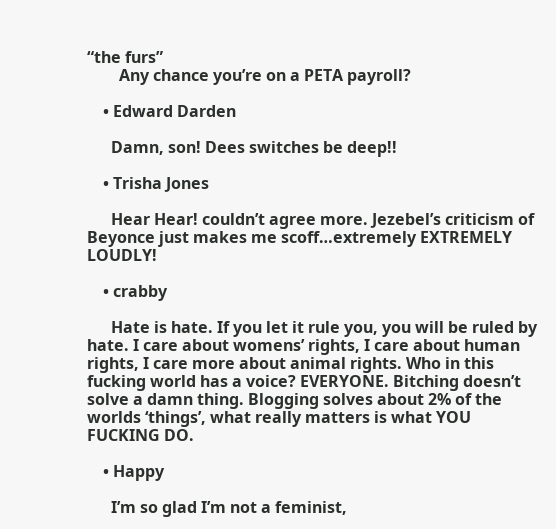“the furs”
        Any chance you’re on a PETA payroll?

    • Edward Darden

      Damn, son! Dees switches be deep!!

    • Trisha Jones

      Hear Hear! couldn’t agree more. Jezebel’s criticism of Beyonce just makes me scoff…extremely EXTREMELY LOUDLY!

    • crabby

      Hate is hate. If you let it rule you, you will be ruled by hate. I care about womens’ rights, I care about human rights, I care more about animal rights. Who in this fucking world has a voice? EVERYONE. Bitching doesn’t solve a damn thing. Blogging solves about 2% of the worlds ‘things’, what really matters is what YOU FUCKING DO.

    • Happy

      I’m so glad I’m not a feminist,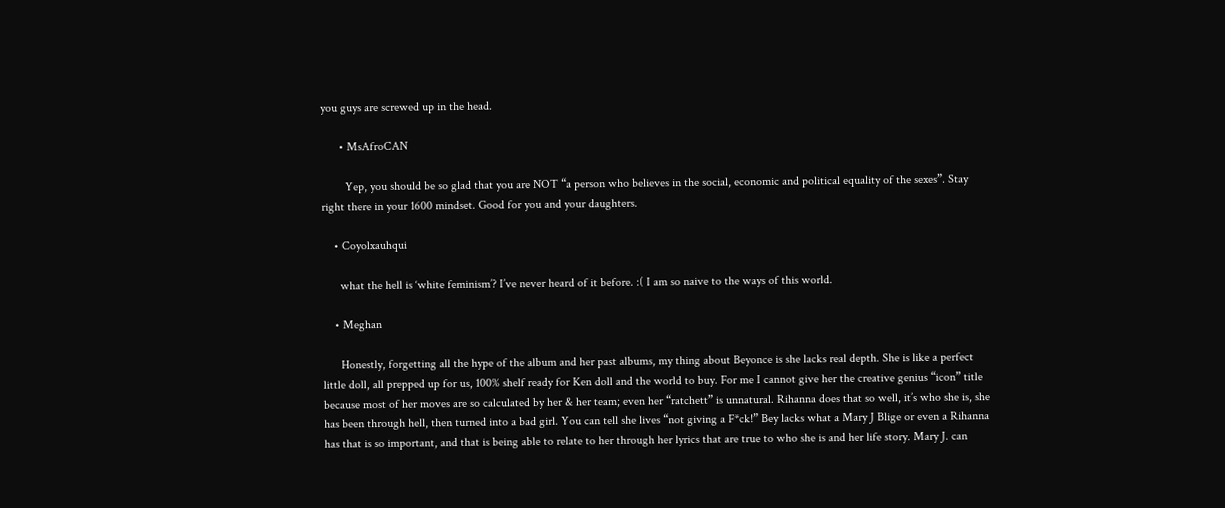you guys are screwed up in the head.

      • MsAfroCAN

        Yep, you should be so glad that you are NOT “a person who believes in the social, economic and political equality of the sexes”. Stay right there in your 1600 mindset. Good for you and your daughters.

    • Coyolxauhqui

      what the hell is ‘white feminism’? I’ve never heard of it before. :( I am so naive to the ways of this world.

    • Meghan

      Honestly, forgetting all the hype of the album and her past albums, my thing about Beyonce is she lacks real depth. She is like a perfect little doll, all prepped up for us, 100% shelf ready for Ken doll and the world to buy. For me I cannot give her the creative genius “icon” title because most of her moves are so calculated by her & her team; even her “ratchett” is unnatural. Rihanna does that so well, it’s who she is, she has been through hell, then turned into a bad girl. You can tell she lives “not giving a F*ck!” Bey lacks what a Mary J Blige or even a Rihanna has that is so important, and that is being able to relate to her through her lyrics that are true to who she is and her life story. Mary J. can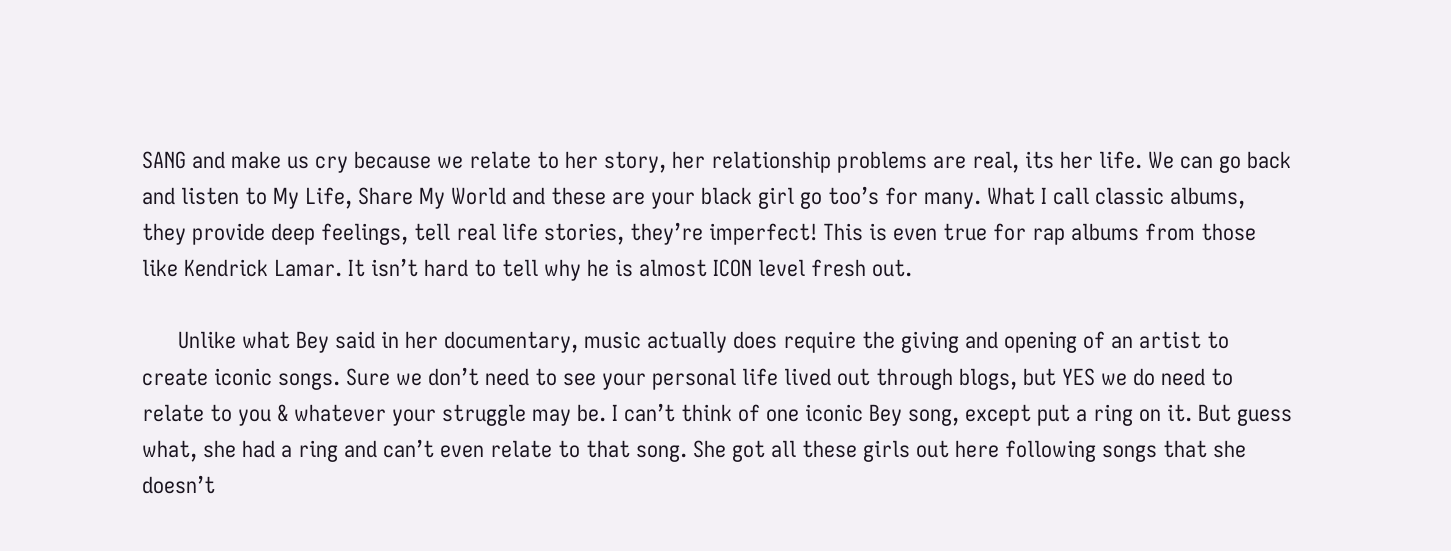SANG and make us cry because we relate to her story, her relationship problems are real, its her life. We can go back and listen to My Life, Share My World and these are your black girl go too’s for many. What I call classic albums, they provide deep feelings, tell real life stories, they’re imperfect! This is even true for rap albums from those like Kendrick Lamar. It isn’t hard to tell why he is almost ICON level fresh out.

      Unlike what Bey said in her documentary, music actually does require the giving and opening of an artist to create iconic songs. Sure we don’t need to see your personal life lived out through blogs, but YES we do need to relate to you & whatever your struggle may be. I can’t think of one iconic Bey song, except put a ring on it. But guess what, she had a ring and can’t even relate to that song. She got all these girls out here following songs that she doesn’t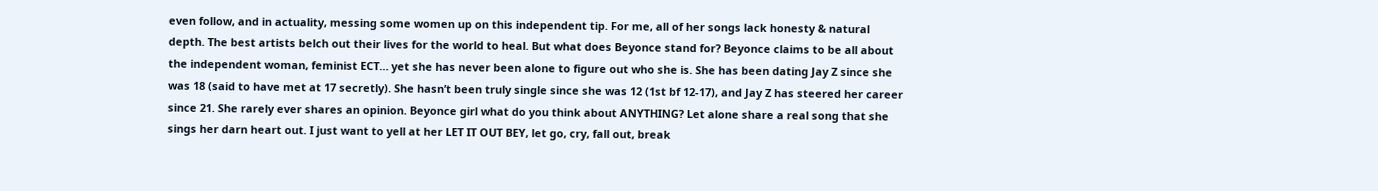even follow, and in actuality, messing some women up on this independent tip. For me, all of her songs lack honesty & natural depth. The best artists belch out their lives for the world to heal. But what does Beyonce stand for? Beyonce claims to be all about the independent woman, feminist ECT… yet she has never been alone to figure out who she is. She has been dating Jay Z since she was 18 (said to have met at 17 secretly). She hasn’t been truly single since she was 12 (1st bf 12-17), and Jay Z has steered her career since 21. She rarely ever shares an opinion. Beyonce girl what do you think about ANYTHING? Let alone share a real song that she sings her darn heart out. I just want to yell at her LET IT OUT BEY, let go, cry, fall out, break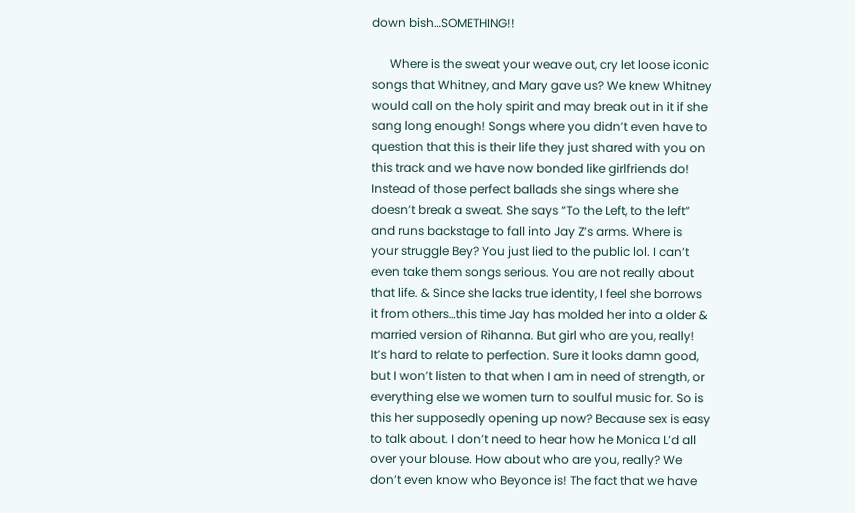down bish…SOMETHING!!

      Where is the sweat your weave out, cry let loose iconic songs that Whitney, and Mary gave us? We knew Whitney would call on the holy spirit and may break out in it if she sang long enough! Songs where you didn’t even have to question that this is their life they just shared with you on this track and we have now bonded like girlfriends do! Instead of those perfect ballads she sings where she doesn’t break a sweat. She says “To the Left, to the left” and runs backstage to fall into Jay Z’s arms. Where is your struggle Bey? You just lied to the public lol. I can’t even take them songs serious. You are not really about that life. & Since she lacks true identity, I feel she borrows it from others…this time Jay has molded her into a older & married version of Rihanna. But girl who are you, really! It’s hard to relate to perfection. Sure it looks damn good, but I won’t listen to that when I am in need of strength, or everything else we women turn to soulful music for. So is this her supposedly opening up now? Because sex is easy to talk about. I don’t need to hear how he Monica L’d all over your blouse. How about who are you, really? We don’t even know who Beyonce is! The fact that we have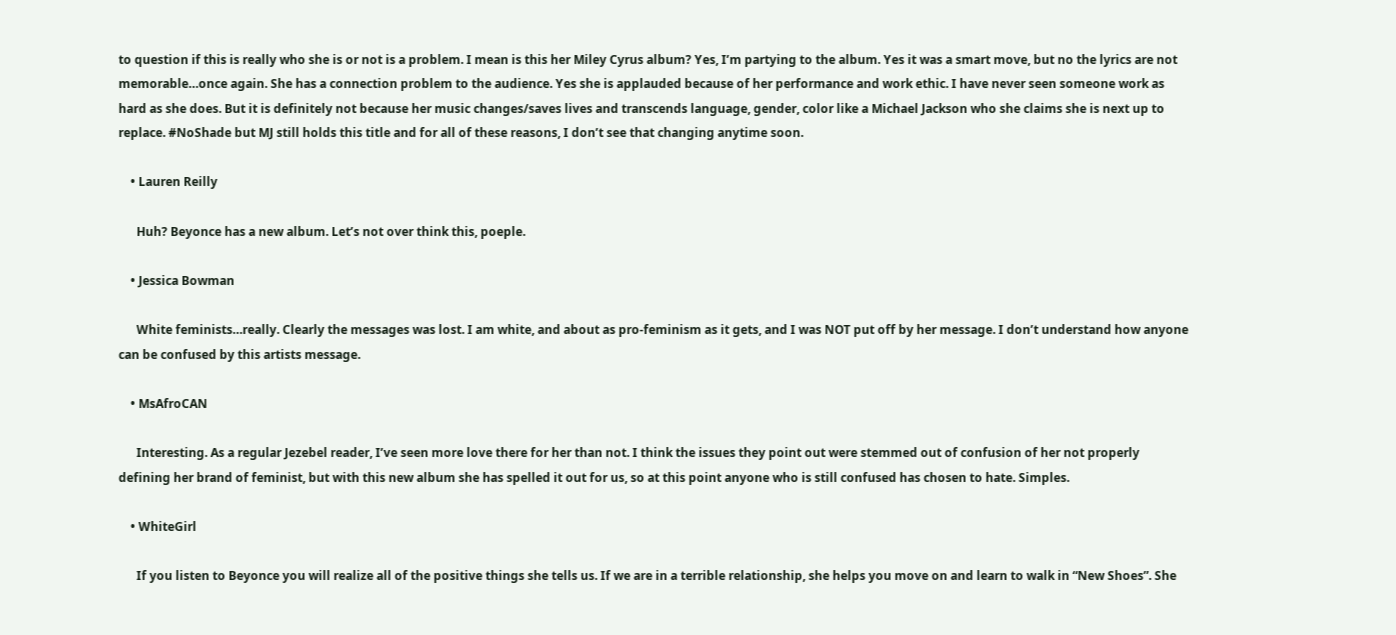to question if this is really who she is or not is a problem. I mean is this her Miley Cyrus album? Yes, I’m partying to the album. Yes it was a smart move, but no the lyrics are not memorable…once again. She has a connection problem to the audience. Yes she is applauded because of her performance and work ethic. I have never seen someone work as hard as she does. But it is definitely not because her music changes/saves lives and transcends language, gender, color like a Michael Jackson who she claims she is next up to replace. #NoShade but MJ still holds this title and for all of these reasons, I don’t see that changing anytime soon.

    • Lauren Reilly

      Huh? Beyonce has a new album. Let’s not over think this, poeple.

    • Jessica Bowman

      White feminists…really. Clearly the messages was lost. I am white, and about as pro-feminism as it gets, and I was NOT put off by her message. I don’t understand how anyone can be confused by this artists message.

    • MsAfroCAN

      Interesting. As a regular Jezebel reader, I’ve seen more love there for her than not. I think the issues they point out were stemmed out of confusion of her not properly defining her brand of feminist, but with this new album she has spelled it out for us, so at this point anyone who is still confused has chosen to hate. Simples.

    • WhiteGirl

      If you listen to Beyonce you will realize all of the positive things she tells us. If we are in a terrible relationship, she helps you move on and learn to walk in “New Shoes”. She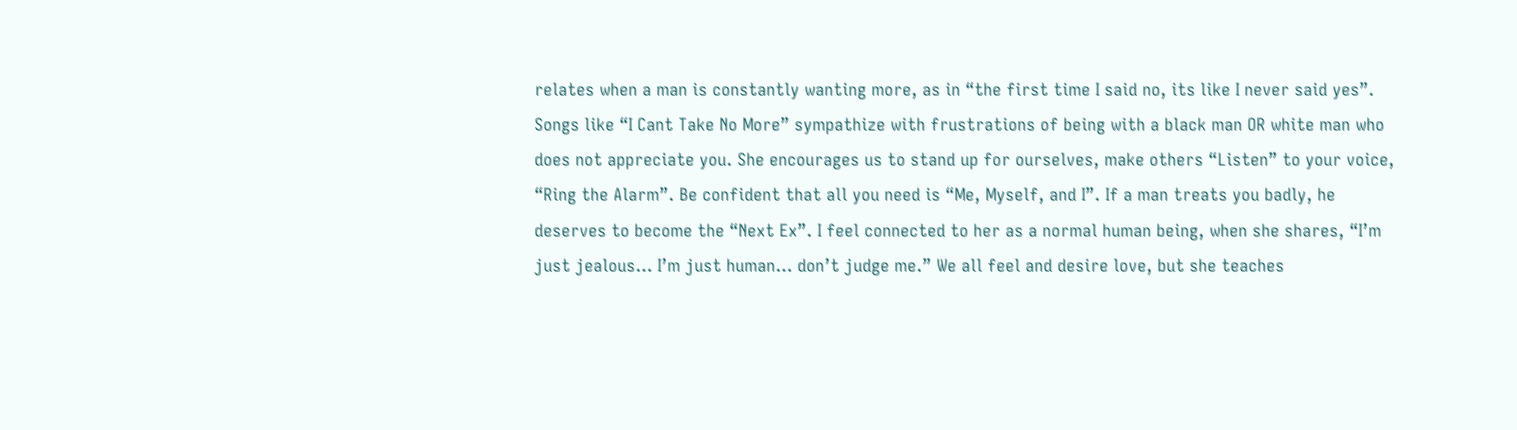relates when a man is constantly wanting more, as in “the first time I said no, its like I never said yes”. Songs like “I Cant Take No More” sympathize with frustrations of being with a black man OR white man who does not appreciate you. She encourages us to stand up for ourselves, make others “Listen” to your voice, “Ring the Alarm”. Be confident that all you need is “Me, Myself, and I”. If a man treats you badly, he deserves to become the “Next Ex”. I feel connected to her as a normal human being, when she shares, “I’m just jealous… I’m just human… don’t judge me.” We all feel and desire love, but she teaches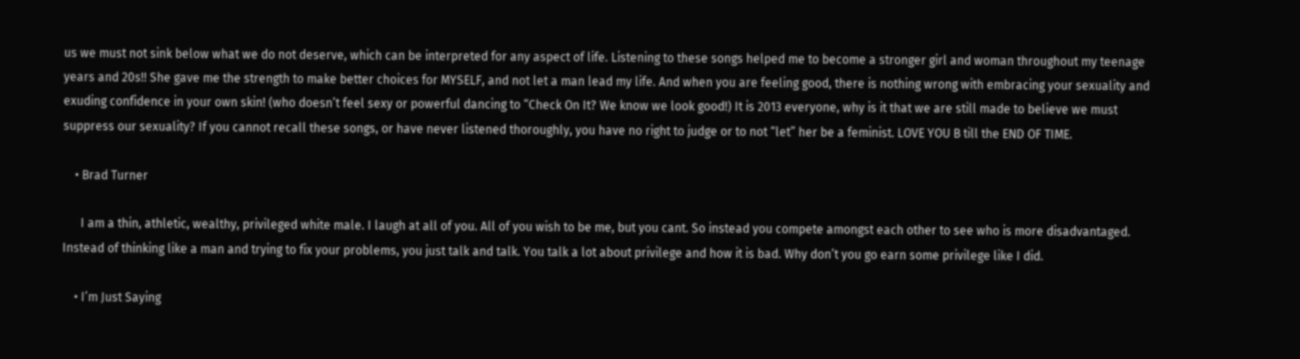us we must not sink below what we do not deserve, which can be interpreted for any aspect of life. Listening to these songs helped me to become a stronger girl and woman throughout my teenage years and 20s!! She gave me the strength to make better choices for MYSELF, and not let a man lead my life. And when you are feeling good, there is nothing wrong with embracing your sexuality and exuding confidence in your own skin! (who doesn’t feel sexy or powerful dancing to “Check On It? We know we look good!) It is 2013 everyone, why is it that we are still made to believe we must suppress our sexuality? If you cannot recall these songs, or have never listened thoroughly, you have no right to judge or to not “let” her be a feminist. LOVE YOU B till the END OF TIME.

    • Brad Turner

      I am a thin, athletic, wealthy, privileged white male. I laugh at all of you. All of you wish to be me, but you cant. So instead you compete amongst each other to see who is more disadvantaged. Instead of thinking like a man and trying to fix your problems, you just talk and talk. You talk a lot about privilege and how it is bad. Why don’t you go earn some privilege like I did.

    • I’m Just Saying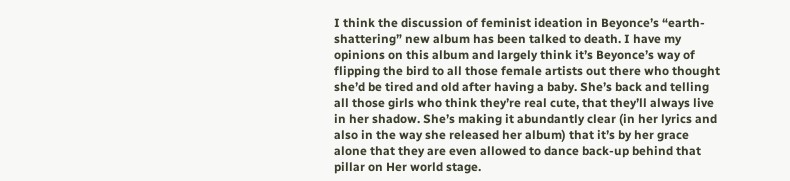I think the discussion of feminist ideation in Beyonce’s “earth-shattering” new album has been talked to death. I have my opinions on this album and largely think it’s Beyonce’s way of flipping the bird to all those female artists out there who thought she’d be tired and old after having a baby. She’s back and telling all those girls who think they’re real cute, that they’ll always live in her shadow. She’s making it abundantly clear (in her lyrics and also in the way she released her album) that it’s by her grace alone that they are even allowed to dance back-up behind that pillar on Her world stage.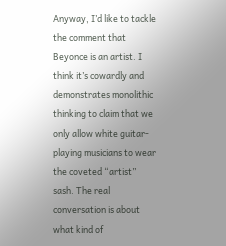Anyway, I’d like to tackle the comment that Beyonce is an artist. I think it’s cowardly and demonstrates monolithic thinking to claim that we only allow white guitar-playing musicians to wear the coveted “artist” sash. The real conversation is about what kind of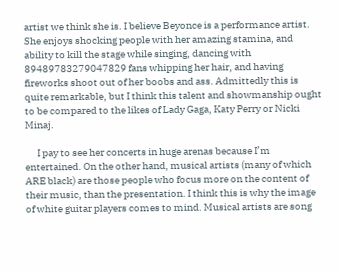artist we think she is. I believe Beyonce is a performance artist. She enjoys shocking people with her amazing stamina, and ability to kill the stage while singing, dancing with 89489783279047829 fans whipping her hair, and having fireworks shoot out of her boobs and ass. Admittedly this is quite remarkable, but I think this talent and showmanship ought to be compared to the likes of Lady Gaga, Katy Perry or Nicki Minaj.

      I pay to see her concerts in huge arenas because I’m entertained. On the other hand, musical artists (many of which ARE black) are those people who focus more on the content of their music, than the presentation. I think this is why the image of white guitar players comes to mind. Musical artists are song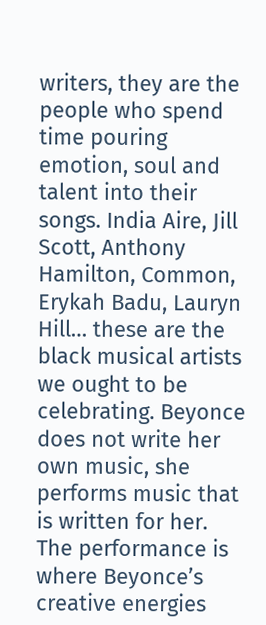writers, they are the people who spend time pouring emotion, soul and talent into their songs. India Aire, Jill Scott, Anthony Hamilton, Common, Erykah Badu, Lauryn Hill… these are the black musical artists we ought to be celebrating. Beyonce does not write her own music, she performs music that is written for her. The performance is where Beyonce’s creative energies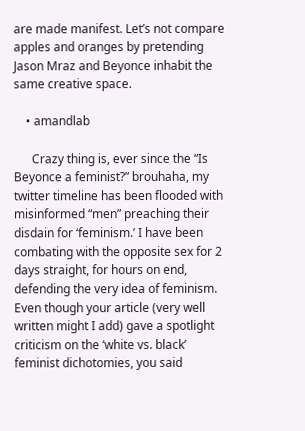are made manifest. Let’s not compare apples and oranges by pretending Jason Mraz and Beyonce inhabit the same creative space.

    • amandlab

      Crazy thing is, ever since the “Is Beyonce a feminist?” brouhaha, my twitter timeline has been flooded with misinformed “men” preaching their disdain for ‘feminism.’ I have been combating with the opposite sex for 2 days straight, for hours on end, defending the very idea of feminism. Even though your article (very well written might I add) gave a spotlight criticism on the ‘white vs. black’ feminist dichotomies, you said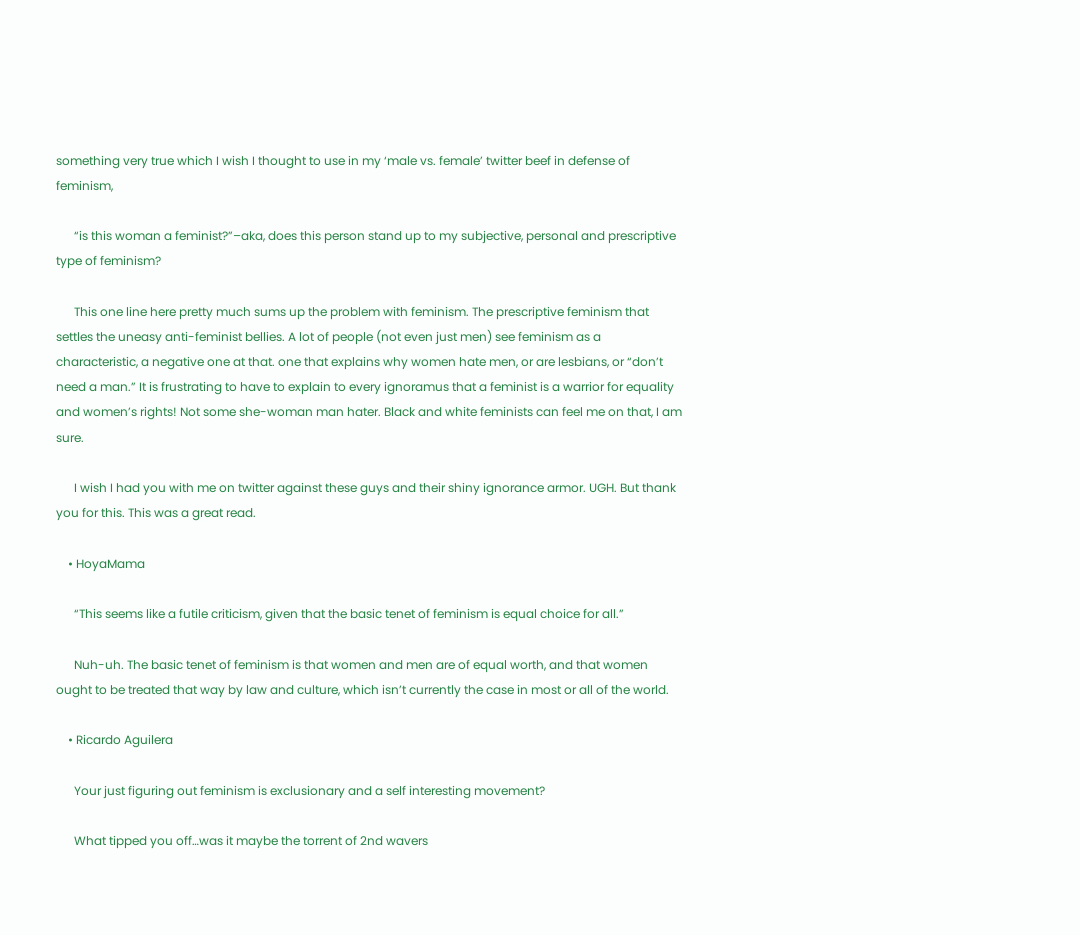something very true which I wish I thought to use in my ‘male vs. female’ twitter beef in defense of feminism,

      “is this woman a feminist?”–aka, does this person stand up to my subjective, personal and prescriptive type of feminism?

      This one line here pretty much sums up the problem with feminism. The prescriptive feminism that settles the uneasy anti-feminist bellies. A lot of people (not even just men) see feminism as a characteristic, a negative one at that. one that explains why women hate men, or are lesbians, or “don’t need a man.” It is frustrating to have to explain to every ignoramus that a feminist is a warrior for equality and women’s rights! Not some she-woman man hater. Black and white feminists can feel me on that, I am sure.

      I wish I had you with me on twitter against these guys and their shiny ignorance armor. UGH. But thank you for this. This was a great read.

    • HoyaMama

      “This seems like a futile criticism, given that the basic tenet of feminism is equal choice for all.”

      Nuh-uh. The basic tenet of feminism is that women and men are of equal worth, and that women ought to be treated that way by law and culture, which isn’t currently the case in most or all of the world.

    • Ricardo Aguilera

      Your just figuring out feminism is exclusionary and a self interesting movement?

      What tipped you off…was it maybe the torrent of 2nd wavers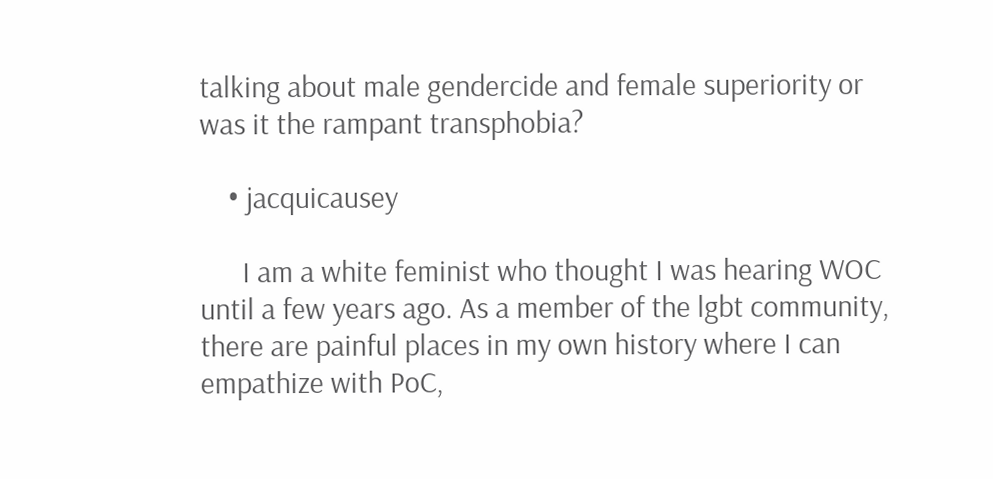talking about male gendercide and female superiority or was it the rampant transphobia?

    • jacquicausey

      I am a white feminist who thought I was hearing WOC until a few years ago. As a member of the lgbt community, there are painful places in my own history where I can empathize with PoC,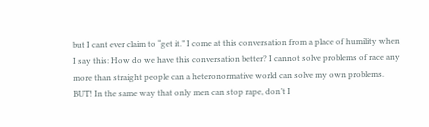but I cant ever claim to “get it.” I come at this conversation from a place of humility when I say this: How do we have this conversation better? I cannot solve problems of race any more than straight people can a heteronormative world can solve my own problems. BUT! In the same way that only men can stop rape, don’t I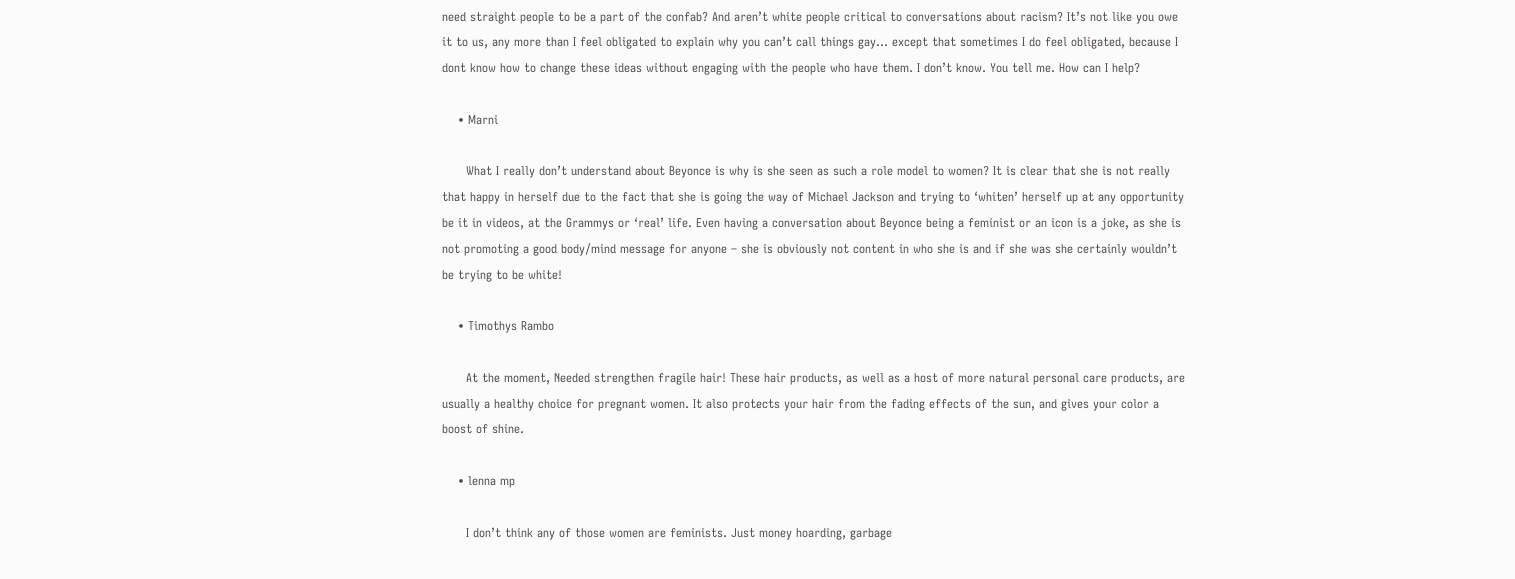need straight people to be a part of the confab? And aren’t white people critical to conversations about racism? It’s not like you owe it to us, any more than I feel obligated to explain why you can’t call things gay… except that sometimes I do feel obligated, because I dont know how to change these ideas without engaging with the people who have them. I don’t know. You tell me. How can I help?

    • Marni

      What I really don’t understand about Beyonce is why is she seen as such a role model to women? It is clear that she is not really that happy in herself due to the fact that she is going the way of Michael Jackson and trying to ‘whiten’ herself up at any opportunity be it in videos, at the Grammys or ‘real’ life. Even having a conversation about Beyonce being a feminist or an icon is a joke, as she is not promoting a good body/mind message for anyone – she is obviously not content in who she is and if she was she certainly wouldn’t be trying to be white!

    • Timothys Rambo

      At the moment, Needed strengthen fragile hair! These hair products, as well as a host of more natural personal care products, are usually a healthy choice for pregnant women. It also protects your hair from the fading effects of the sun, and gives your color a boost of shine.

    • lenna mp

      I don’t think any of those women are feminists. Just money hoarding, garbage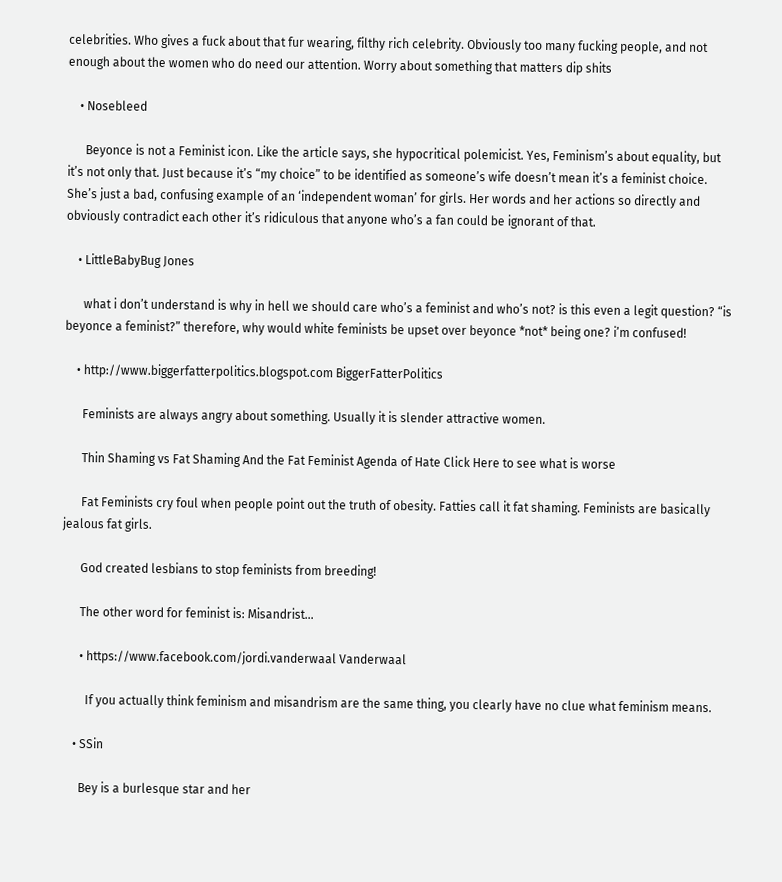celebrities. Who gives a fuck about that fur wearing, filthy rich celebrity. Obviously too many fucking people, and not enough about the women who do need our attention. Worry about something that matters dip shits

    • Nosebleed

      Beyonce is not a Feminist icon. Like the article says, she hypocritical polemicist. Yes, Feminism’s about equality, but it’s not only that. Just because it’s “my choice” to be identified as someone’s wife doesn’t mean it’s a feminist choice. She’s just a bad, confusing example of an ‘independent woman’ for girls. Her words and her actions so directly and obviously contradict each other it’s ridiculous that anyone who’s a fan could be ignorant of that.

    • LittleBabyBug Jones

      what i don’t understand is why in hell we should care who’s a feminist and who’s not? is this even a legit question? “is beyonce a feminist?” therefore, why would white feminists be upset over beyonce *not* being one? i’m confused!

    • http://www.biggerfatterpolitics.blogspot.com BiggerFatterPolitics

      Feminists are always angry about something. Usually it is slender attractive women.

      Thin Shaming vs Fat Shaming And the Fat Feminist Agenda of Hate Click Here to see what is worse

      Fat Feminists cry foul when people point out the truth of obesity. Fatties call it fat shaming. Feminists are basically jealous fat girls.

      God created lesbians to stop feminists from breeding!

      The other word for feminist is: Misandrist…

      • https://www.facebook.com/jordi.vanderwaal Vanderwaal

        If you actually think feminism and misandrism are the same thing, you clearly have no clue what feminism means.

    • SSin

      Bey is a burlesque star and her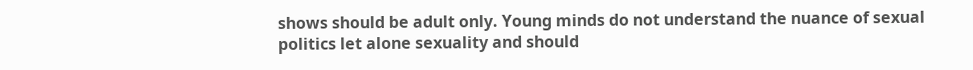shows should be adult only. Young minds do not understand the nuance of sexual politics let alone sexuality and should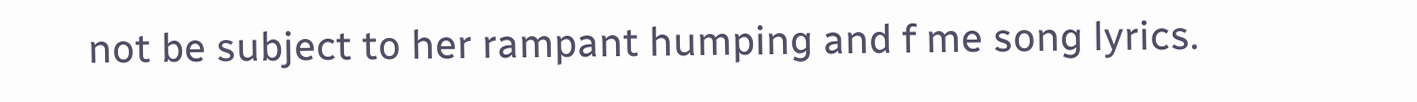not be subject to her rampant humping and f me song lyrics.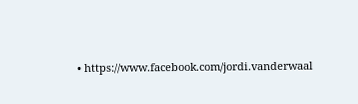• https://www.facebook.com/jordi.vanderwaal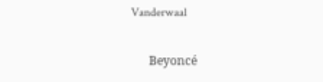Vanderwaal

      Beyoncé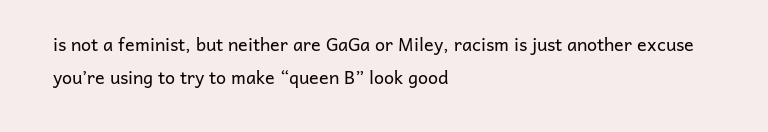is not a feminist, but neither are GaGa or Miley, racism is just another excuse you’re using to try to make “queen B” look good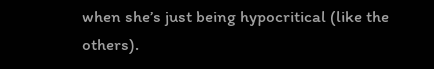when she’s just being hypocritical (like the others).